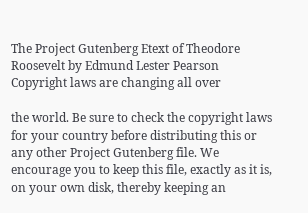The Project Gutenberg Etext of Theodore Roosevelt by Edmund Lester Pearson Copyright laws are changing all over

the world. Be sure to check the copyright laws for your country before distributing this or any other Project Gutenberg file. We encourage you to keep this file, exactly as it is, on your own disk, thereby keeping an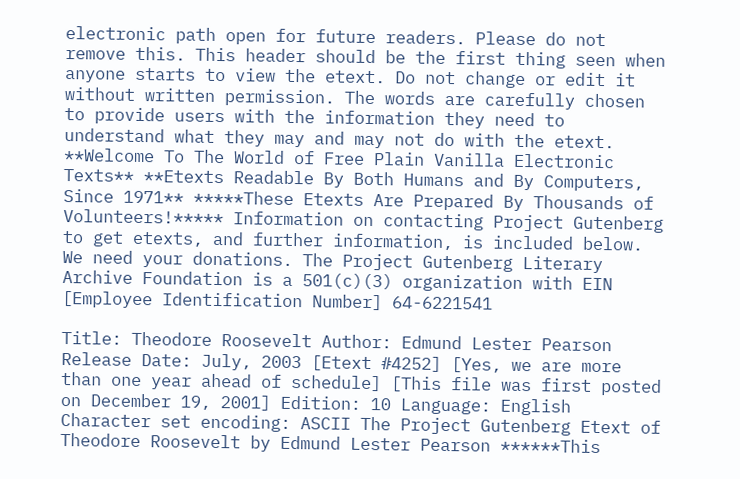electronic path open for future readers. Please do not remove this. This header should be the first thing seen when anyone starts to view the etext. Do not change or edit it without written permission. The words are carefully chosen to provide users with the information they need to understand what they may and may not do with the etext. **Welcome To The World of Free Plain Vanilla Electronic Texts** **Etexts Readable By Both Humans and By Computers, Since 1971** *****These Etexts Are Prepared By Thousands of Volunteers!***** Information on contacting Project Gutenberg to get etexts, and further information, is included below. We need your donations. The Project Gutenberg Literary Archive Foundation is a 501(c)(3) organization with EIN [Employee Identification Number] 64-6221541

Title: Theodore Roosevelt Author: Edmund Lester Pearson Release Date: July, 2003 [Etext #4252] [Yes, we are more than one year ahead of schedule] [This file was first posted on December 19, 2001] Edition: 10 Language: English Character set encoding: ASCII The Project Gutenberg Etext of Theodore Roosevelt by Edmund Lester Pearson ******This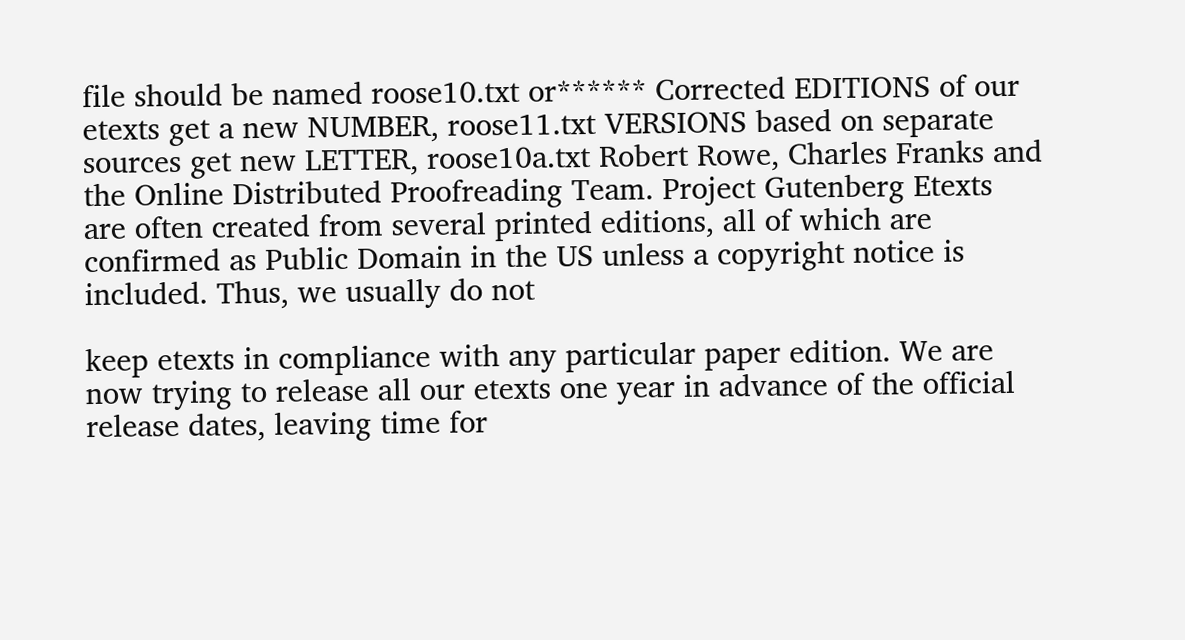file should be named roose10.txt or****** Corrected EDITIONS of our etexts get a new NUMBER, roose11.txt VERSIONS based on separate sources get new LETTER, roose10a.txt Robert Rowe, Charles Franks and the Online Distributed Proofreading Team. Project Gutenberg Etexts are often created from several printed editions, all of which are confirmed as Public Domain in the US unless a copyright notice is included. Thus, we usually do not

keep etexts in compliance with any particular paper edition. We are now trying to release all our etexts one year in advance of the official release dates, leaving time for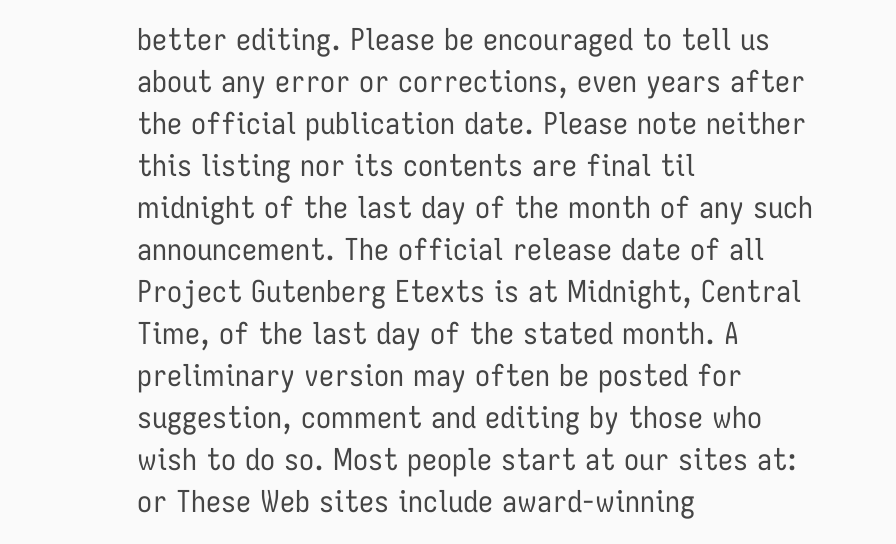better editing. Please be encouraged to tell us about any error or corrections, even years after the official publication date. Please note neither this listing nor its contents are final til midnight of the last day of the month of any such announcement. The official release date of all Project Gutenberg Etexts is at Midnight, Central Time, of the last day of the stated month. A preliminary version may often be posted for suggestion, comment and editing by those who wish to do so. Most people start at our sites at: or These Web sites include award-winning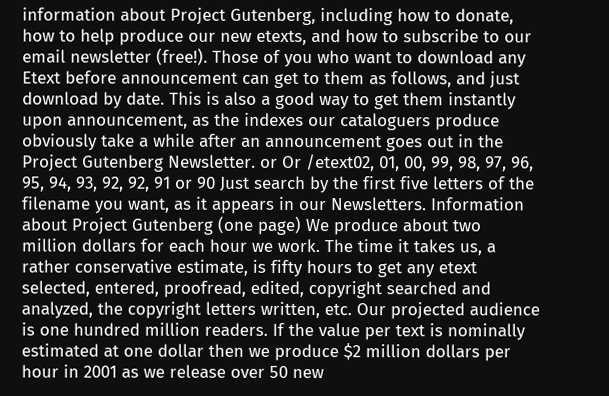information about Project Gutenberg, including how to donate, how to help produce our new etexts, and how to subscribe to our email newsletter (free!). Those of you who want to download any Etext before announcement can get to them as follows, and just download by date. This is also a good way to get them instantly upon announcement, as the indexes our cataloguers produce obviously take a while after an announcement goes out in the Project Gutenberg Newsletter. or Or /etext02, 01, 00, 99, 98, 97, 96, 95, 94, 93, 92, 92, 91 or 90 Just search by the first five letters of the filename you want, as it appears in our Newsletters. Information about Project Gutenberg (one page) We produce about two million dollars for each hour we work. The time it takes us, a rather conservative estimate, is fifty hours to get any etext selected, entered, proofread, edited, copyright searched and analyzed, the copyright letters written, etc. Our projected audience is one hundred million readers. If the value per text is nominally estimated at one dollar then we produce $2 million dollars per hour in 2001 as we release over 50 new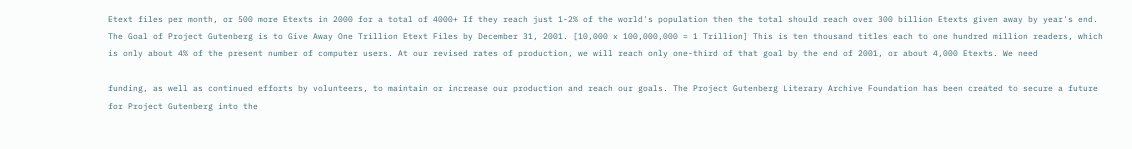Etext files per month, or 500 more Etexts in 2000 for a total of 4000+ If they reach just 1-2% of the world's population then the total should reach over 300 billion Etexts given away by year's end. The Goal of Project Gutenberg is to Give Away One Trillion Etext Files by December 31, 2001. [10,000 x 100,000,000 = 1 Trillion] This is ten thousand titles each to one hundred million readers, which is only about 4% of the present number of computer users. At our revised rates of production, we will reach only one-third of that goal by the end of 2001, or about 4,000 Etexts. We need

funding, as well as continued efforts by volunteers, to maintain or increase our production and reach our goals. The Project Gutenberg Literary Archive Foundation has been created to secure a future for Project Gutenberg into the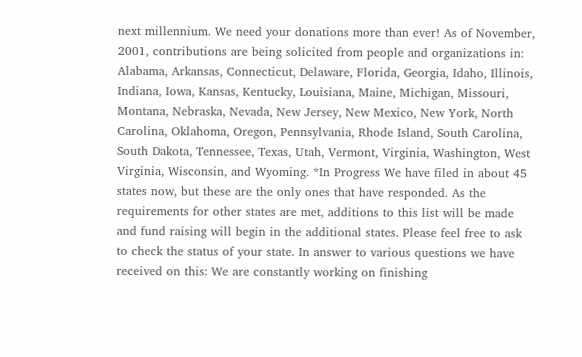next millennium. We need your donations more than ever! As of November, 2001, contributions are being solicited from people and organizations in: Alabama, Arkansas, Connecticut, Delaware, Florida, Georgia, Idaho, Illinois, Indiana, Iowa, Kansas, Kentucky, Louisiana, Maine, Michigan, Missouri, Montana, Nebraska, Nevada, New Jersey, New Mexico, New York, North Carolina, Oklahoma, Oregon, Pennsylvania, Rhode Island, South Carolina, South Dakota, Tennessee, Texas, Utah, Vermont, Virginia, Washington, West Virginia, Wisconsin, and Wyoming. *In Progress We have filed in about 45 states now, but these are the only ones that have responded. As the requirements for other states are met, additions to this list will be made and fund raising will begin in the additional states. Please feel free to ask to check the status of your state. In answer to various questions we have received on this: We are constantly working on finishing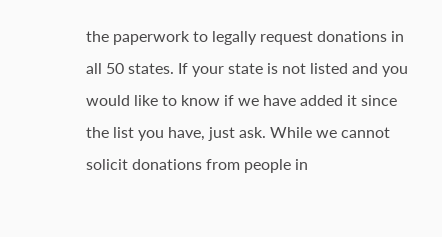the paperwork to legally request donations in all 50 states. If your state is not listed and you would like to know if we have added it since the list you have, just ask. While we cannot solicit donations from people in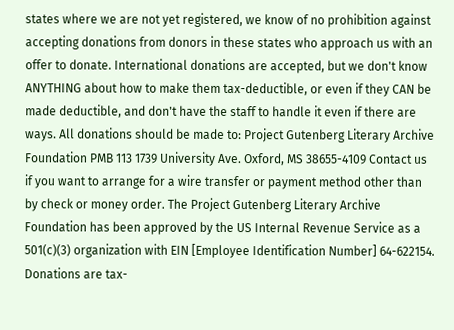states where we are not yet registered, we know of no prohibition against accepting donations from donors in these states who approach us with an offer to donate. International donations are accepted, but we don't know ANYTHING about how to make them tax-deductible, or even if they CAN be made deductible, and don't have the staff to handle it even if there are ways. All donations should be made to: Project Gutenberg Literary Archive Foundation PMB 113 1739 University Ave. Oxford, MS 38655-4109 Contact us if you want to arrange for a wire transfer or payment method other than by check or money order. The Project Gutenberg Literary Archive Foundation has been approved by the US Internal Revenue Service as a 501(c)(3) organization with EIN [Employee Identification Number] 64-622154. Donations are tax-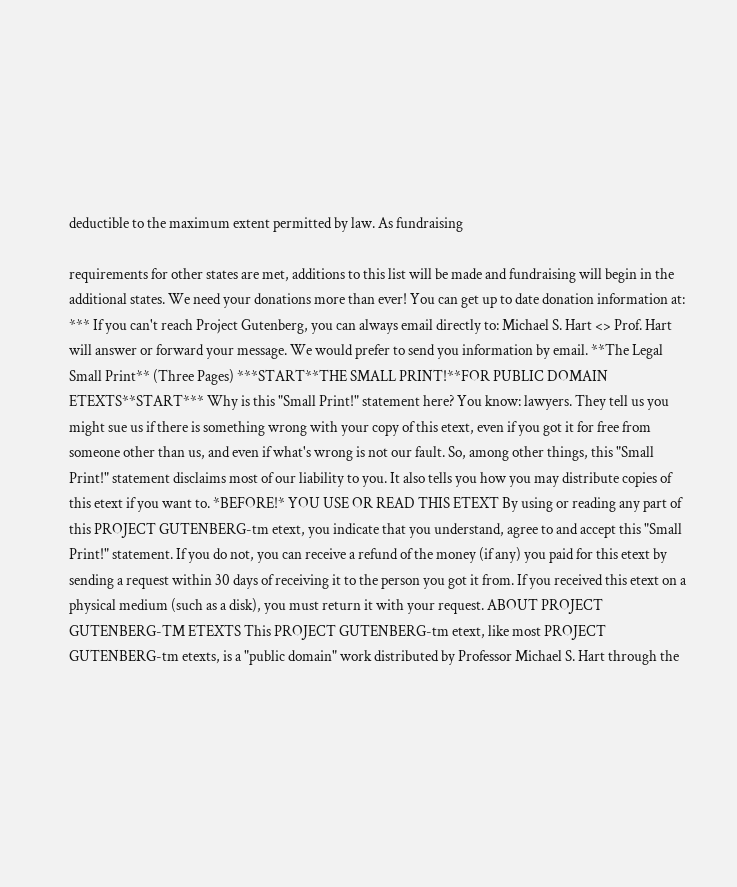deductible to the maximum extent permitted by law. As fundraising

requirements for other states are met, additions to this list will be made and fundraising will begin in the additional states. We need your donations more than ever! You can get up to date donation information at: *** If you can't reach Project Gutenberg, you can always email directly to: Michael S. Hart <> Prof. Hart will answer or forward your message. We would prefer to send you information by email. **The Legal Small Print** (Three Pages) ***START**THE SMALL PRINT!**FOR PUBLIC DOMAIN ETEXTS**START*** Why is this "Small Print!" statement here? You know: lawyers. They tell us you might sue us if there is something wrong with your copy of this etext, even if you got it for free from someone other than us, and even if what's wrong is not our fault. So, among other things, this "Small Print!" statement disclaims most of our liability to you. It also tells you how you may distribute copies of this etext if you want to. *BEFORE!* YOU USE OR READ THIS ETEXT By using or reading any part of this PROJECT GUTENBERG-tm etext, you indicate that you understand, agree to and accept this "Small Print!" statement. If you do not, you can receive a refund of the money (if any) you paid for this etext by sending a request within 30 days of receiving it to the person you got it from. If you received this etext on a physical medium (such as a disk), you must return it with your request. ABOUT PROJECT GUTENBERG-TM ETEXTS This PROJECT GUTENBERG-tm etext, like most PROJECT GUTENBERG-tm etexts, is a "public domain" work distributed by Professor Michael S. Hart through the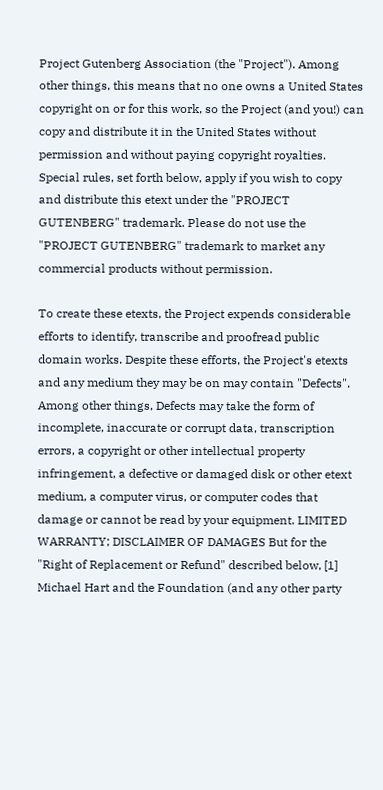Project Gutenberg Association (the "Project"). Among other things, this means that no one owns a United States copyright on or for this work, so the Project (and you!) can copy and distribute it in the United States without permission and without paying copyright royalties. Special rules, set forth below, apply if you wish to copy and distribute this etext under the "PROJECT GUTENBERG" trademark. Please do not use the "PROJECT GUTENBERG" trademark to market any commercial products without permission.

To create these etexts, the Project expends considerable efforts to identify, transcribe and proofread public domain works. Despite these efforts, the Project's etexts and any medium they may be on may contain "Defects". Among other things, Defects may take the form of incomplete, inaccurate or corrupt data, transcription errors, a copyright or other intellectual property infringement, a defective or damaged disk or other etext medium, a computer virus, or computer codes that damage or cannot be read by your equipment. LIMITED WARRANTY; DISCLAIMER OF DAMAGES But for the "Right of Replacement or Refund" described below, [1] Michael Hart and the Foundation (and any other party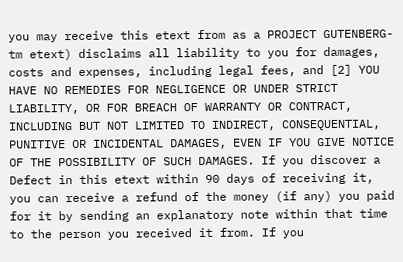you may receive this etext from as a PROJECT GUTENBERG-tm etext) disclaims all liability to you for damages, costs and expenses, including legal fees, and [2] YOU HAVE NO REMEDIES FOR NEGLIGENCE OR UNDER STRICT LIABILITY, OR FOR BREACH OF WARRANTY OR CONTRACT, INCLUDING BUT NOT LIMITED TO INDIRECT, CONSEQUENTIAL, PUNITIVE OR INCIDENTAL DAMAGES, EVEN IF YOU GIVE NOTICE OF THE POSSIBILITY OF SUCH DAMAGES. If you discover a Defect in this etext within 90 days of receiving it, you can receive a refund of the money (if any) you paid for it by sending an explanatory note within that time to the person you received it from. If you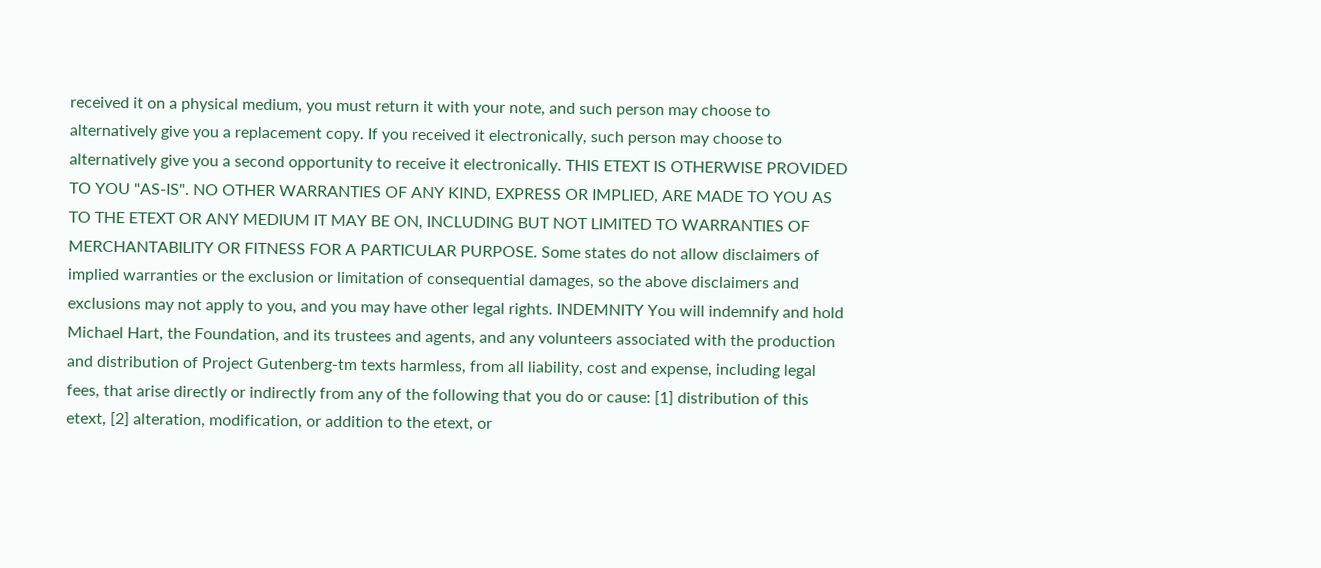received it on a physical medium, you must return it with your note, and such person may choose to alternatively give you a replacement copy. If you received it electronically, such person may choose to alternatively give you a second opportunity to receive it electronically. THIS ETEXT IS OTHERWISE PROVIDED TO YOU "AS-IS". NO OTHER WARRANTIES OF ANY KIND, EXPRESS OR IMPLIED, ARE MADE TO YOU AS TO THE ETEXT OR ANY MEDIUM IT MAY BE ON, INCLUDING BUT NOT LIMITED TO WARRANTIES OF MERCHANTABILITY OR FITNESS FOR A PARTICULAR PURPOSE. Some states do not allow disclaimers of implied warranties or the exclusion or limitation of consequential damages, so the above disclaimers and exclusions may not apply to you, and you may have other legal rights. INDEMNITY You will indemnify and hold Michael Hart, the Foundation, and its trustees and agents, and any volunteers associated with the production and distribution of Project Gutenberg-tm texts harmless, from all liability, cost and expense, including legal fees, that arise directly or indirectly from any of the following that you do or cause: [1] distribution of this etext, [2] alteration, modification, or addition to the etext, or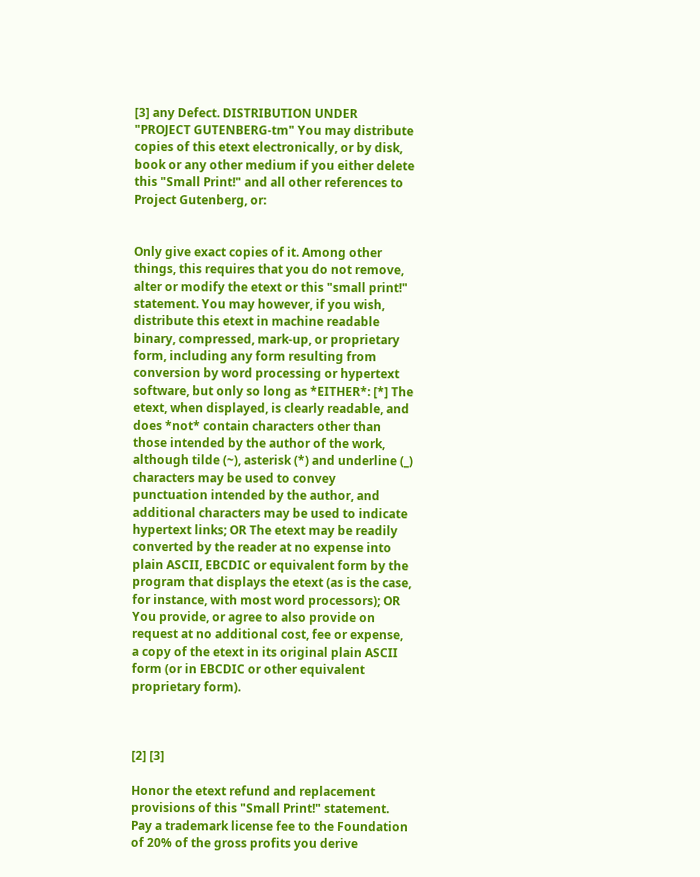[3] any Defect. DISTRIBUTION UNDER "PROJECT GUTENBERG-tm" You may distribute copies of this etext electronically, or by disk, book or any other medium if you either delete this "Small Print!" and all other references to Project Gutenberg, or:


Only give exact copies of it. Among other things, this requires that you do not remove, alter or modify the etext or this "small print!" statement. You may however, if you wish, distribute this etext in machine readable binary, compressed, mark-up, or proprietary form, including any form resulting from conversion by word processing or hypertext software, but only so long as *EITHER*: [*] The etext, when displayed, is clearly readable, and does *not* contain characters other than those intended by the author of the work, although tilde (~), asterisk (*) and underline (_) characters may be used to convey punctuation intended by the author, and additional characters may be used to indicate hypertext links; OR The etext may be readily converted by the reader at no expense into plain ASCII, EBCDIC or equivalent form by the program that displays the etext (as is the case, for instance, with most word processors); OR You provide, or agree to also provide on request at no additional cost, fee or expense, a copy of the etext in its original plain ASCII form (or in EBCDIC or other equivalent proprietary form).



[2] [3]

Honor the etext refund and replacement provisions of this "Small Print!" statement. Pay a trademark license fee to the Foundation of 20% of the gross profits you derive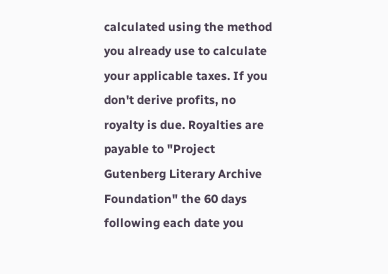calculated using the method you already use to calculate your applicable taxes. If you don't derive profits, no royalty is due. Royalties are payable to "Project Gutenberg Literary Archive Foundation" the 60 days following each date you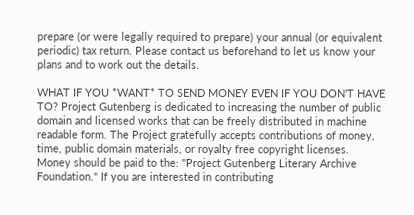prepare (or were legally required to prepare) your annual (or equivalent periodic) tax return. Please contact us beforehand to let us know your plans and to work out the details.

WHAT IF YOU *WANT* TO SEND MONEY EVEN IF YOU DON'T HAVE TO? Project Gutenberg is dedicated to increasing the number of public domain and licensed works that can be freely distributed in machine readable form. The Project gratefully accepts contributions of money, time, public domain materials, or royalty free copyright licenses. Money should be paid to the: "Project Gutenberg Literary Archive Foundation." If you are interested in contributing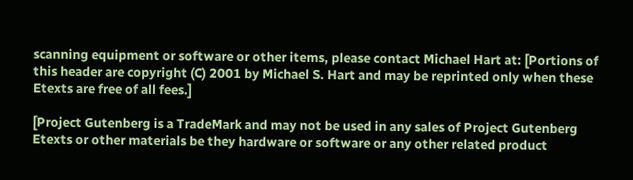scanning equipment or software or other items, please contact Michael Hart at: [Portions of this header are copyright (C) 2001 by Michael S. Hart and may be reprinted only when these Etexts are free of all fees.]

[Project Gutenberg is a TradeMark and may not be used in any sales of Project Gutenberg Etexts or other materials be they hardware or software or any other related product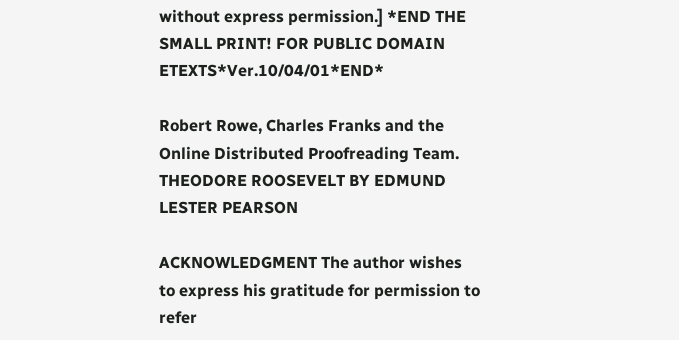without express permission.] *END THE SMALL PRINT! FOR PUBLIC DOMAIN ETEXTS*Ver.10/04/01*END*

Robert Rowe, Charles Franks and the Online Distributed Proofreading Team. THEODORE ROOSEVELT BY EDMUND LESTER PEARSON

ACKNOWLEDGMENT The author wishes to express his gratitude for permission to refer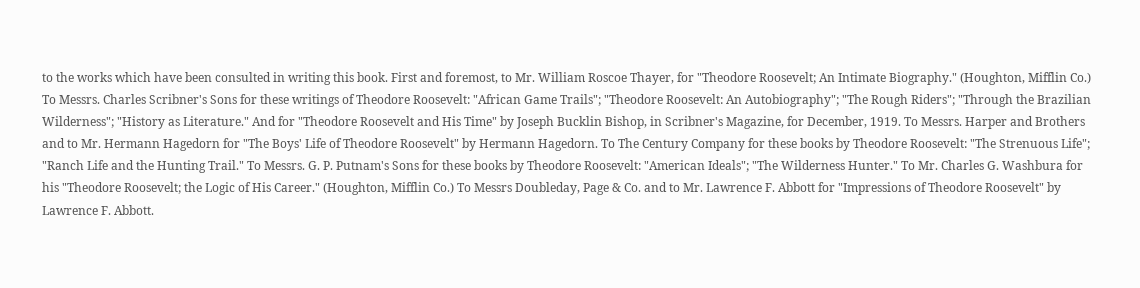to the works which have been consulted in writing this book. First and foremost, to Mr. William Roscoe Thayer, for "Theodore Roosevelt; An Intimate Biography." (Houghton, Mifflin Co.) To Messrs. Charles Scribner's Sons for these writings of Theodore Roosevelt: "African Game Trails"; "Theodore Roosevelt: An Autobiography"; "The Rough Riders"; "Through the Brazilian Wilderness"; "History as Literature." And for "Theodore Roosevelt and His Time" by Joseph Bucklin Bishop, in Scribner's Magazine, for December, 1919. To Messrs. Harper and Brothers and to Mr. Hermann Hagedorn for "The Boys' Life of Theodore Roosevelt" by Hermann Hagedorn. To The Century Company for these books by Theodore Roosevelt: "The Strenuous Life"; "Ranch Life and the Hunting Trail." To Messrs. G. P. Putnam's Sons for these books by Theodore Roosevelt: "American Ideals"; "The Wilderness Hunter." To Mr. Charles G. Washbura for his "Theodore Roosevelt; the Logic of His Career." (Houghton, Mifflin Co.) To Messrs Doubleday, Page & Co. and to Mr. Lawrence F. Abbott for "Impressions of Theodore Roosevelt" by Lawrence F. Abbott.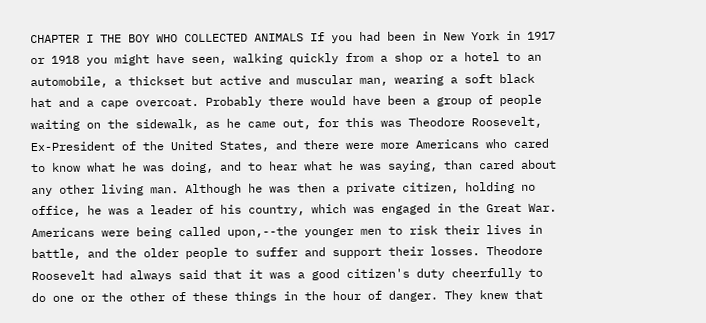CHAPTER I THE BOY WHO COLLECTED ANIMALS If you had been in New York in 1917 or 1918 you might have seen, walking quickly from a shop or a hotel to an automobile, a thickset but active and muscular man, wearing a soft black hat and a cape overcoat. Probably there would have been a group of people waiting on the sidewalk, as he came out, for this was Theodore Roosevelt, Ex-President of the United States, and there were more Americans who cared to know what he was doing, and to hear what he was saying, than cared about any other living man. Although he was then a private citizen, holding no office, he was a leader of his country, which was engaged in the Great War. Americans were being called upon,--the younger men to risk their lives in battle, and the older people to suffer and support their losses. Theodore Roosevelt had always said that it was a good citizen's duty cheerfully to do one or the other of these things in the hour of danger. They knew that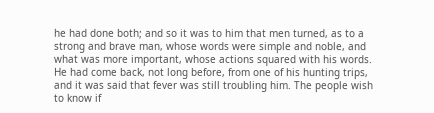he had done both; and so it was to him that men turned, as to a strong and brave man, whose words were simple and noble, and what was more important, whose actions squared with his words. He had come back, not long before, from one of his hunting trips, and it was said that fever was still troubling him. The people wish to know if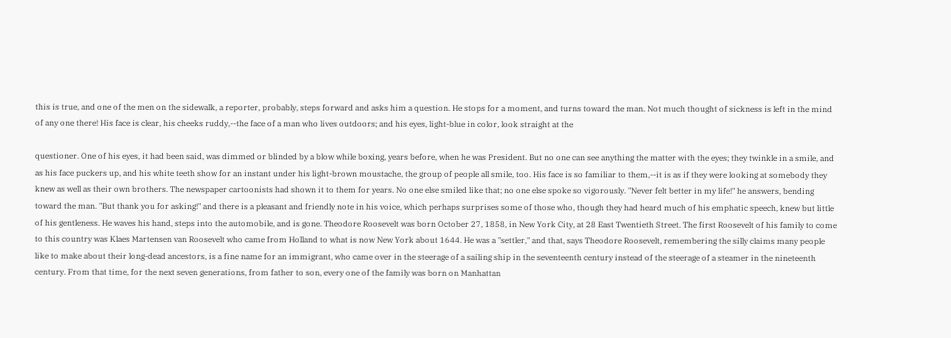this is true, and one of the men on the sidewalk, a reporter, probably, steps forward and asks him a question. He stops for a moment, and turns toward the man. Not much thought of sickness is left in the mind of any one there! His face is clear, his cheeks ruddy,--the face of a man who lives outdoors; and his eyes, light-blue in color, look straight at the

questioner. One of his eyes, it had been said, was dimmed or blinded by a blow while boxing, years before, when he was President. But no one can see anything the matter with the eyes; they twinkle in a smile, and as his face puckers up, and his white teeth show for an instant under his light-brown moustache, the group of people all smile, too. His face is so familiar to them,--it is as if they were looking at somebody they knew as well as their own brothers. The newspaper cartoonists had shown it to them for years. No one else smiled like that; no one else spoke so vigorously. "Never felt better in my life!" he answers, bending toward the man. "But thank you for asking!" and there is a pleasant and friendly note in his voice, which perhaps surprises some of those who, though they had heard much of his emphatic speech, knew but little of his gentleness. He waves his hand, steps into the automobile, and is gone. Theodore Roosevelt was born October 27, 1858, in New York City, at 28 East Twentieth Street. The first Roosevelt of his family to come to this country was Klaes Martensen van Roosevelt who came from Holland to what is now New York about 1644. He was a "settler," and that, says Theodore Roosevelt, remembering the silly claims many people like to make about their long-dead ancestors, is a fine name for an immigrant, who came over in the steerage of a sailing ship in the seventeenth century instead of the steerage of a steamer in the nineteenth century. From that time, for the next seven generations, from father to son, every one of the family was born on Manhattan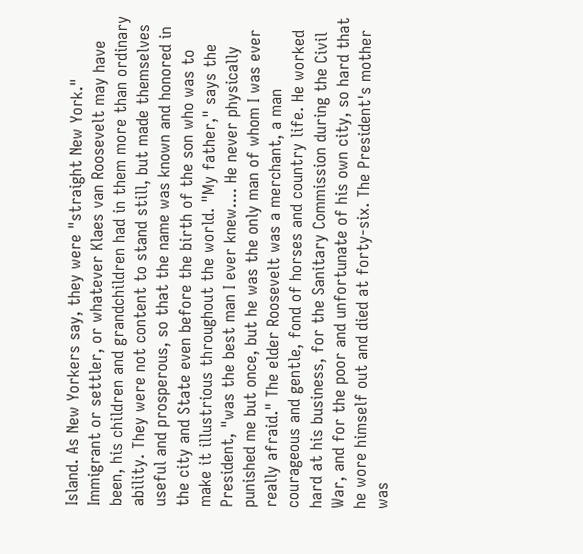Island. As New Yorkers say, they were "straight New York." Immigrant or settler, or whatever Klaes van Roosevelt may have been, his children and grandchildren had in them more than ordinary ability. They were not content to stand still, but made themselves useful and prosperous, so that the name was known and honored in the city and State even before the birth of the son who was to make it illustrious throughout the world. "My father," says the President, "was the best man I ever knew.... He never physically punished me but once, but he was the only man of whom I was ever really afraid." The elder Roosevelt was a merchant, a man courageous and gentle, fond of horses and country life. He worked hard at his business, for the Sanitary Commission during the Civil War, and for the poor and unfortunate of his own city, so hard that he wore himself out and died at forty-six. The President's mother was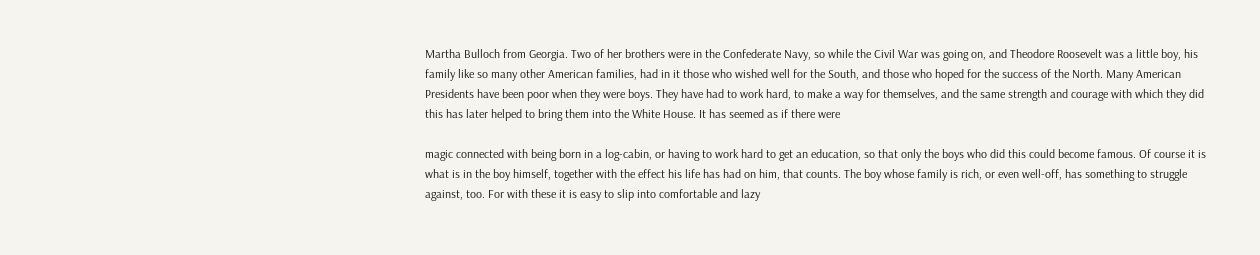Martha Bulloch from Georgia. Two of her brothers were in the Confederate Navy, so while the Civil War was going on, and Theodore Roosevelt was a little boy, his family like so many other American families, had in it those who wished well for the South, and those who hoped for the success of the North. Many American Presidents have been poor when they were boys. They have had to work hard, to make a way for themselves, and the same strength and courage with which they did this has later helped to bring them into the White House. It has seemed as if there were

magic connected with being born in a log-cabin, or having to work hard to get an education, so that only the boys who did this could become famous. Of course it is what is in the boy himself, together with the effect his life has had on him, that counts. The boy whose family is rich, or even well-off, has something to struggle against, too. For with these it is easy to slip into comfortable and lazy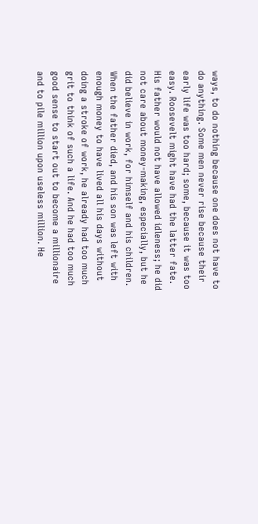ways, to do nothing because one does not have to do anything. Some men never rise because their early life was too hard; some, because it was too easy. Roosevelt might have had the latter fate. His father would not have allowed idleness; he did not care about money-making, especially, but he did believe in work, for himself and his children. When the father died, and his son was left with enough money to have lived all his days without doing a stroke of work, he already had too much grit to think of such a life. And he had too much good sense to start out to become a millionaire and to pile million upon useless million. He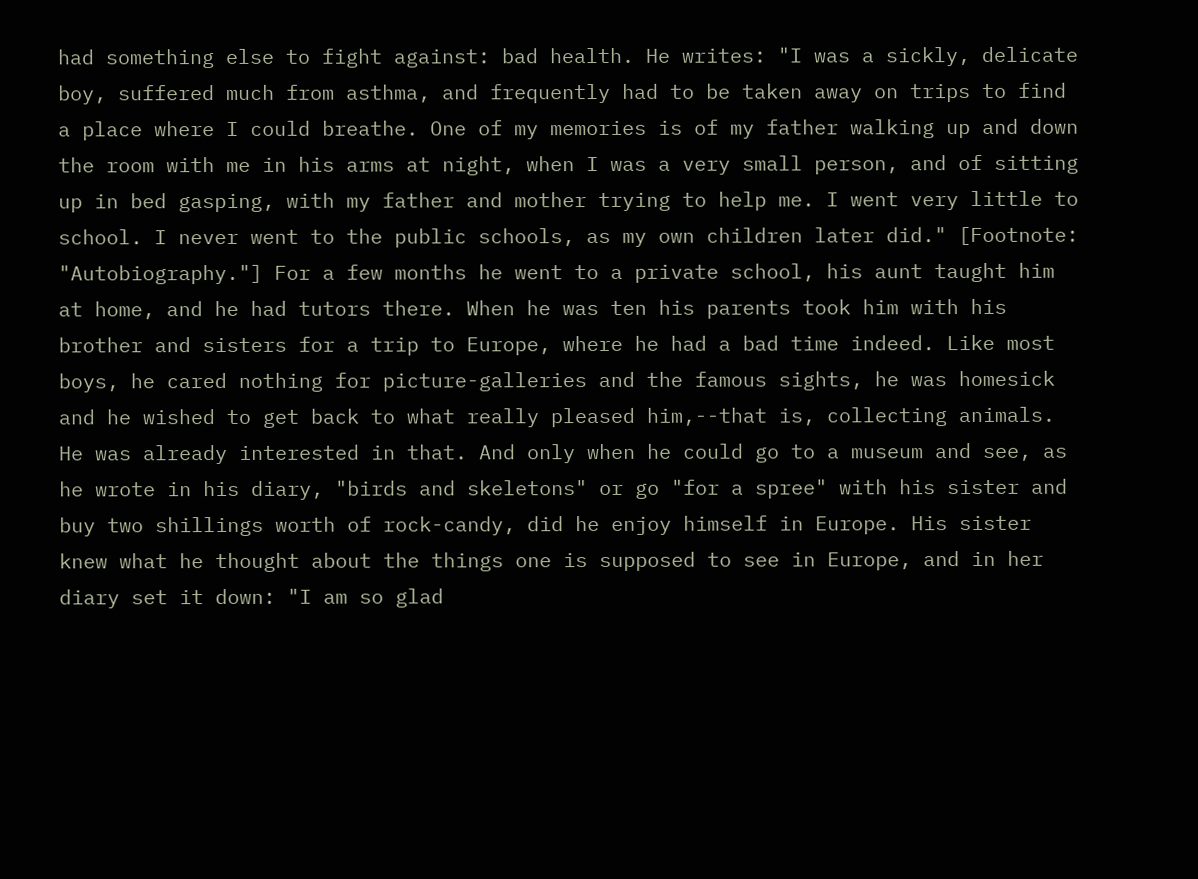had something else to fight against: bad health. He writes: "I was a sickly, delicate boy, suffered much from asthma, and frequently had to be taken away on trips to find a place where I could breathe. One of my memories is of my father walking up and down the room with me in his arms at night, when I was a very small person, and of sitting up in bed gasping, with my father and mother trying to help me. I went very little to school. I never went to the public schools, as my own children later did." [Footnote: "Autobiography."] For a few months he went to a private school, his aunt taught him at home, and he had tutors there. When he was ten his parents took him with his brother and sisters for a trip to Europe, where he had a bad time indeed. Like most boys, he cared nothing for picture-galleries and the famous sights, he was homesick and he wished to get back to what really pleased him,--that is, collecting animals. He was already interested in that. And only when he could go to a museum and see, as he wrote in his diary, "birds and skeletons" or go "for a spree" with his sister and buy two shillings worth of rock-candy, did he enjoy himself in Europe. His sister knew what he thought about the things one is supposed to see in Europe, and in her diary set it down: "I am so glad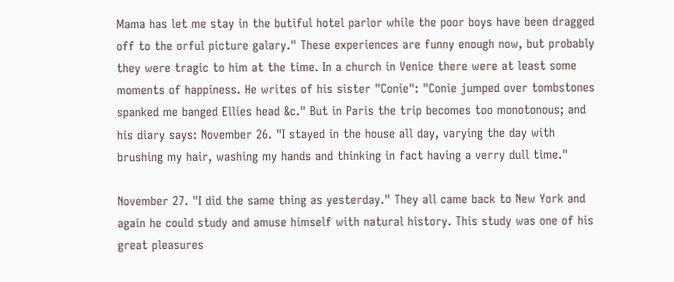Mama has let me stay in the butiful hotel parlor while the poor boys have been dragged off to the orful picture galary." These experiences are funny enough now, but probably they were tragic to him at the time. In a church in Venice there were at least some moments of happiness. He writes of his sister "Conie": "Conie jumped over tombstones spanked me banged Ellies head &c." But in Paris the trip becomes too monotonous; and his diary says: November 26. "I stayed in the house all day, varying the day with brushing my hair, washing my hands and thinking in fact having a verry dull time."

November 27. "I did the same thing as yesterday." They all came back to New York and again he could study and amuse himself with natural history. This study was one of his great pleasures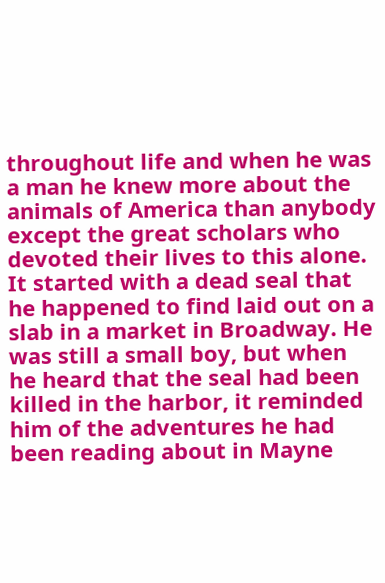throughout life and when he was a man he knew more about the animals of America than anybody except the great scholars who devoted their lives to this alone. It started with a dead seal that he happened to find laid out on a slab in a market in Broadway. He was still a small boy, but when he heard that the seal had been killed in the harbor, it reminded him of the adventures he had been reading about in Mayne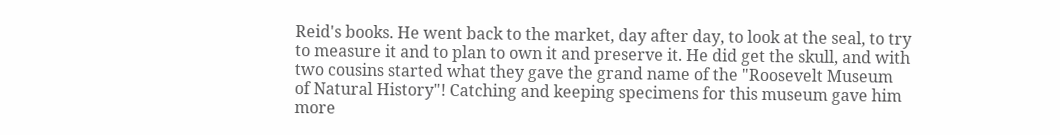Reid's books. He went back to the market, day after day, to look at the seal, to try to measure it and to plan to own it and preserve it. He did get the skull, and with two cousins started what they gave the grand name of the "Roosevelt Museum of Natural History"! Catching and keeping specimens for this museum gave him more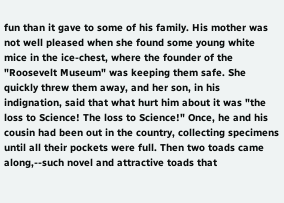fun than it gave to some of his family. His mother was not well pleased when she found some young white mice in the ice-chest, where the founder of the "Roosevelt Museum" was keeping them safe. She quickly threw them away, and her son, in his indignation, said that what hurt him about it was "the loss to Science! The loss to Science!" Once, he and his cousin had been out in the country, collecting specimens until all their pockets were full. Then two toads came along,--such novel and attractive toads that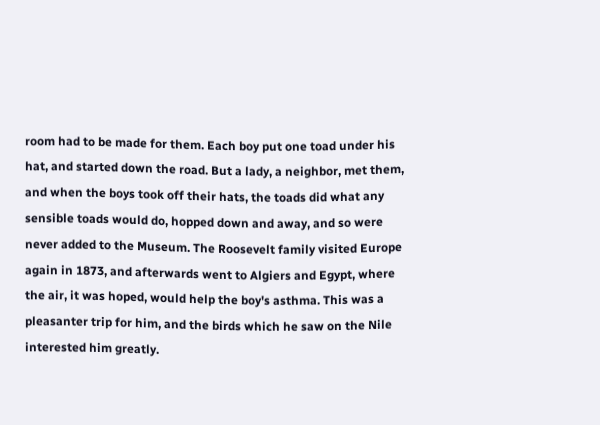room had to be made for them. Each boy put one toad under his hat, and started down the road. But a lady, a neighbor, met them, and when the boys took off their hats, the toads did what any sensible toads would do, hopped down and away, and so were never added to the Museum. The Roosevelt family visited Europe again in 1873, and afterwards went to Algiers and Egypt, where the air, it was hoped, would help the boy's asthma. This was a pleasanter trip for him, and the birds which he saw on the Nile interested him greatly.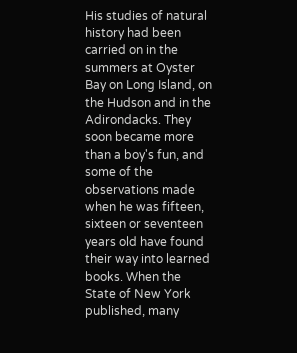His studies of natural history had been carried on in the summers at Oyster Bay on Long Island, on the Hudson and in the Adirondacks. They soon became more than a boy's fun, and some of the observations made when he was fifteen, sixteen or seventeen years old have found their way into learned books. When the State of New York published, many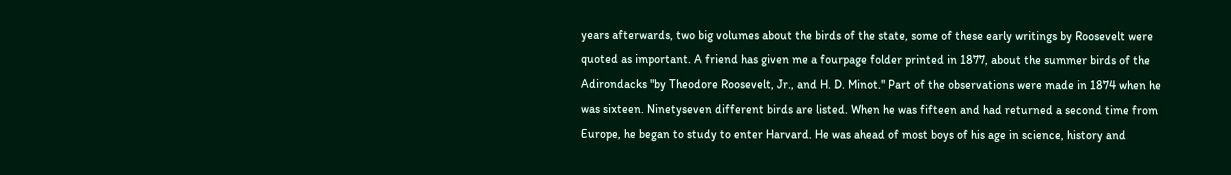years afterwards, two big volumes about the birds of the state, some of these early writings by Roosevelt were quoted as important. A friend has given me a fourpage folder printed in 1877, about the summer birds of the Adirondacks "by Theodore Roosevelt, Jr., and H. D. Minot." Part of the observations were made in 1874 when he was sixteen. Ninetyseven different birds are listed. When he was fifteen and had returned a second time from Europe, he began to study to enter Harvard. He was ahead of most boys of his age in science, history and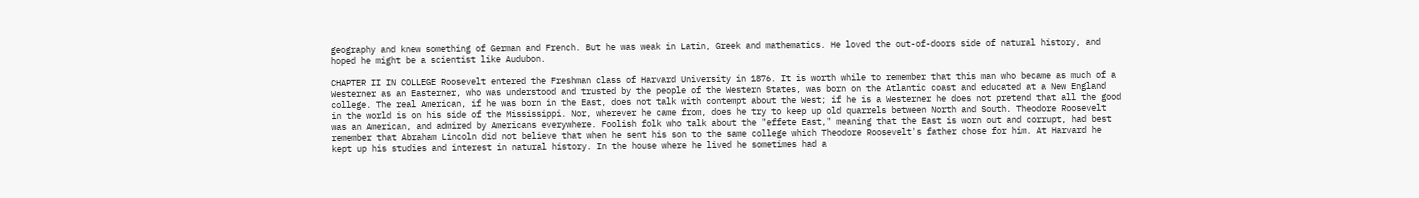geography and knew something of German and French. But he was weak in Latin, Greek and mathematics. He loved the out-of-doors side of natural history, and hoped he might be a scientist like Audubon.

CHAPTER II IN COLLEGE Roosevelt entered the Freshman class of Harvard University in 1876. It is worth while to remember that this man who became as much of a Westerner as an Easterner, who was understood and trusted by the people of the Western States, was born on the Atlantic coast and educated at a New England college. The real American, if he was born in the East, does not talk with contempt about the West; if he is a Westerner he does not pretend that all the good in the world is on his side of the Mississippi. Nor, wherever he came from, does he try to keep up old quarrels between North and South. Theodore Roosevelt was an American, and admired by Americans everywhere. Foolish folk who talk about the "effete East," meaning that the East is worn out and corrupt, had best remember that Abraham Lincoln did not believe that when he sent his son to the same college which Theodore Roosevelt's father chose for him. At Harvard he kept up his studies and interest in natural history. In the house where he lived he sometimes had a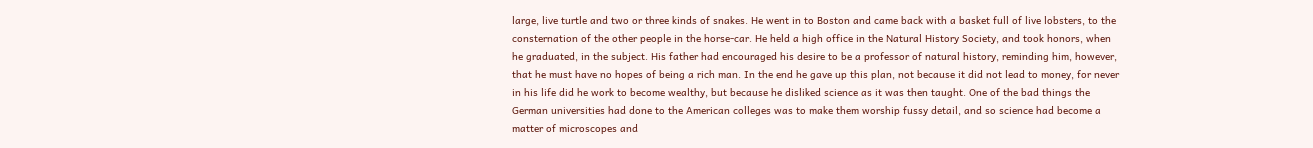large, live turtle and two or three kinds of snakes. He went in to Boston and came back with a basket full of live lobsters, to the consternation of the other people in the horse-car. He held a high office in the Natural History Society, and took honors, when he graduated, in the subject. His father had encouraged his desire to be a professor of natural history, reminding him, however, that he must have no hopes of being a rich man. In the end he gave up this plan, not because it did not lead to money, for never in his life did he work to become wealthy, but because he disliked science as it was then taught. One of the bad things the German universities had done to the American colleges was to make them worship fussy detail, and so science had become a matter of microscopes and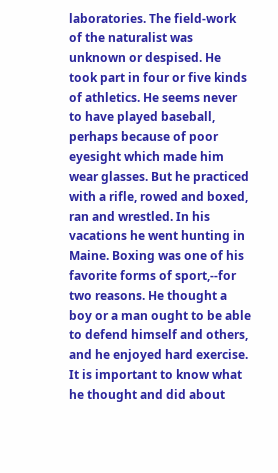laboratories. The field-work of the naturalist was unknown or despised. He took part in four or five kinds of athletics. He seems never to have played baseball, perhaps because of poor eyesight which made him wear glasses. But he practiced with a rifle, rowed and boxed, ran and wrestled. In his vacations he went hunting in Maine. Boxing was one of his favorite forms of sport,--for two reasons. He thought a boy or a man ought to be able to defend himself and others, and he enjoyed hard exercise. It is important to know what he thought and did about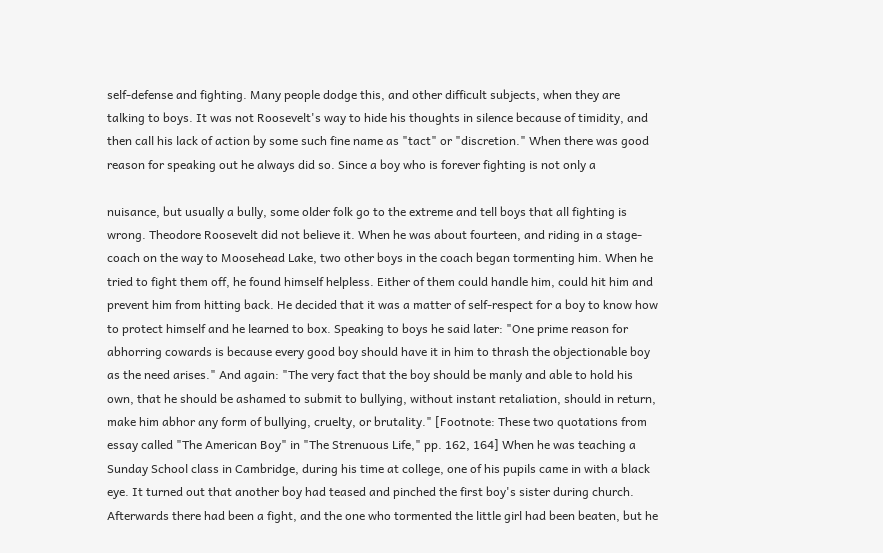self-defense and fighting. Many people dodge this, and other difficult subjects, when they are talking to boys. It was not Roosevelt's way to hide his thoughts in silence because of timidity, and then call his lack of action by some such fine name as "tact" or "discretion." When there was good reason for speaking out he always did so. Since a boy who is forever fighting is not only a

nuisance, but usually a bully, some older folk go to the extreme and tell boys that all fighting is wrong. Theodore Roosevelt did not believe it. When he was about fourteen, and riding in a stage-coach on the way to Moosehead Lake, two other boys in the coach began tormenting him. When he tried to fight them off, he found himself helpless. Either of them could handle him, could hit him and prevent him from hitting back. He decided that it was a matter of self-respect for a boy to know how to protect himself and he learned to box. Speaking to boys he said later: "One prime reason for abhorring cowards is because every good boy should have it in him to thrash the objectionable boy as the need arises." And again: "The very fact that the boy should be manly and able to hold his own, that he should be ashamed to submit to bullying, without instant retaliation, should in return, make him abhor any form of bullying, cruelty, or brutality." [Footnote: These two quotations from essay called "The American Boy" in "The Strenuous Life," pp. 162, 164] When he was teaching a Sunday School class in Cambridge, during his time at college, one of his pupils came in with a black eye. It turned out that another boy had teased and pinched the first boy's sister during church. Afterwards there had been a fight, and the one who tormented the little girl had been beaten, but he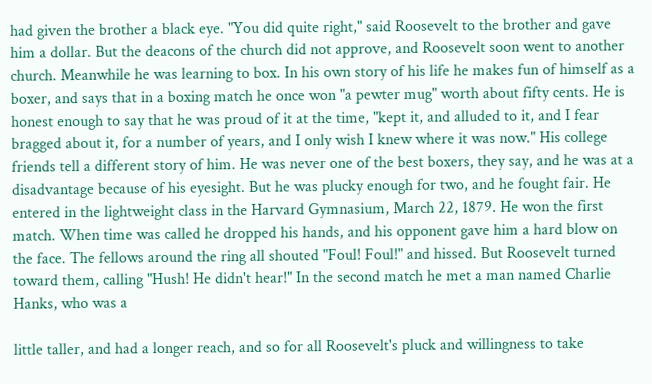had given the brother a black eye. "You did quite right," said Roosevelt to the brother and gave him a dollar. But the deacons of the church did not approve, and Roosevelt soon went to another church. Meanwhile he was learning to box. In his own story of his life he makes fun of himself as a boxer, and says that in a boxing match he once won "a pewter mug" worth about fifty cents. He is honest enough to say that he was proud of it at the time, "kept it, and alluded to it, and I fear bragged about it, for a number of years, and I only wish I knew where it was now." His college friends tell a different story of him. He was never one of the best boxers, they say, and he was at a disadvantage because of his eyesight. But he was plucky enough for two, and he fought fair. He entered in the lightweight class in the Harvard Gymnasium, March 22, 1879. He won the first match. When time was called he dropped his hands, and his opponent gave him a hard blow on the face. The fellows around the ring all shouted "Foul! Foul!" and hissed. But Roosevelt turned toward them, calling "Hush! He didn't hear!" In the second match he met a man named Charlie Hanks, who was a

little taller, and had a longer reach, and so for all Roosevelt's pluck and willingness to take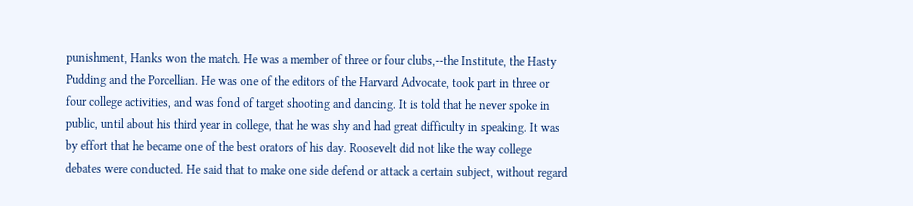punishment, Hanks won the match. He was a member of three or four clubs,--the Institute, the Hasty Pudding and the Porcellian. He was one of the editors of the Harvard Advocate, took part in three or four college activities, and was fond of target shooting and dancing. It is told that he never spoke in public, until about his third year in college, that he was shy and had great difficulty in speaking. It was by effort that he became one of the best orators of his day. Roosevelt did not like the way college debates were conducted. He said that to make one side defend or attack a certain subject, without regard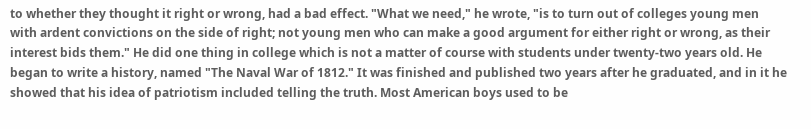to whether they thought it right or wrong, had a bad effect. "What we need," he wrote, "is to turn out of colleges young men with ardent convictions on the side of right; not young men who can make a good argument for either right or wrong, as their interest bids them." He did one thing in college which is not a matter of course with students under twenty-two years old. He began to write a history, named "The Naval War of 1812." It was finished and published two years after he graduated, and in it he showed that his idea of patriotism included telling the truth. Most American boys used to be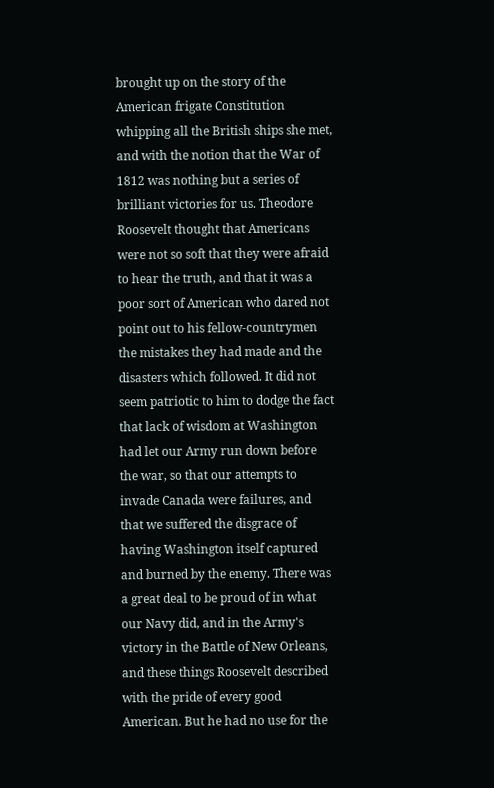brought up on the story of the American frigate Constitution whipping all the British ships she met, and with the notion that the War of 1812 was nothing but a series of brilliant victories for us. Theodore Roosevelt thought that Americans were not so soft that they were afraid to hear the truth, and that it was a poor sort of American who dared not point out to his fellow-countrymen the mistakes they had made and the disasters which followed. It did not seem patriotic to him to dodge the fact that lack of wisdom at Washington had let our Army run down before the war, so that our attempts to invade Canada were failures, and that we suffered the disgrace of having Washington itself captured and burned by the enemy. There was a great deal to be proud of in what our Navy did, and in the Army's victory in the Battle of New Orleans, and these things Roosevelt described with the pride of every good American. But he had no use for the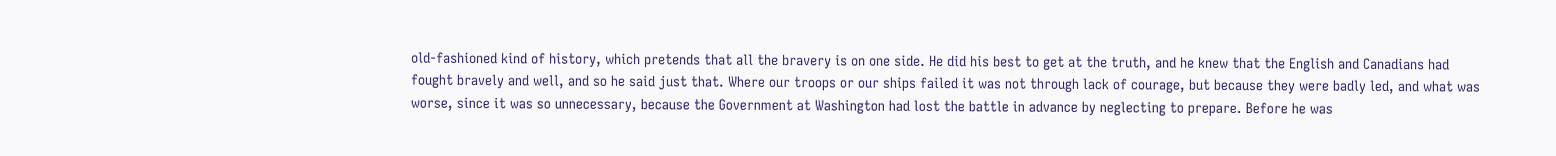old-fashioned kind of history, which pretends that all the bravery is on one side. He did his best to get at the truth, and he knew that the English and Canadians had fought bravely and well, and so he said just that. Where our troops or our ships failed it was not through lack of courage, but because they were badly led, and what was worse, since it was so unnecessary, because the Government at Washington had lost the battle in advance by neglecting to prepare. Before he was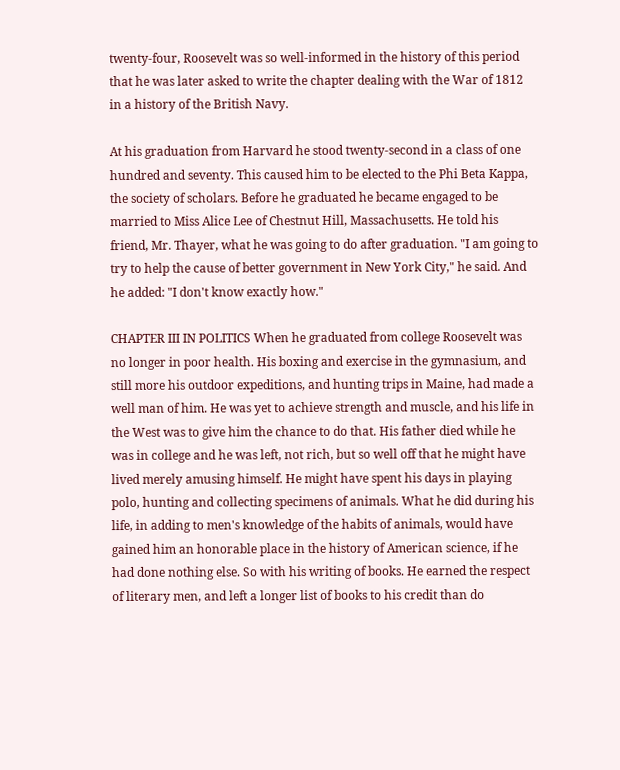twenty-four, Roosevelt was so well-informed in the history of this period that he was later asked to write the chapter dealing with the War of 1812 in a history of the British Navy.

At his graduation from Harvard he stood twenty-second in a class of one hundred and seventy. This caused him to be elected to the Phi Beta Kappa, the society of scholars. Before he graduated he became engaged to be married to Miss Alice Lee of Chestnut Hill, Massachusetts. He told his friend, Mr. Thayer, what he was going to do after graduation. "I am going to try to help the cause of better government in New York City," he said. And he added: "I don't know exactly how."

CHAPTER III IN POLITICS When he graduated from college Roosevelt was no longer in poor health. His boxing and exercise in the gymnasium, and still more his outdoor expeditions, and hunting trips in Maine, had made a well man of him. He was yet to achieve strength and muscle, and his life in the West was to give him the chance to do that. His father died while he was in college and he was left, not rich, but so well off that he might have lived merely amusing himself. He might have spent his days in playing polo, hunting and collecting specimens of animals. What he did during his life, in adding to men's knowledge of the habits of animals, would have gained him an honorable place in the history of American science, if he had done nothing else. So with his writing of books. He earned the respect of literary men, and left a longer list of books to his credit than do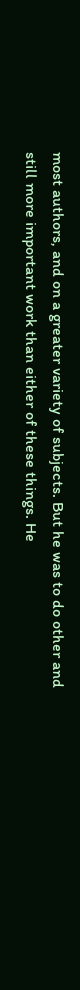most authors, and on a greater variety of subjects. But he was to do other and still more important work than either of these things. He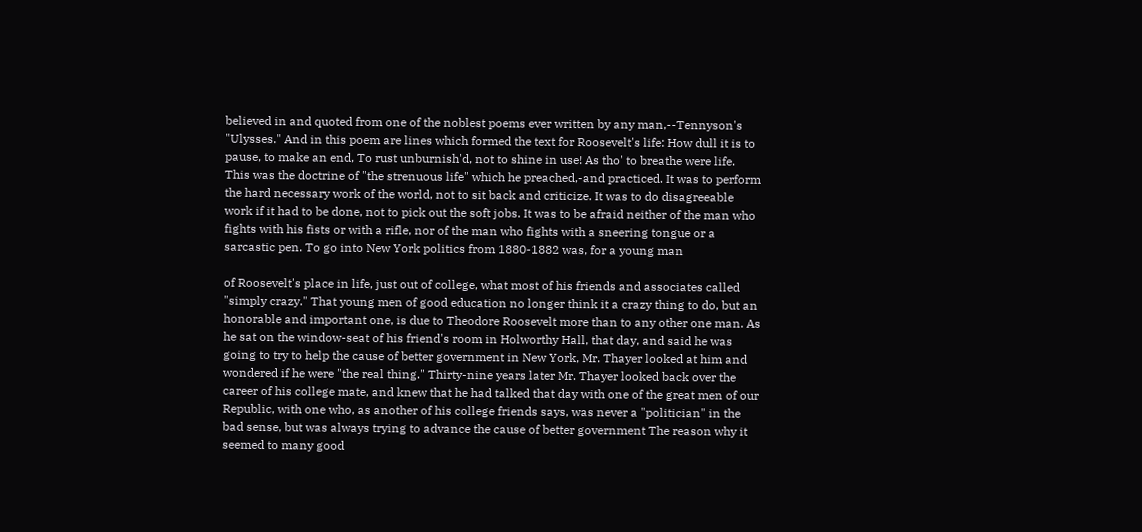believed in and quoted from one of the noblest poems ever written by any man,--Tennyson's "Ulysses." And in this poem are lines which formed the text for Roosevelt's life: How dull it is to pause, to make an end, To rust unburnish'd, not to shine in use! As tho' to breathe were life. This was the doctrine of "the strenuous life" which he preached,-and practiced. It was to perform the hard necessary work of the world, not to sit back and criticize. It was to do disagreeable work if it had to be done, not to pick out the soft jobs. It was to be afraid neither of the man who fights with his fists or with a rifle, nor of the man who fights with a sneering tongue or a sarcastic pen. To go into New York politics from 1880-1882 was, for a young man

of Roosevelt's place in life, just out of college, what most of his friends and associates called "simply crazy." That young men of good education no longer think it a crazy thing to do, but an honorable and important one, is due to Theodore Roosevelt more than to any other one man. As he sat on the window-seat of his friend's room in Holworthy Hall, that day, and said he was going to try to help the cause of better government in New York, Mr. Thayer looked at him and wondered if he were "the real thing." Thirty-nine years later Mr. Thayer looked back over the career of his college mate, and knew that he had talked that day with one of the great men of our Republic, with one who, as another of his college friends says, was never a "politician" in the bad sense, but was always trying to advance the cause of better government The reason why it seemed to many good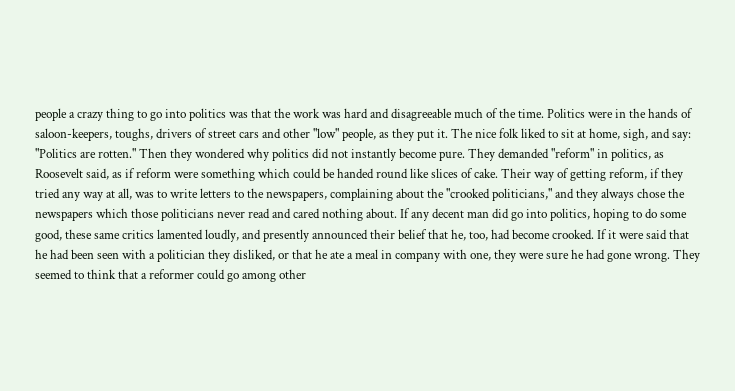people a crazy thing to go into politics was that the work was hard and disagreeable much of the time. Politics were in the hands of saloon-keepers, toughs, drivers of street cars and other "low" people, as they put it. The nice folk liked to sit at home, sigh, and say: "Politics are rotten." Then they wondered why politics did not instantly become pure. They demanded "reform" in politics, as Roosevelt said, as if reform were something which could be handed round like slices of cake. Their way of getting reform, if they tried any way at all, was to write letters to the newspapers, complaining about the "crooked politicians," and they always chose the newspapers which those politicians never read and cared nothing about. If any decent man did go into politics, hoping to do some good, these same critics lamented loudly, and presently announced their belief that he, too, had become crooked. If it were said that he had been seen with a politician they disliked, or that he ate a meal in company with one, they were sure he had gone wrong. They seemed to think that a reformer could go among other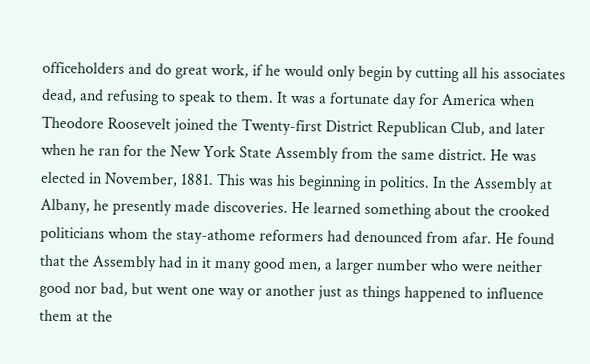officeholders and do great work, if he would only begin by cutting all his associates dead, and refusing to speak to them. It was a fortunate day for America when Theodore Roosevelt joined the Twenty-first District Republican Club, and later when he ran for the New York State Assembly from the same district. He was elected in November, 1881. This was his beginning in politics. In the Assembly at Albany, he presently made discoveries. He learned something about the crooked politicians whom the stay-athome reformers had denounced from afar. He found that the Assembly had in it many good men, a larger number who were neither good nor bad, but went one way or another just as things happened to influence them at the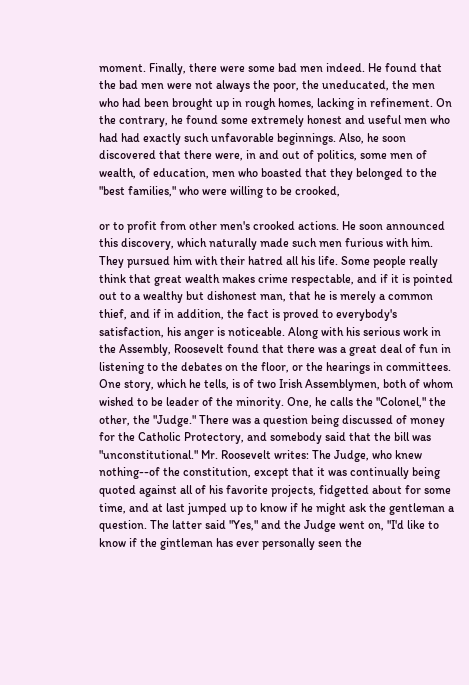moment. Finally, there were some bad men indeed. He found that the bad men were not always the poor, the uneducated, the men who had been brought up in rough homes, lacking in refinement. On the contrary, he found some extremely honest and useful men who had had exactly such unfavorable beginnings. Also, he soon discovered that there were, in and out of politics, some men of wealth, of education, men who boasted that they belonged to the "best families," who were willing to be crooked,

or to profit from other men's crooked actions. He soon announced this discovery, which naturally made such men furious with him. They pursued him with their hatred all his life. Some people really think that great wealth makes crime respectable, and if it is pointed out to a wealthy but dishonest man, that he is merely a common thief, and if in addition, the fact is proved to everybody's satisfaction, his anger is noticeable. Along with his serious work in the Assembly, Roosevelt found that there was a great deal of fun in listening to the debates on the floor, or the hearings in committees. One story, which he tells, is of two Irish Assemblymen, both of whom wished to be leader of the minority. One, he calls the "Colonel," the other, the "Judge." There was a question being discussed of money for the Catholic Protectory, and somebody said that the bill was "unconstitutional." Mr. Roosevelt writes: The Judge, who knew nothing--of the constitution, except that it was continually being quoted against all of his favorite projects, fidgetted about for some time, and at last jumped up to know if he might ask the gentleman a question. The latter said "Yes," and the Judge went on, "I'd like to know if the gintleman has ever personally seen the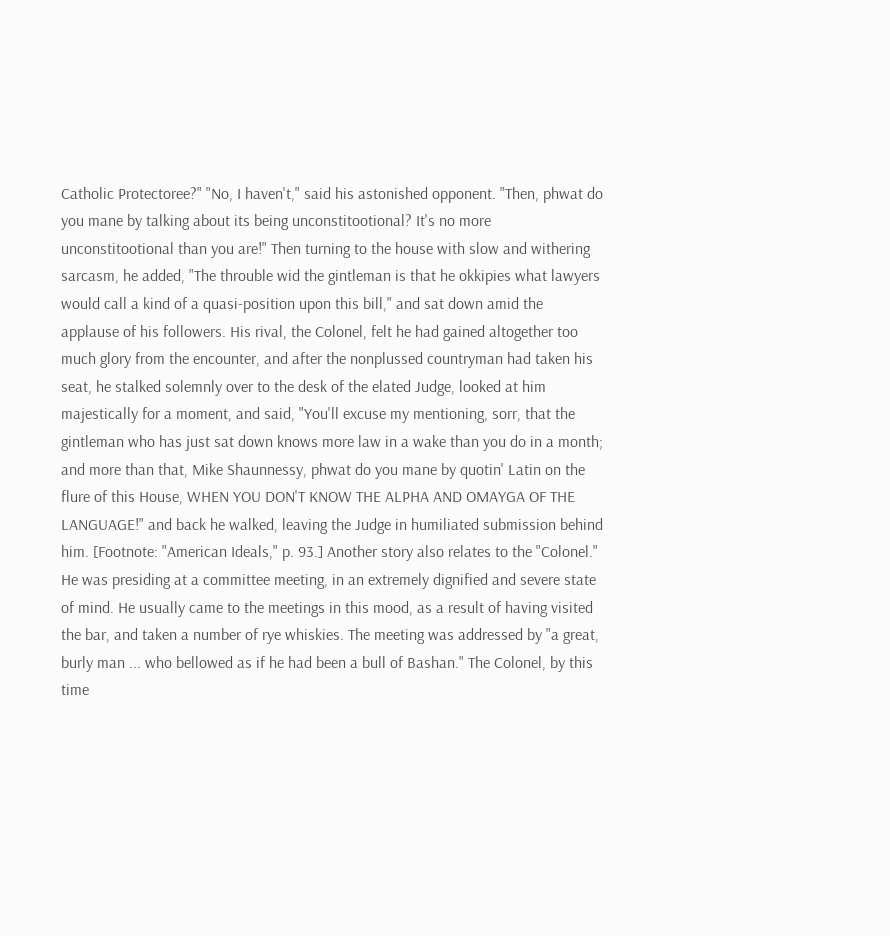Catholic Protectoree?" "No, I haven't," said his astonished opponent. "Then, phwat do you mane by talking about its being unconstitootional? It's no more unconstitootional than you are!" Then turning to the house with slow and withering sarcasm, he added, "The throuble wid the gintleman is that he okkipies what lawyers would call a kind of a quasi-position upon this bill," and sat down amid the applause of his followers. His rival, the Colonel, felt he had gained altogether too much glory from the encounter, and after the nonplussed countryman had taken his seat, he stalked solemnly over to the desk of the elated Judge, looked at him majestically for a moment, and said, "You'll excuse my mentioning, sorr, that the gintleman who has just sat down knows more law in a wake than you do in a month; and more than that, Mike Shaunnessy, phwat do you mane by quotin' Latin on the flure of this House, WHEN YOU DON'T KNOW THE ALPHA AND OMAYGA OF THE LANGUAGE!" and back he walked, leaving the Judge in humiliated submission behind him. [Footnote: "American Ideals," p. 93.] Another story also relates to the "Colonel." He was presiding at a committee meeting, in an extremely dignified and severe state of mind. He usually came to the meetings in this mood, as a result of having visited the bar, and taken a number of rye whiskies. The meeting was addressed by "a great, burly man ... who bellowed as if he had been a bull of Bashan." The Colonel, by this time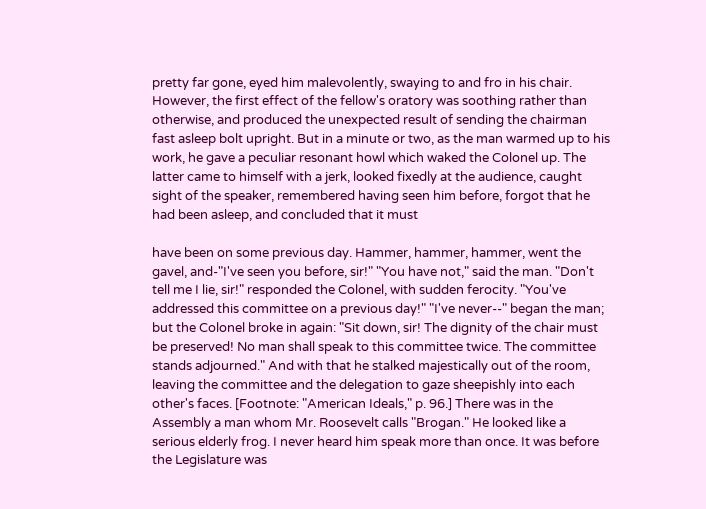pretty far gone, eyed him malevolently, swaying to and fro in his chair. However, the first effect of the fellow's oratory was soothing rather than otherwise, and produced the unexpected result of sending the chairman fast asleep bolt upright. But in a minute or two, as the man warmed up to his work, he gave a peculiar resonant howl which waked the Colonel up. The latter came to himself with a jerk, looked fixedly at the audience, caught sight of the speaker, remembered having seen him before, forgot that he had been asleep, and concluded that it must

have been on some previous day. Hammer, hammer, hammer, went the gavel, and-"I've seen you before, sir!" "You have not," said the man. "Don't tell me I lie, sir!" responded the Colonel, with sudden ferocity. "You've addressed this committee on a previous day!" "I've never--" began the man; but the Colonel broke in again: "Sit down, sir! The dignity of the chair must be preserved! No man shall speak to this committee twice. The committee stands adjourned." And with that he stalked majestically out of the room, leaving the committee and the delegation to gaze sheepishly into each other's faces. [Footnote: "American Ideals," p. 96.] There was in the Assembly a man whom Mr. Roosevelt calls "Brogan." He looked like a serious elderly frog. I never heard him speak more than once. It was before the Legislature was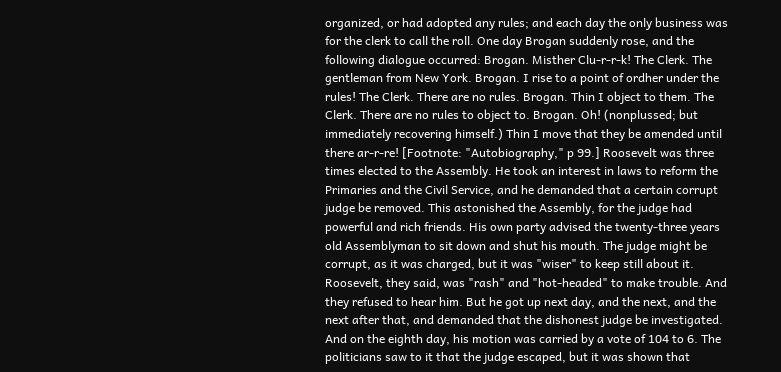organized, or had adopted any rules; and each day the only business was for the clerk to call the roll. One day Brogan suddenly rose, and the following dialogue occurred: Brogan. Misther Clu-r-r-k! The Clerk. The gentleman from New York. Brogan. I rise to a point of ordher under the rules! The Clerk. There are no rules. Brogan. Thin I object to them. The Clerk. There are no rules to object to. Brogan. Oh! (nonplussed; but immediately recovering himself.) Thin I move that they be amended until there ar-r-re! [Footnote: "Autobiography," p 99.] Roosevelt was three times elected to the Assembly. He took an interest in laws to reform the Primaries and the Civil Service, and he demanded that a certain corrupt judge be removed. This astonished the Assembly, for the judge had powerful and rich friends. His own party advised the twenty-three years old Assemblyman to sit down and shut his mouth. The judge might be corrupt, as it was charged, but it was "wiser" to keep still about it. Roosevelt, they said, was "rash" and "hot-headed" to make trouble. And they refused to hear him. But he got up next day, and the next, and the next after that, and demanded that the dishonest judge be investigated. And on the eighth day, his motion was carried by a vote of 104 to 6. The politicians saw to it that the judge escaped, but it was shown that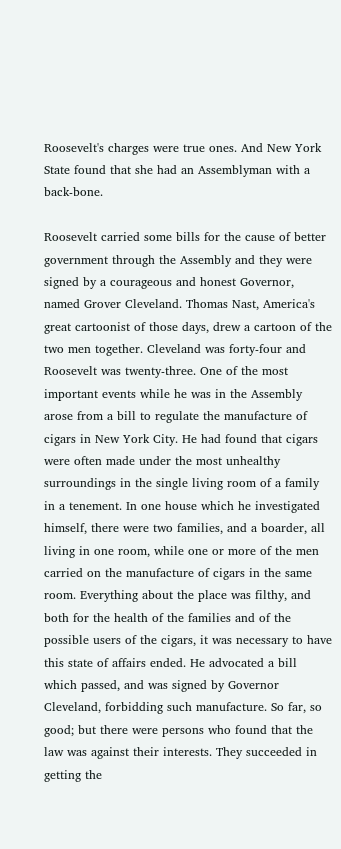Roosevelt's charges were true ones. And New York State found that she had an Assemblyman with a back-bone.

Roosevelt carried some bills for the cause of better government through the Assembly and they were signed by a courageous and honest Governor, named Grover Cleveland. Thomas Nast, America's great cartoonist of those days, drew a cartoon of the two men together. Cleveland was forty-four and Roosevelt was twenty-three. One of the most important events while he was in the Assembly arose from a bill to regulate the manufacture of cigars in New York City. He had found that cigars were often made under the most unhealthy surroundings in the single living room of a family in a tenement. In one house which he investigated himself, there were two families, and a boarder, all living in one room, while one or more of the men carried on the manufacture of cigars in the same room. Everything about the place was filthy, and both for the health of the families and of the possible users of the cigars, it was necessary to have this state of affairs ended. He advocated a bill which passed, and was signed by Governor Cleveland, forbidding such manufacture. So far, so good; but there were persons who found that the law was against their interests. They succeeded in getting the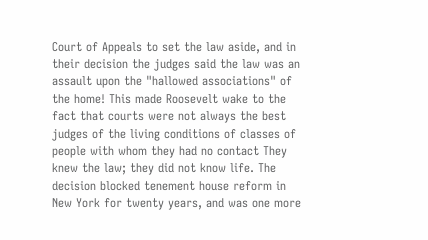Court of Appeals to set the law aside, and in their decision the judges said the law was an assault upon the "hallowed associations" of the home! This made Roosevelt wake to the fact that courts were not always the best judges of the living conditions of classes of people with whom they had no contact They knew the law; they did not know life. The decision blocked tenement house reform in New York for twenty years, and was one more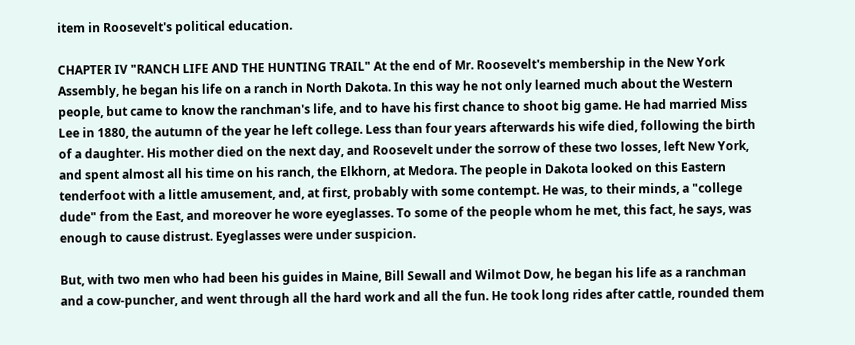item in Roosevelt's political education.

CHAPTER IV "RANCH LIFE AND THE HUNTING TRAIL" At the end of Mr. Roosevelt's membership in the New York Assembly, he began his life on a ranch in North Dakota. In this way he not only learned much about the Western people, but came to know the ranchman's life, and to have his first chance to shoot big game. He had married Miss Lee in 1880, the autumn of the year he left college. Less than four years afterwards his wife died, following the birth of a daughter. His mother died on the next day, and Roosevelt under the sorrow of these two losses, left New York, and spent almost all his time on his ranch, the Elkhorn, at Medora. The people in Dakota looked on this Eastern tenderfoot with a little amusement, and, at first, probably with some contempt. He was, to their minds, a "college dude" from the East, and moreover he wore eyeglasses. To some of the people whom he met, this fact, he says, was enough to cause distrust. Eyeglasses were under suspicion.

But, with two men who had been his guides in Maine, Bill Sewall and Wilmot Dow, he began his life as a ranchman and a cow-puncher, and went through all the hard work and all the fun. He took long rides after cattle, rounded them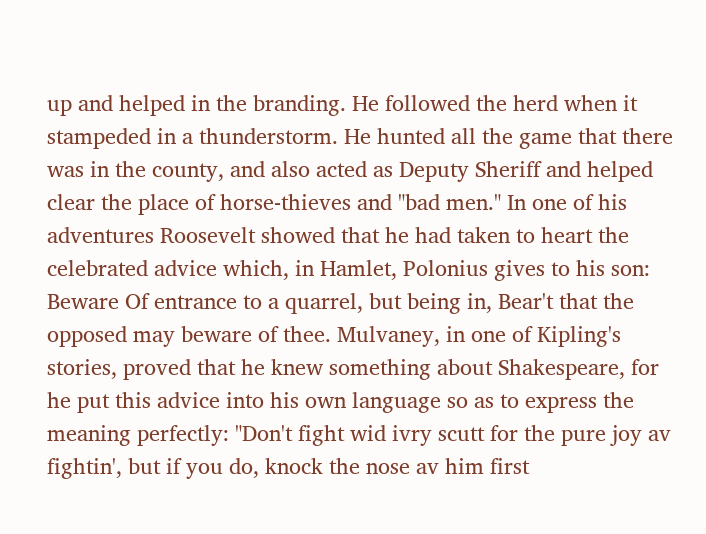up and helped in the branding. He followed the herd when it stampeded in a thunderstorm. He hunted all the game that there was in the county, and also acted as Deputy Sheriff and helped clear the place of horse-thieves and "bad men." In one of his adventures Roosevelt showed that he had taken to heart the celebrated advice which, in Hamlet, Polonius gives to his son: Beware Of entrance to a quarrel, but being in, Bear't that the opposed may beware of thee. Mulvaney, in one of Kipling's stories, proved that he knew something about Shakespeare, for he put this advice into his own language so as to express the meaning perfectly: "Don't fight wid ivry scutt for the pure joy av fightin', but if you do, knock the nose av him first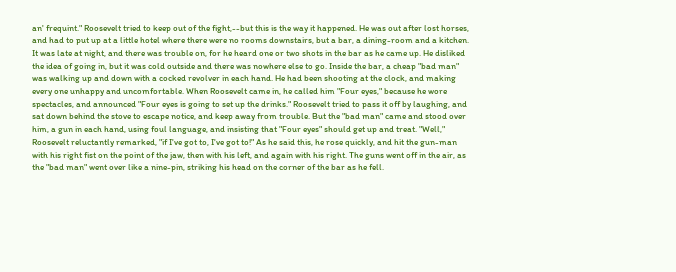an' frequint." Roosevelt tried to keep out of the fight,--but this is the way it happened. He was out after lost horses, and had to put up at a little hotel where there were no rooms downstairs, but a bar, a dining-room and a kitchen. It was late at night, and there was trouble on, for he heard one or two shots in the bar as he came up. He disliked the idea of going in, but it was cold outside and there was nowhere else to go. Inside the bar, a cheap "bad man" was walking up and down with a cocked revolver in each hand. He had been shooting at the clock, and making every one unhappy and uncomfortable. When Roosevelt came in, he called him "Four eyes," because he wore spectacles, and announced "Four eyes is going to set up the drinks." Roosevelt tried to pass it off by laughing, and sat down behind the stove to escape notice, and keep away from trouble. But the "bad man" came and stood over him, a gun in each hand, using foul language, and insisting that "Four eyes" should get up and treat. "Well," Roosevelt reluctantly remarked, "if I've got to, I've got to!" As he said this, he rose quickly, and hit the gun-man with his right fist on the point of the jaw, then with his left, and again with his right. The guns went off in the air, as the "bad man" went over like a nine-pin, striking his head on the corner of the bar as he fell.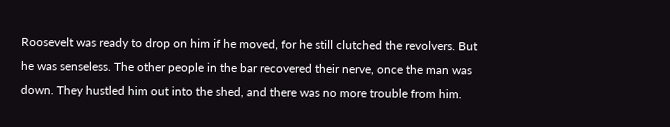Roosevelt was ready to drop on him if he moved, for he still clutched the revolvers. But he was senseless. The other people in the bar recovered their nerve, once the man was down. They hustled him out into the shed, and there was no more trouble from him.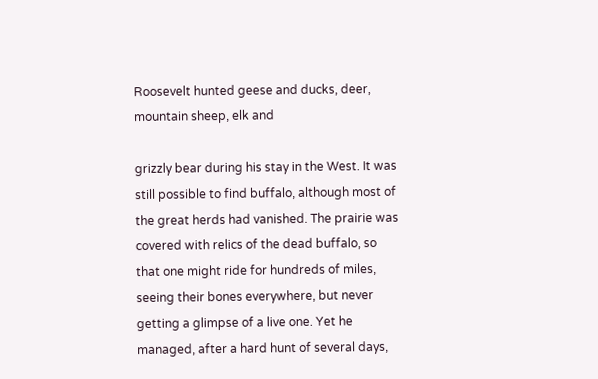Roosevelt hunted geese and ducks, deer, mountain sheep, elk and

grizzly bear during his stay in the West. It was still possible to find buffalo, although most of the great herds had vanished. The prairie was covered with relics of the dead buffalo, so that one might ride for hundreds of miles, seeing their bones everywhere, but never getting a glimpse of a live one. Yet he managed, after a hard hunt of several days,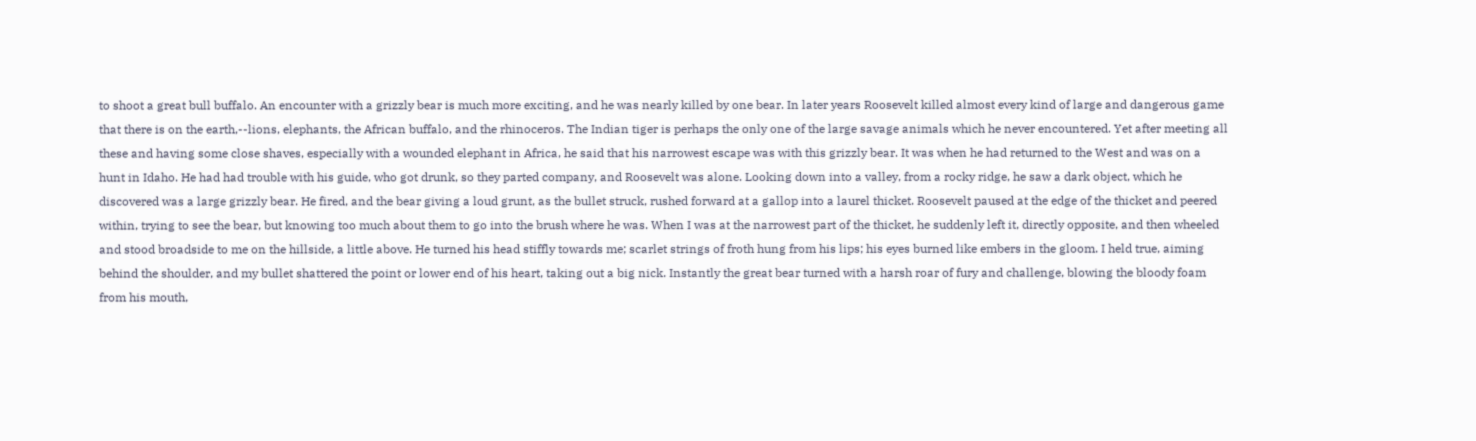to shoot a great bull buffalo. An encounter with a grizzly bear is much more exciting, and he was nearly killed by one bear. In later years Roosevelt killed almost every kind of large and dangerous game that there is on the earth,--lions, elephants, the African buffalo, and the rhinoceros. The Indian tiger is perhaps the only one of the large savage animals which he never encountered. Yet after meeting all these and having some close shaves, especially with a wounded elephant in Africa, he said that his narrowest escape was with this grizzly bear. It was when he had returned to the West and was on a hunt in Idaho. He had had trouble with his guide, who got drunk, so they parted company, and Roosevelt was alone. Looking down into a valley, from a rocky ridge, he saw a dark object, which he discovered was a large grizzly bear. He fired, and the bear giving a loud grunt, as the bullet struck, rushed forward at a gallop into a laurel thicket. Roosevelt paused at the edge of the thicket and peered within, trying to see the bear, but knowing too much about them to go into the brush where he was. When I was at the narrowest part of the thicket, he suddenly left it, directly opposite, and then wheeled and stood broadside to me on the hillside, a little above. He turned his head stiffly towards me; scarlet strings of froth hung from his lips; his eyes burned like embers in the gloom. I held true, aiming behind the shoulder, and my bullet shattered the point or lower end of his heart, taking out a big nick. Instantly the great bear turned with a harsh roar of fury and challenge, blowing the bloody foam from his mouth,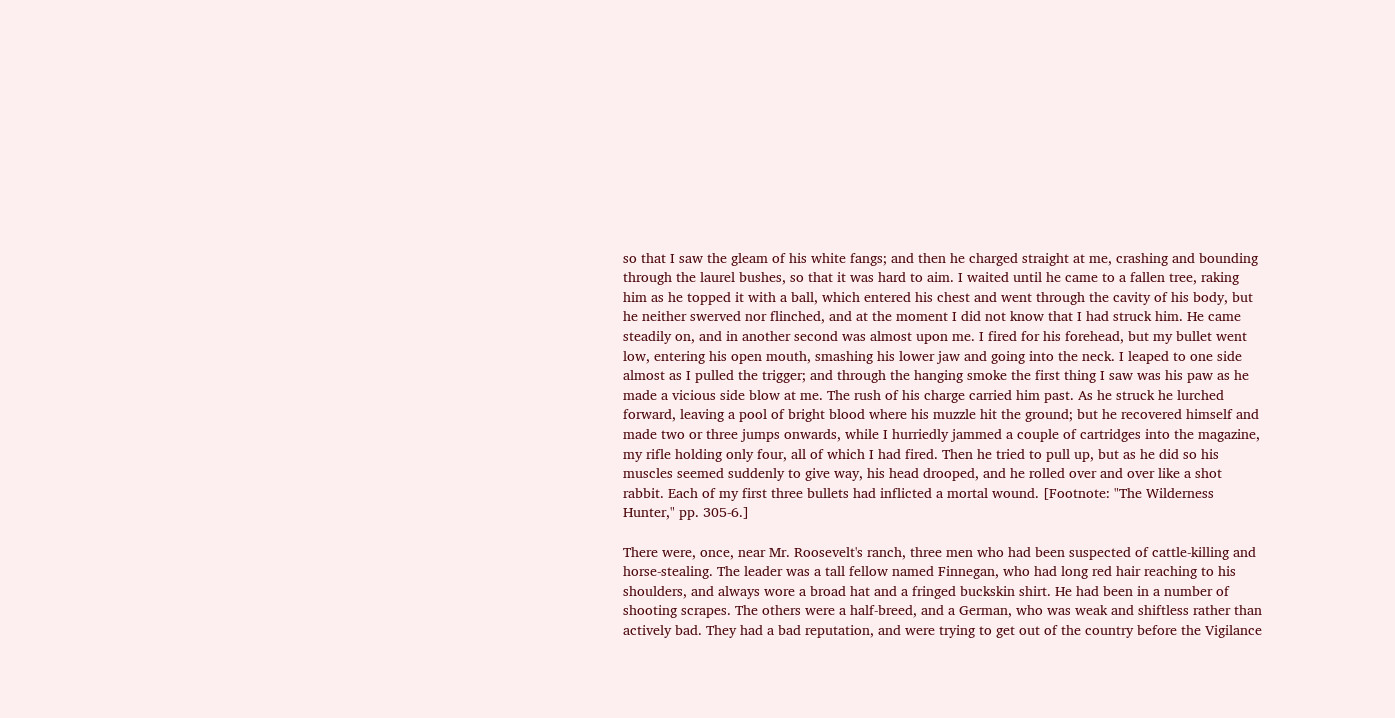so that I saw the gleam of his white fangs; and then he charged straight at me, crashing and bounding through the laurel bushes, so that it was hard to aim. I waited until he came to a fallen tree, raking him as he topped it with a ball, which entered his chest and went through the cavity of his body, but he neither swerved nor flinched, and at the moment I did not know that I had struck him. He came steadily on, and in another second was almost upon me. I fired for his forehead, but my bullet went low, entering his open mouth, smashing his lower jaw and going into the neck. I leaped to one side almost as I pulled the trigger; and through the hanging smoke the first thing I saw was his paw as he made a vicious side blow at me. The rush of his charge carried him past. As he struck he lurched forward, leaving a pool of bright blood where his muzzle hit the ground; but he recovered himself and made two or three jumps onwards, while I hurriedly jammed a couple of cartridges into the magazine, my rifle holding only four, all of which I had fired. Then he tried to pull up, but as he did so his muscles seemed suddenly to give way, his head drooped, and he rolled over and over like a shot rabbit. Each of my first three bullets had inflicted a mortal wound. [Footnote: "The Wilderness Hunter," pp. 305-6.]

There were, once, near Mr. Roosevelt's ranch, three men who had been suspected of cattle-killing and horse-stealing. The leader was a tall fellow named Finnegan, who had long red hair reaching to his shoulders, and always wore a broad hat and a fringed buckskin shirt. He had been in a number of shooting scrapes. The others were a half-breed, and a German, who was weak and shiftless rather than actively bad. They had a bad reputation, and were trying to get out of the country before the Vigilance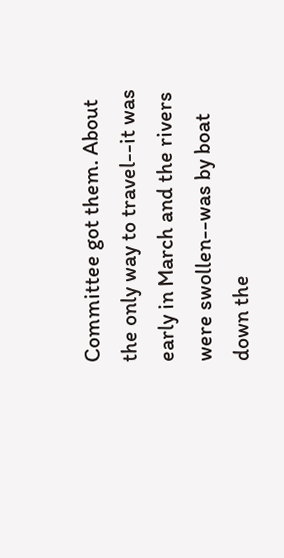Committee got them. About the only way to travel--it was early in March and the rivers were swollen--was by boat down the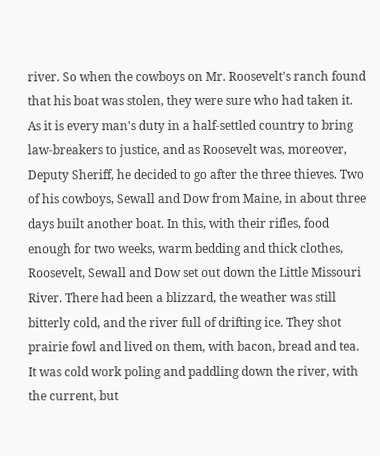river. So when the cowboys on Mr. Roosevelt's ranch found that his boat was stolen, they were sure who had taken it. As it is every man's duty in a half-settled country to bring law-breakers to justice, and as Roosevelt was, moreover, Deputy Sheriff, he decided to go after the three thieves. Two of his cowboys, Sewall and Dow from Maine, in about three days built another boat. In this, with their rifles, food enough for two weeks, warm bedding and thick clothes, Roosevelt, Sewall and Dow set out down the Little Missouri River. There had been a blizzard, the weather was still bitterly cold, and the river full of drifting ice. They shot prairie fowl and lived on them, with bacon, bread and tea. It was cold work poling and paddling down the river, with the current, but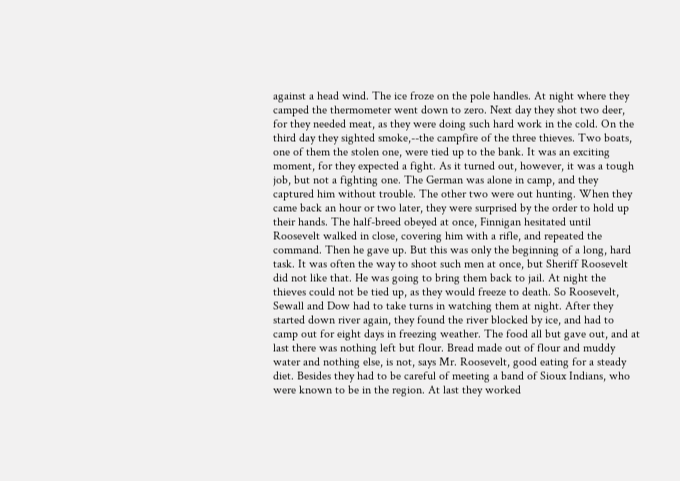against a head wind. The ice froze on the pole handles. At night where they camped the thermometer went down to zero. Next day they shot two deer, for they needed meat, as they were doing such hard work in the cold. On the third day they sighted smoke,--the campfire of the three thieves. Two boats, one of them the stolen one, were tied up to the bank. It was an exciting moment, for they expected a fight. As it turned out, however, it was a tough job, but not a fighting one. The German was alone in camp, and they captured him without trouble. The other two were out hunting. When they came back an hour or two later, they were surprised by the order to hold up their hands. The half-breed obeyed at once, Finnigan hesitated until Roosevelt walked in close, covering him with a rifle, and repeated the command. Then he gave up. But this was only the beginning of a long, hard task. It was often the way to shoot such men at once, but Sheriff Roosevelt did not like that. He was going to bring them back to jail. At night the thieves could not be tied up, as they would freeze to death. So Roosevelt, Sewall and Dow had to take turns in watching them at night. After they started down river again, they found the river blocked by ice, and had to camp out for eight days in freezing weather. The food all but gave out, and at last there was nothing left but flour. Bread made out of flour and muddy water and nothing else, is not, says Mr. Roosevelt, good eating for a steady diet. Besides they had to be careful of meeting a band of Sioux Indians, who were known to be in the region. At last they worked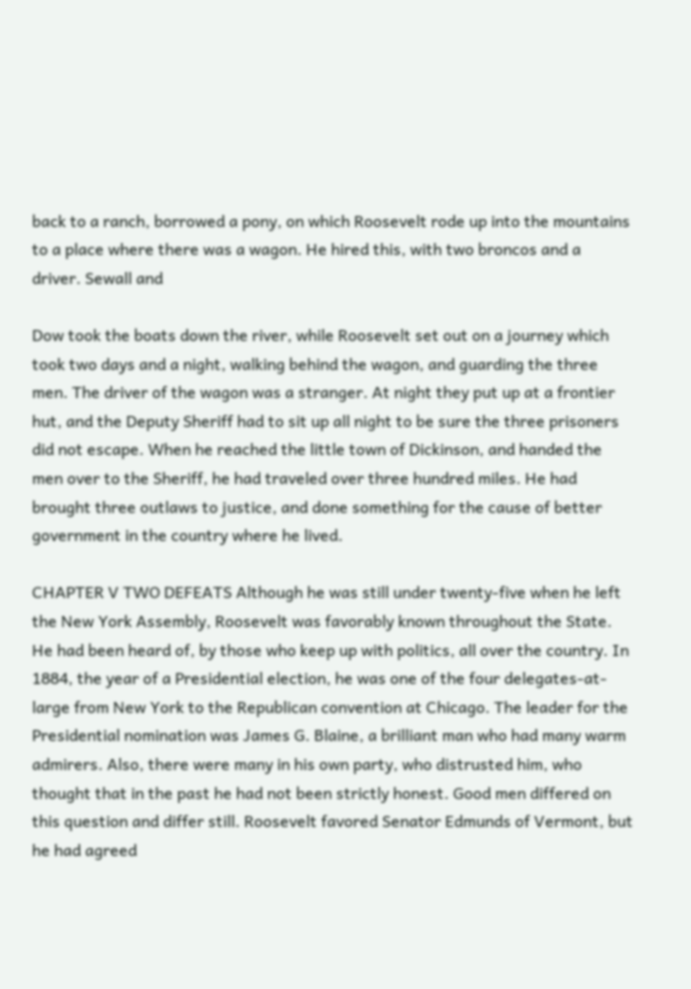back to a ranch, borrowed a pony, on which Roosevelt rode up into the mountains to a place where there was a wagon. He hired this, with two broncos and a driver. Sewall and

Dow took the boats down the river, while Roosevelt set out on a journey which took two days and a night, walking behind the wagon, and guarding the three men. The driver of the wagon was a stranger. At night they put up at a frontier hut, and the Deputy Sheriff had to sit up all night to be sure the three prisoners did not escape. When he reached the little town of Dickinson, and handed the men over to the Sheriff, he had traveled over three hundred miles. He had brought three outlaws to justice, and done something for the cause of better government in the country where he lived.

CHAPTER V TWO DEFEATS Although he was still under twenty-five when he left the New York Assembly, Roosevelt was favorably known throughout the State. He had been heard of, by those who keep up with politics, all over the country. In 1884, the year of a Presidential election, he was one of the four delegates-at-large from New York to the Republican convention at Chicago. The leader for the Presidential nomination was James G. Blaine, a brilliant man who had many warm admirers. Also, there were many in his own party, who distrusted him, who thought that in the past he had not been strictly honest. Good men differed on this question and differ still. Roosevelt favored Senator Edmunds of Vermont, but he had agreed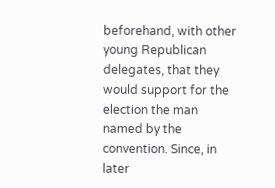beforehand, with other young Republican delegates, that they would support for the election the man named by the convention. Since, in later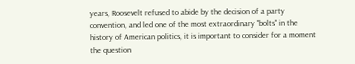years, Roosevelt refused to abide by the decision of a party convention, and led one of the most extraordinary "bolts" in the history of American politics, it is important to consider for a moment the question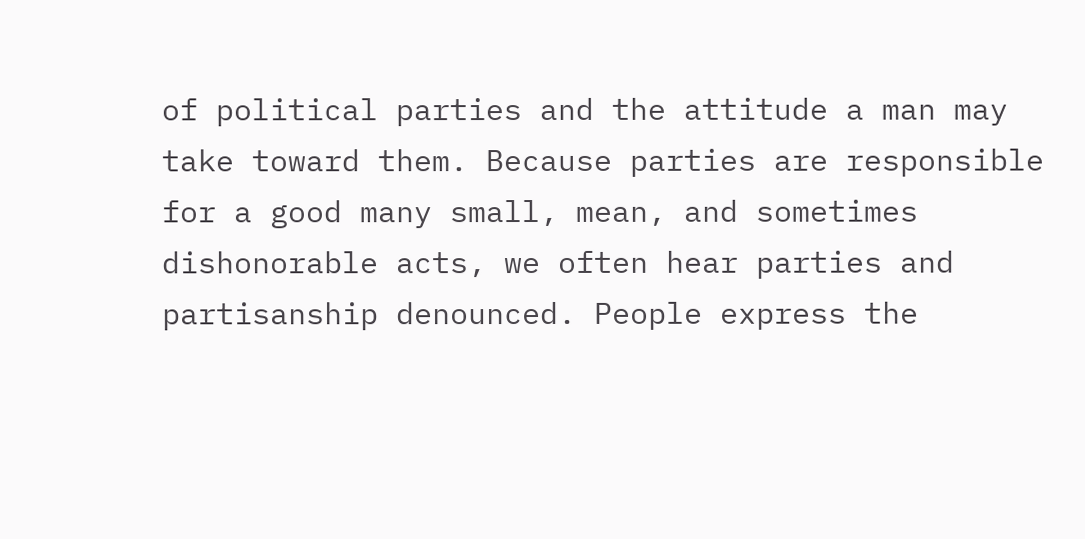of political parties and the attitude a man may take toward them. Because parties are responsible for a good many small, mean, and sometimes dishonorable acts, we often hear parties and partisanship denounced. People express the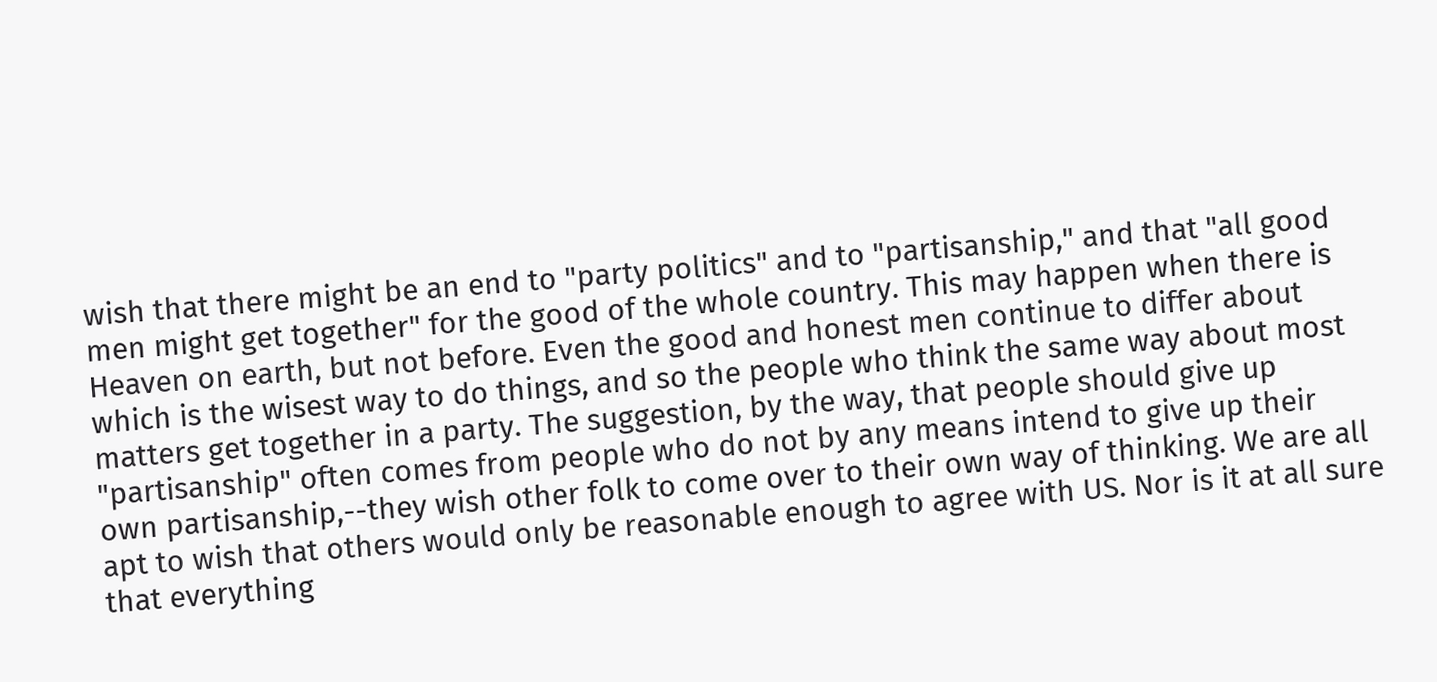wish that there might be an end to "party politics" and to "partisanship," and that "all good men might get together" for the good of the whole country. This may happen when there is Heaven on earth, but not before. Even the good and honest men continue to differ about which is the wisest way to do things, and so the people who think the same way about most matters get together in a party. The suggestion, by the way, that people should give up "partisanship" often comes from people who do not by any means intend to give up their own partisanship,--they wish other folk to come over to their own way of thinking. We are all apt to wish that others would only be reasonable enough to agree with US. Nor is it at all sure that everything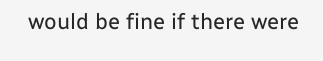would be fine if there were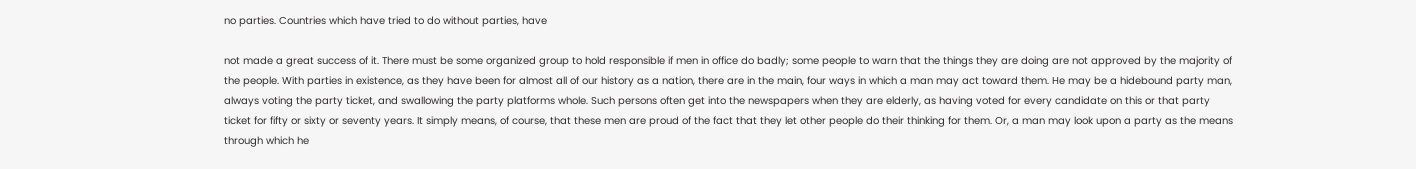no parties. Countries which have tried to do without parties, have

not made a great success of it. There must be some organized group to hold responsible if men in office do badly; some people to warn that the things they are doing are not approved by the majority of the people. With parties in existence, as they have been for almost all of our history as a nation, there are in the main, four ways in which a man may act toward them. He may be a hidebound party man, always voting the party ticket, and swallowing the party platforms whole. Such persons often get into the newspapers when they are elderly, as having voted for every candidate on this or that party ticket for fifty or sixty or seventy years. It simply means, of course, that these men are proud of the fact that they let other people do their thinking for them. Or, a man may look upon a party as the means through which he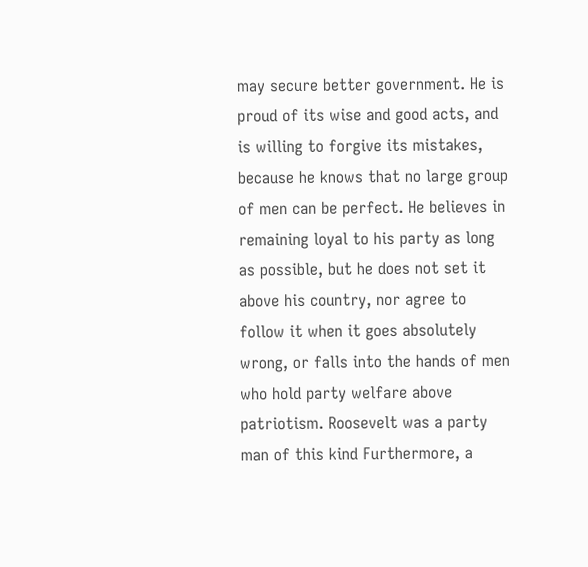may secure better government. He is proud of its wise and good acts, and is willing to forgive its mistakes, because he knows that no large group of men can be perfect. He believes in remaining loyal to his party as long as possible, but he does not set it above his country, nor agree to follow it when it goes absolutely wrong, or falls into the hands of men who hold party welfare above patriotism. Roosevelt was a party man of this kind Furthermore, a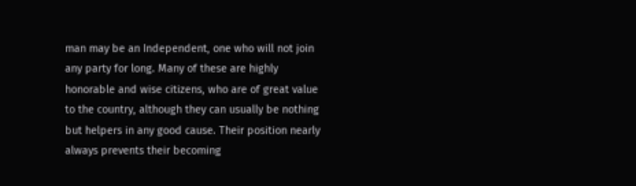man may be an Independent, one who will not join any party for long. Many of these are highly honorable and wise citizens, who are of great value to the country, although they can usually be nothing but helpers in any good cause. Their position nearly always prevents their becoming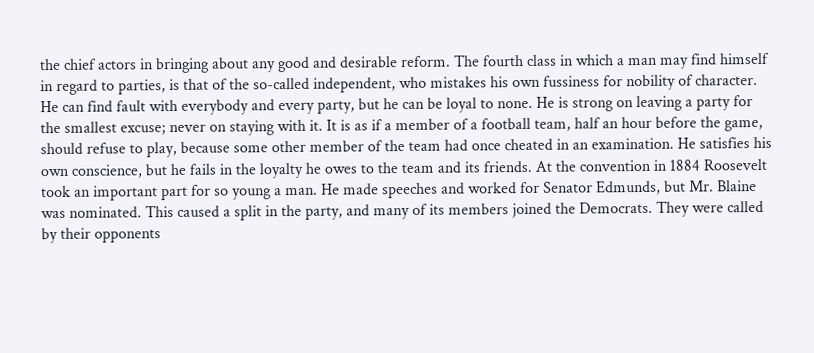the chief actors in bringing about any good and desirable reform. The fourth class in which a man may find himself in regard to parties, is that of the so-called independent, who mistakes his own fussiness for nobility of character. He can find fault with everybody and every party, but he can be loyal to none. He is strong on leaving a party for the smallest excuse; never on staying with it. It is as if a member of a football team, half an hour before the game, should refuse to play, because some other member of the team had once cheated in an examination. He satisfies his own conscience, but he fails in the loyalty he owes to the team and its friends. At the convention in 1884 Roosevelt took an important part for so young a man. He made speeches and worked for Senator Edmunds, but Mr. Blaine was nominated. This caused a split in the party, and many of its members joined the Democrats. They were called by their opponents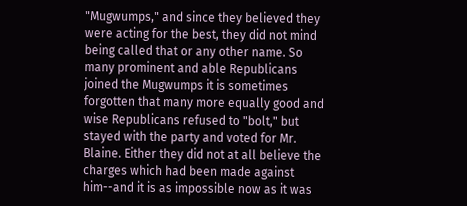"Mugwumps," and since they believed they were acting for the best, they did not mind being called that or any other name. So many prominent and able Republicans joined the Mugwumps it is sometimes forgotten that many more equally good and wise Republicans refused to "bolt," but stayed with the party and voted for Mr. Blaine. Either they did not at all believe the charges which had been made against him--and it is as impossible now as it was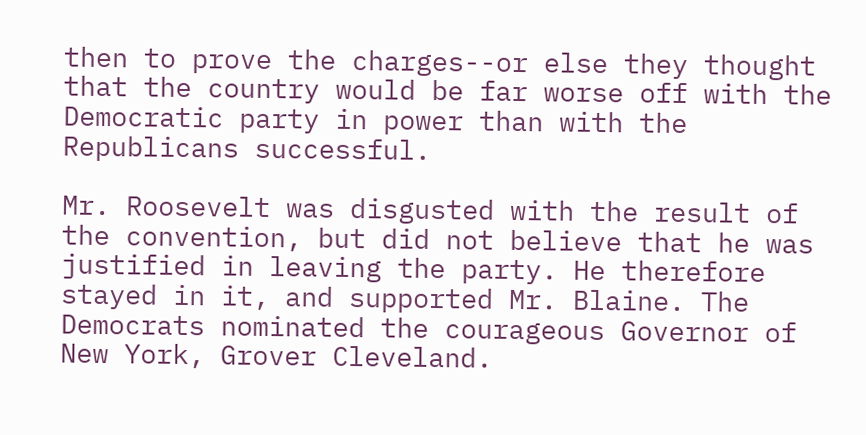then to prove the charges--or else they thought that the country would be far worse off with the Democratic party in power than with the Republicans successful.

Mr. Roosevelt was disgusted with the result of the convention, but did not believe that he was justified in leaving the party. He therefore stayed in it, and supported Mr. Blaine. The Democrats nominated the courageous Governor of New York, Grover Cleveland.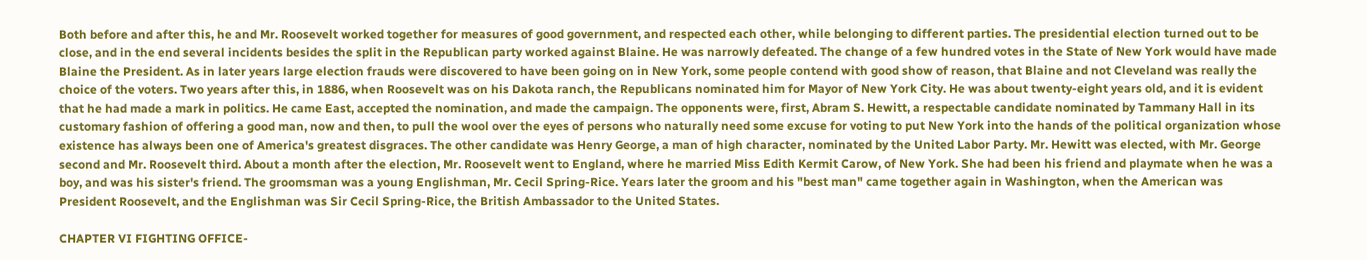Both before and after this, he and Mr. Roosevelt worked together for measures of good government, and respected each other, while belonging to different parties. The presidential election turned out to be close, and in the end several incidents besides the split in the Republican party worked against Blaine. He was narrowly defeated. The change of a few hundred votes in the State of New York would have made Blaine the President. As in later years large election frauds were discovered to have been going on in New York, some people contend with good show of reason, that Blaine and not Cleveland was really the choice of the voters. Two years after this, in 1886, when Roosevelt was on his Dakota ranch, the Republicans nominated him for Mayor of New York City. He was about twenty-eight years old, and it is evident that he had made a mark in politics. He came East, accepted the nomination, and made the campaign. The opponents were, first, Abram S. Hewitt, a respectable candidate nominated by Tammany Hall in its customary fashion of offering a good man, now and then, to pull the wool over the eyes of persons who naturally need some excuse for voting to put New York into the hands of the political organization whose existence has always been one of America's greatest disgraces. The other candidate was Henry George, a man of high character, nominated by the United Labor Party. Mr. Hewitt was elected, with Mr. George second and Mr. Roosevelt third. About a month after the election, Mr. Roosevelt went to England, where he married Miss Edith Kermit Carow, of New York. She had been his friend and playmate when he was a boy, and was his sister's friend. The groomsman was a young Englishman, Mr. Cecil Spring-Rice. Years later the groom and his "best man" came together again in Washington, when the American was President Roosevelt, and the Englishman was Sir Cecil Spring-Rice, the British Ambassador to the United States.

CHAPTER VI FIGHTING OFFICE-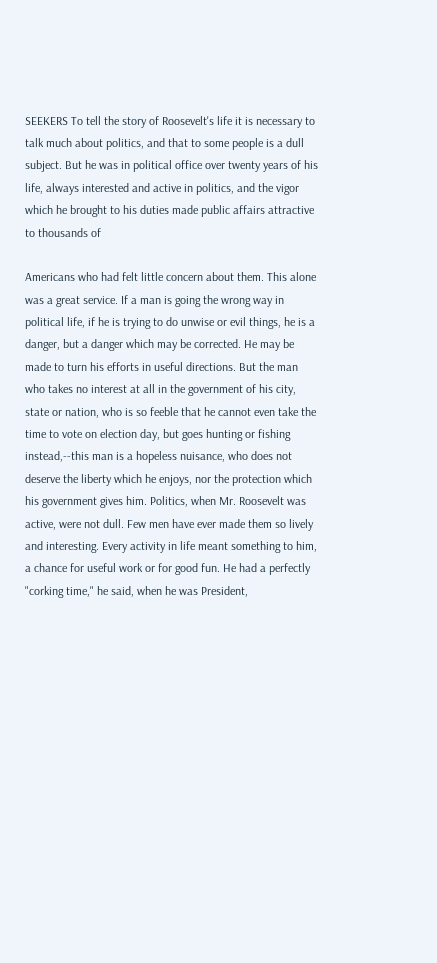SEEKERS To tell the story of Roosevelt's life it is necessary to talk much about politics, and that to some people is a dull subject. But he was in political office over twenty years of his life, always interested and active in politics, and the vigor which he brought to his duties made public affairs attractive to thousands of

Americans who had felt little concern about them. This alone was a great service. If a man is going the wrong way in political life, if he is trying to do unwise or evil things, he is a danger, but a danger which may be corrected. He may be made to turn his efforts in useful directions. But the man who takes no interest at all in the government of his city, state or nation, who is so feeble that he cannot even take the time to vote on election day, but goes hunting or fishing instead,--this man is a hopeless nuisance, who does not deserve the liberty which he enjoys, nor the protection which his government gives him. Politics, when Mr. Roosevelt was active, were not dull. Few men have ever made them so lively and interesting. Every activity in life meant something to him, a chance for useful work or for good fun. He had a perfectly "corking time," he said, when he was President,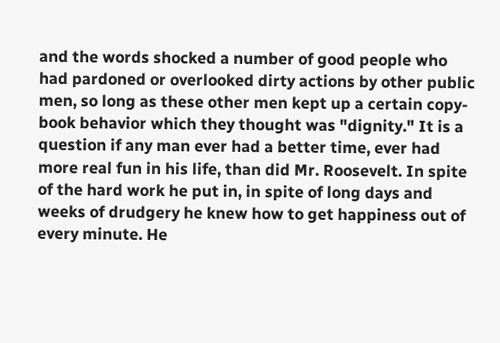and the words shocked a number of good people who had pardoned or overlooked dirty actions by other public men, so long as these other men kept up a certain copy-book behavior which they thought was "dignity." It is a question if any man ever had a better time, ever had more real fun in his life, than did Mr. Roosevelt. In spite of the hard work he put in, in spite of long days and weeks of drudgery he knew how to get happiness out of every minute. He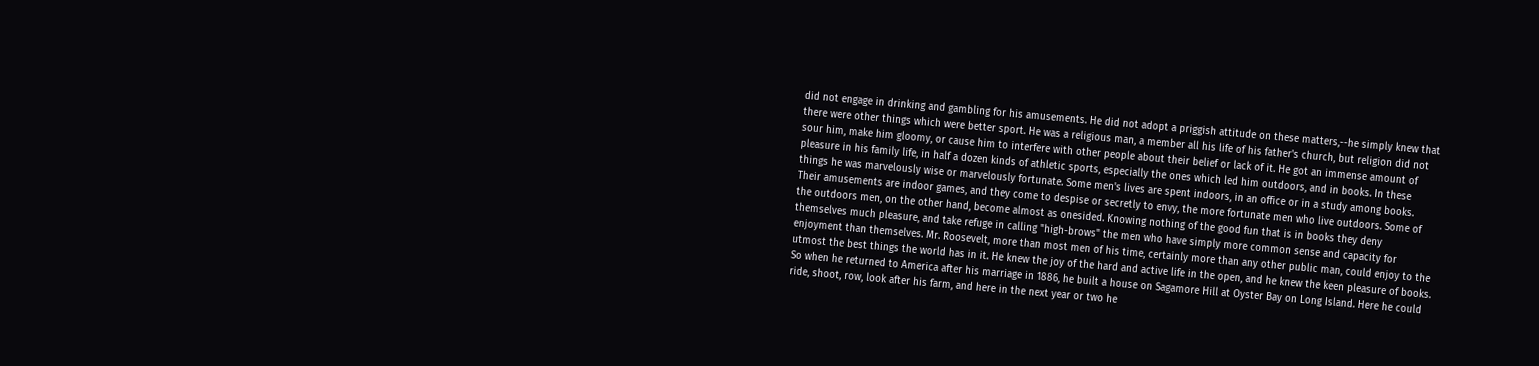did not engage in drinking and gambling for his amusements. He did not adopt a priggish attitude on these matters,--he simply knew that there were other things which were better sport. He was a religious man, a member all his life of his father's church, but religion did not sour him, make him gloomy, or cause him to interfere with other people about their belief or lack of it. He got an immense amount of pleasure in his family life, in half a dozen kinds of athletic sports, especially the ones which led him outdoors, and in books. In these things he was marvelously wise or marvelously fortunate. Some men's lives are spent indoors, in an office or in a study among books. Their amusements are indoor games, and they come to despise or secretly to envy, the more fortunate men who live outdoors. Some of the outdoors men, on the other hand, become almost as onesided. Knowing nothing of the good fun that is in books they deny themselves much pleasure, and take refuge in calling "high-brows" the men who have simply more common sense and capacity for enjoyment than themselves. Mr. Roosevelt, more than most men of his time, certainly more than any other public man, could enjoy to the utmost the best things the world has in it. He knew the joy of the hard and active life in the open, and he knew the keen pleasure of books. So when he returned to America after his marriage in 1886, he built a house on Sagamore Hill at Oyster Bay on Long Island. Here he could ride, shoot, row, look after his farm, and here in the next year or two he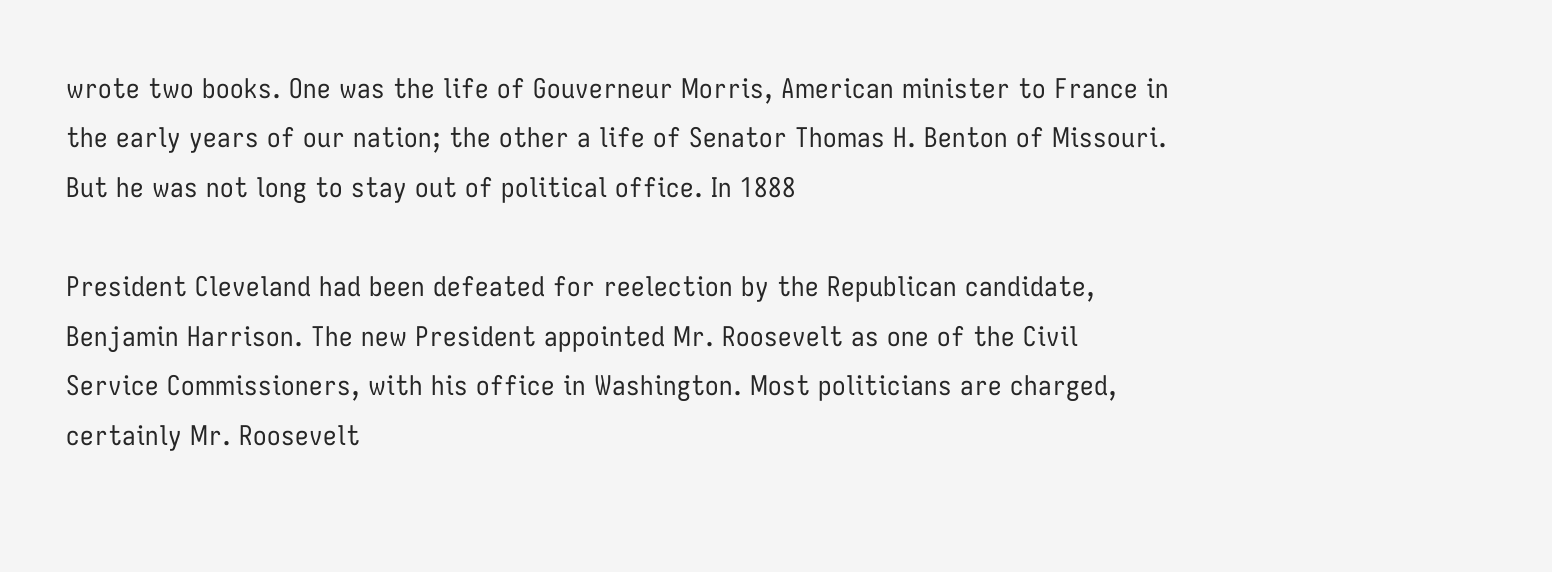wrote two books. One was the life of Gouverneur Morris, American minister to France in the early years of our nation; the other a life of Senator Thomas H. Benton of Missouri. But he was not long to stay out of political office. In 1888

President Cleveland had been defeated for reelection by the Republican candidate, Benjamin Harrison. The new President appointed Mr. Roosevelt as one of the Civil Service Commissioners, with his office in Washington. Most politicians are charged, certainly Mr. Roosevelt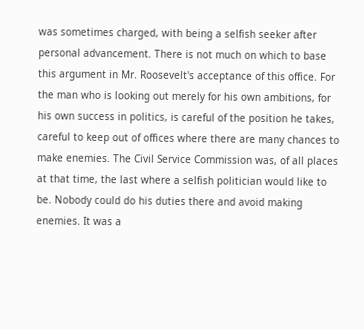was sometimes charged, with being a selfish seeker after personal advancement. There is not much on which to base this argument in Mr. Roosevelt's acceptance of this office. For the man who is looking out merely for his own ambitions, for his own success in politics, is careful of the position he takes, careful to keep out of offices where there are many chances to make enemies. The Civil Service Commission was, of all places at that time, the last where a selfish politician would like to be. Nobody could do his duties there and avoid making enemies. It was a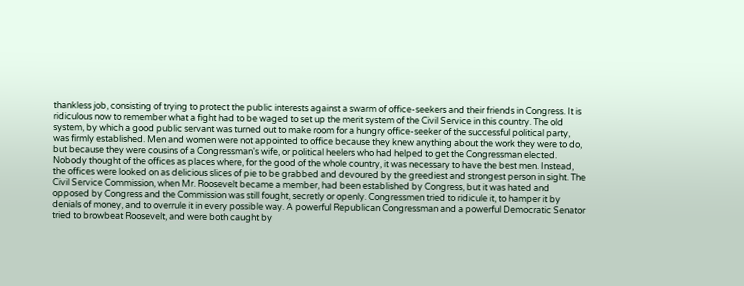thankless job, consisting of trying to protect the public interests against a swarm of office-seekers and their friends in Congress. It is ridiculous now to remember what a fight had to be waged to set up the merit system of the Civil Service in this country. The old system, by which a good public servant was turned out to make room for a hungry office-seeker of the successful political party, was firmly established. Men and women were not appointed to office because they knew anything about the work they were to do, but because they were cousins of a Congressman's wife, or political heelers who had helped to get the Congressman elected. Nobody thought of the offices as places where, for the good of the whole country, it was necessary to have the best men. Instead, the offices were looked on as delicious slices of pie to be grabbed and devoured by the greediest and strongest person in sight. The Civil Service Commission, when Mr. Roosevelt became a member, had been established by Congress, but it was hated and opposed by Congress and the Commission was still fought, secretly or openly. Congressmen tried to ridicule it, to hamper it by denials of money, and to overrule it in every possible way. A powerful Republican Congressman and a powerful Democratic Senator tried to browbeat Roosevelt, and were both caught by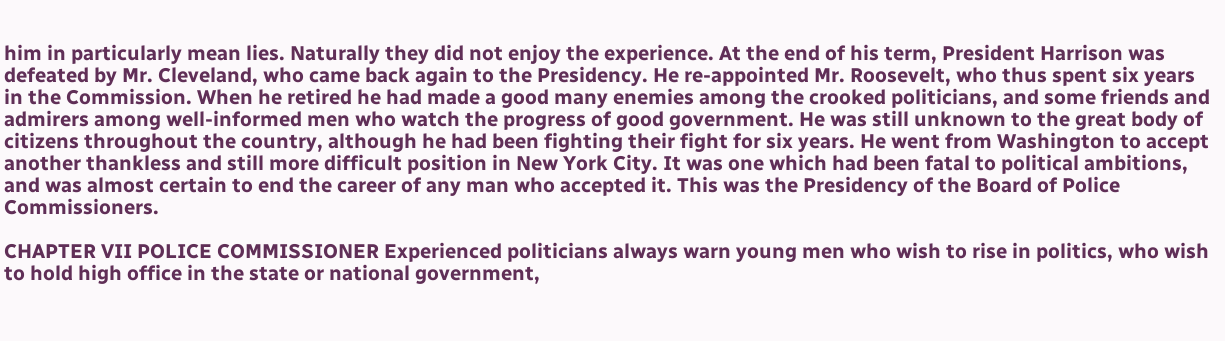him in particularly mean lies. Naturally they did not enjoy the experience. At the end of his term, President Harrison was defeated by Mr. Cleveland, who came back again to the Presidency. He re-appointed Mr. Roosevelt, who thus spent six years in the Commission. When he retired he had made a good many enemies among the crooked politicians, and some friends and admirers among well-informed men who watch the progress of good government. He was still unknown to the great body of citizens throughout the country, although he had been fighting their fight for six years. He went from Washington to accept another thankless and still more difficult position in New York City. It was one which had been fatal to political ambitions, and was almost certain to end the career of any man who accepted it. This was the Presidency of the Board of Police Commissioners.

CHAPTER VII POLICE COMMISSIONER Experienced politicians always warn young men who wish to rise in politics, who wish to hold high office in the state or national government,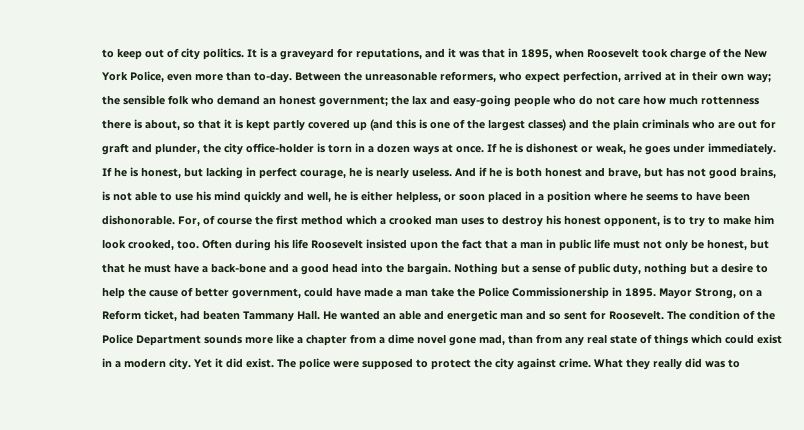to keep out of city politics. It is a graveyard for reputations, and it was that in 1895, when Roosevelt took charge of the New York Police, even more than to-day. Between the unreasonable reformers, who expect perfection, arrived at in their own way; the sensible folk who demand an honest government; the lax and easy-going people who do not care how much rottenness there is about, so that it is kept partly covered up (and this is one of the largest classes) and the plain criminals who are out for graft and plunder, the city office-holder is torn in a dozen ways at once. If he is dishonest or weak, he goes under immediately. If he is honest, but lacking in perfect courage, he is nearly useless. And if he is both honest and brave, but has not good brains, is not able to use his mind quickly and well, he is either helpless, or soon placed in a position where he seems to have been dishonorable. For, of course the first method which a crooked man uses to destroy his honest opponent, is to try to make him look crooked, too. Often during his life Roosevelt insisted upon the fact that a man in public life must not only be honest, but that he must have a back-bone and a good head into the bargain. Nothing but a sense of public duty, nothing but a desire to help the cause of better government, could have made a man take the Police Commissionership in 1895. Mayor Strong, on a Reform ticket, had beaten Tammany Hall. He wanted an able and energetic man and so sent for Roosevelt. The condition of the Police Department sounds more like a chapter from a dime novel gone mad, than from any real state of things which could exist in a modern city. Yet it did exist. The police were supposed to protect the city against crime. What they really did was to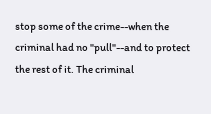stop some of the crime--when the criminal had no "pull"--and to protect the rest of it. The criminal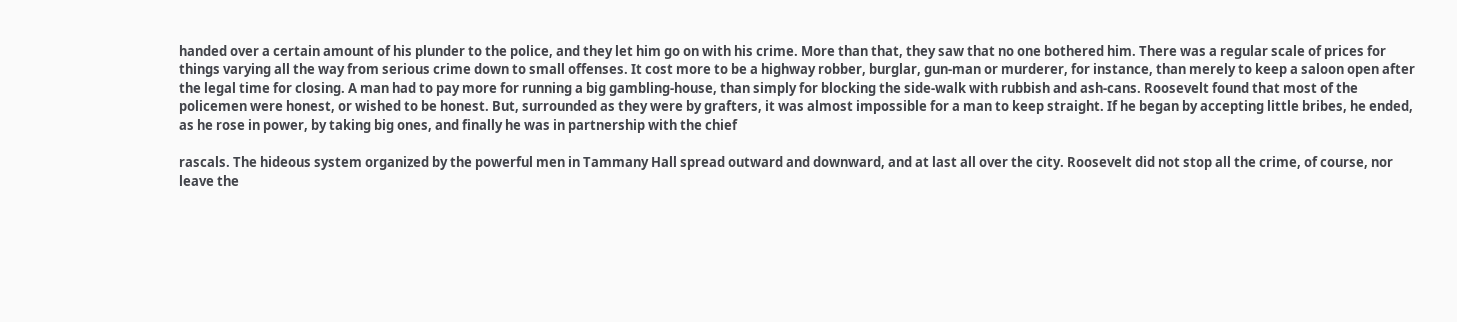handed over a certain amount of his plunder to the police, and they let him go on with his crime. More than that, they saw that no one bothered him. There was a regular scale of prices for things varying all the way from serious crime down to small offenses. It cost more to be a highway robber, burglar, gun-man or murderer, for instance, than merely to keep a saloon open after the legal time for closing. A man had to pay more for running a big gambling-house, than simply for blocking the side-walk with rubbish and ash-cans. Roosevelt found that most of the policemen were honest, or wished to be honest. But, surrounded as they were by grafters, it was almost impossible for a man to keep straight. If he began by accepting little bribes, he ended, as he rose in power, by taking big ones, and finally he was in partnership with the chief

rascals. The hideous system organized by the powerful men in Tammany Hall spread outward and downward, and at last all over the city. Roosevelt did not stop all the crime, of course, nor leave the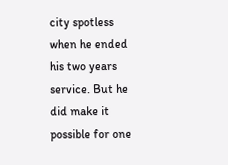city spotless when he ended his two years service. But he did make it possible for one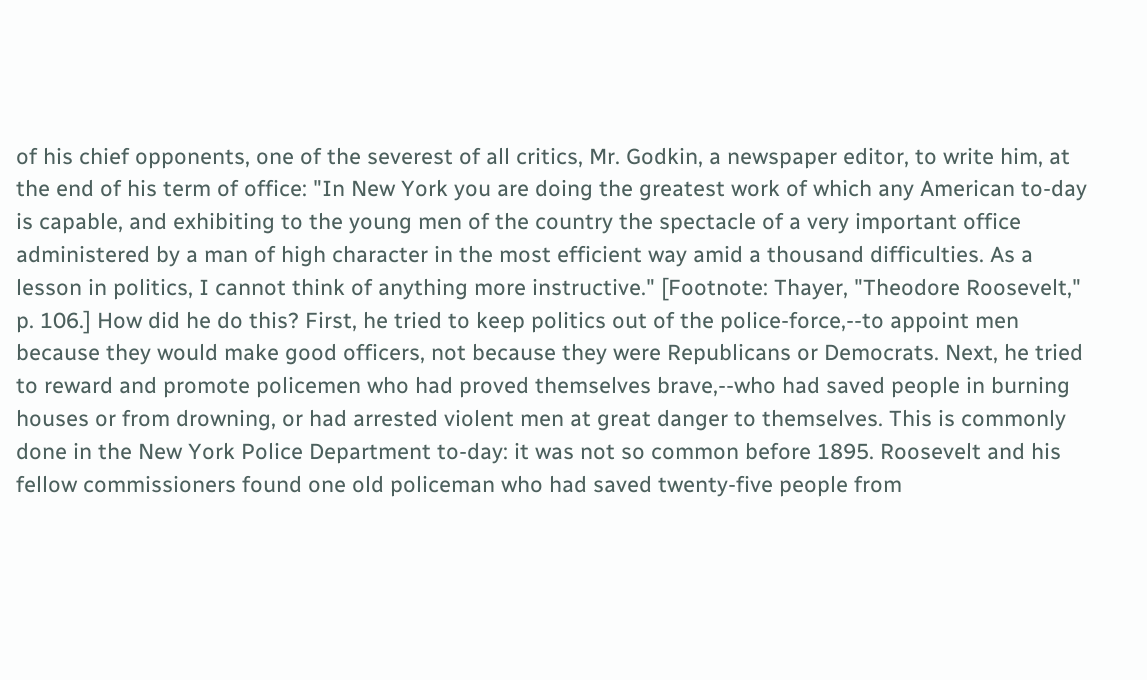of his chief opponents, one of the severest of all critics, Mr. Godkin, a newspaper editor, to write him, at the end of his term of office: "In New York you are doing the greatest work of which any American to-day is capable, and exhibiting to the young men of the country the spectacle of a very important office administered by a man of high character in the most efficient way amid a thousand difficulties. As a lesson in politics, I cannot think of anything more instructive." [Footnote: Thayer, "Theodore Roosevelt," p. 106.] How did he do this? First, he tried to keep politics out of the police-force,--to appoint men because they would make good officers, not because they were Republicans or Democrats. Next, he tried to reward and promote policemen who had proved themselves brave,--who had saved people in burning houses or from drowning, or had arrested violent men at great danger to themselves. This is commonly done in the New York Police Department to-day: it was not so common before 1895. Roosevelt and his fellow commissioners found one old policeman who had saved twenty-five people from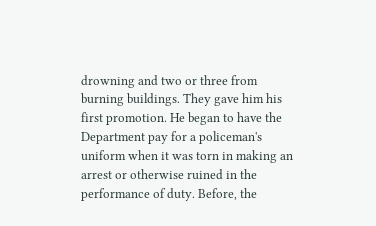drowning and two or three from burning buildings. They gave him his first promotion. He began to have the Department pay for a policeman's uniform when it was torn in making an arrest or otherwise ruined in the performance of duty. Before, the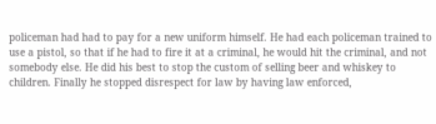policeman had had to pay for a new uniform himself. He had each policeman trained to use a pistol, so that if he had to fire it at a criminal, he would hit the criminal, and not somebody else. He did his best to stop the custom of selling beer and whiskey to children. Finally he stopped disrespect for law by having law enforced,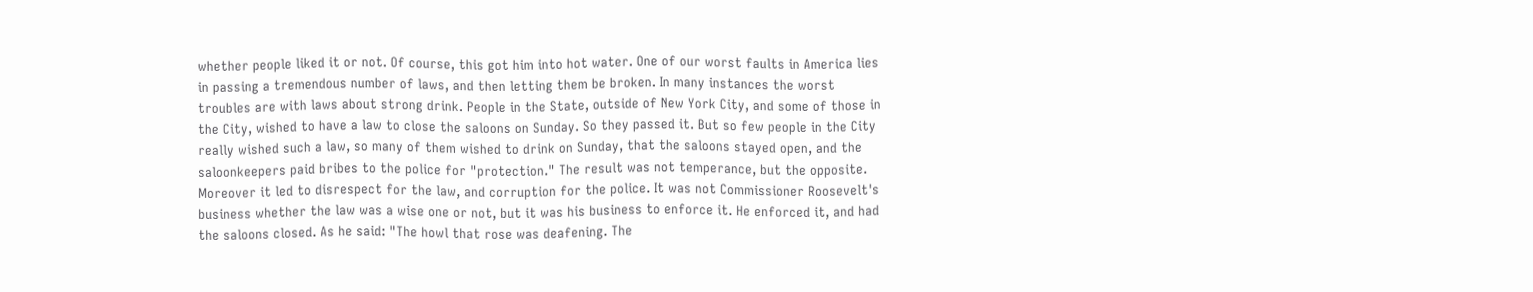whether people liked it or not. Of course, this got him into hot water. One of our worst faults in America lies in passing a tremendous number of laws, and then letting them be broken. In many instances the worst troubles are with laws about strong drink. People in the State, outside of New York City, and some of those in the City, wished to have a law to close the saloons on Sunday. So they passed it. But so few people in the City really wished such a law, so many of them wished to drink on Sunday, that the saloons stayed open, and the saloonkeepers paid bribes to the police for "protection." The result was not temperance, but the opposite. Moreover it led to disrespect for the law, and corruption for the police. It was not Commissioner Roosevelt's business whether the law was a wise one or not, but it was his business to enforce it. He enforced it, and had the saloons closed. As he said: "The howl that rose was deafening. The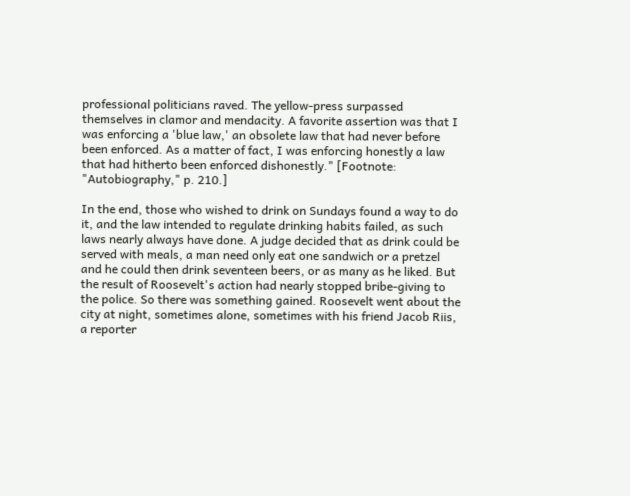professional politicians raved. The yellow-press surpassed themselves in clamor and mendacity. A favorite assertion was that I was enforcing a 'blue law,' an obsolete law that had never before been enforced. As a matter of fact, I was enforcing honestly a law that had hitherto been enforced dishonestly." [Footnote: "Autobiography," p. 210.]

In the end, those who wished to drink on Sundays found a way to do it, and the law intended to regulate drinking habits failed, as such laws nearly always have done. A judge decided that as drink could be served with meals, a man need only eat one sandwich or a pretzel and he could then drink seventeen beers, or as many as he liked. But the result of Roosevelt's action had nearly stopped bribe-giving to the police. So there was something gained. Roosevelt went about the city at night, sometimes alone, sometimes with his friend Jacob Riis, a reporter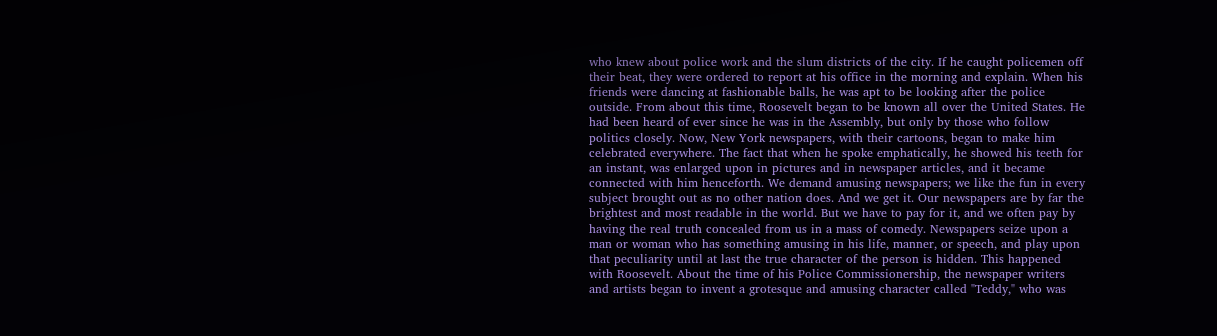who knew about police work and the slum districts of the city. If he caught policemen off their beat, they were ordered to report at his office in the morning and explain. When his friends were dancing at fashionable balls, he was apt to be looking after the police outside. From about this time, Roosevelt began to be known all over the United States. He had been heard of ever since he was in the Assembly, but only by those who follow politics closely. Now, New York newspapers, with their cartoons, began to make him celebrated everywhere. The fact that when he spoke emphatically, he showed his teeth for an instant, was enlarged upon in pictures and in newspaper articles, and it became connected with him henceforth. We demand amusing newspapers; we like the fun in every subject brought out as no other nation does. And we get it. Our newspapers are by far the brightest and most readable in the world. But we have to pay for it, and we often pay by having the real truth concealed from us in a mass of comedy. Newspapers seize upon a man or woman who has something amusing in his life, manner, or speech, and play upon that peculiarity until at last the true character of the person is hidden. This happened with Roosevelt. About the time of his Police Commissionership, the newspaper writers and artists began to invent a grotesque and amusing character called "Teddy," who was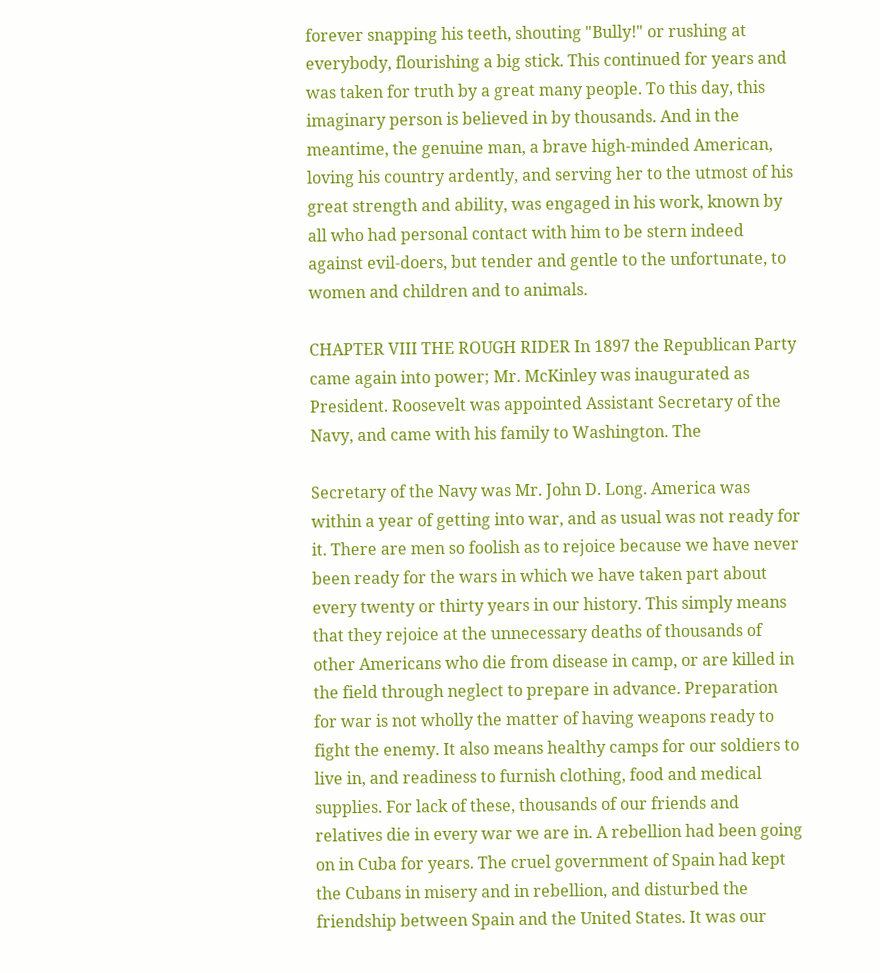forever snapping his teeth, shouting "Bully!" or rushing at everybody, flourishing a big stick. This continued for years and was taken for truth by a great many people. To this day, this imaginary person is believed in by thousands. And in the meantime, the genuine man, a brave high-minded American, loving his country ardently, and serving her to the utmost of his great strength and ability, was engaged in his work, known by all who had personal contact with him to be stern indeed against evil-doers, but tender and gentle to the unfortunate, to women and children and to animals.

CHAPTER VIII THE ROUGH RIDER In 1897 the Republican Party came again into power; Mr. McKinley was inaugurated as President. Roosevelt was appointed Assistant Secretary of the Navy, and came with his family to Washington. The

Secretary of the Navy was Mr. John D. Long. America was within a year of getting into war, and as usual was not ready for it. There are men so foolish as to rejoice because we have never been ready for the wars in which we have taken part about every twenty or thirty years in our history. This simply means that they rejoice at the unnecessary deaths of thousands of other Americans who die from disease in camp, or are killed in the field through neglect to prepare in advance. Preparation for war is not wholly the matter of having weapons ready to fight the enemy. It also means healthy camps for our soldiers to live in, and readiness to furnish clothing, food and medical supplies. For lack of these, thousands of our friends and relatives die in every war we are in. A rebellion had been going on in Cuba for years. The cruel government of Spain had kept the Cubans in misery and in rebellion, and disturbed the friendship between Spain and the United States. It was our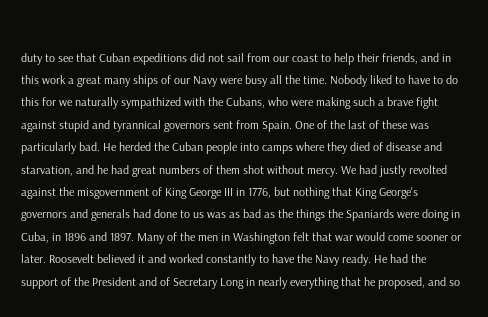duty to see that Cuban expeditions did not sail from our coast to help their friends, and in this work a great many ships of our Navy were busy all the time. Nobody liked to have to do this for we naturally sympathized with the Cubans, who were making such a brave fight against stupid and tyrannical governors sent from Spain. One of the last of these was particularly bad. He herded the Cuban people into camps where they died of disease and starvation, and he had great numbers of them shot without mercy. We had justly revolted against the misgovernment of King George III in 1776, but nothing that King George's governors and generals had done to us was as bad as the things the Spaniards were doing in Cuba, in 1896 and 1897. Many of the men in Washington felt that war would come sooner or later. Roosevelt believed it and worked constantly to have the Navy ready. He had the support of the President and of Secretary Long in nearly everything that he proposed, and so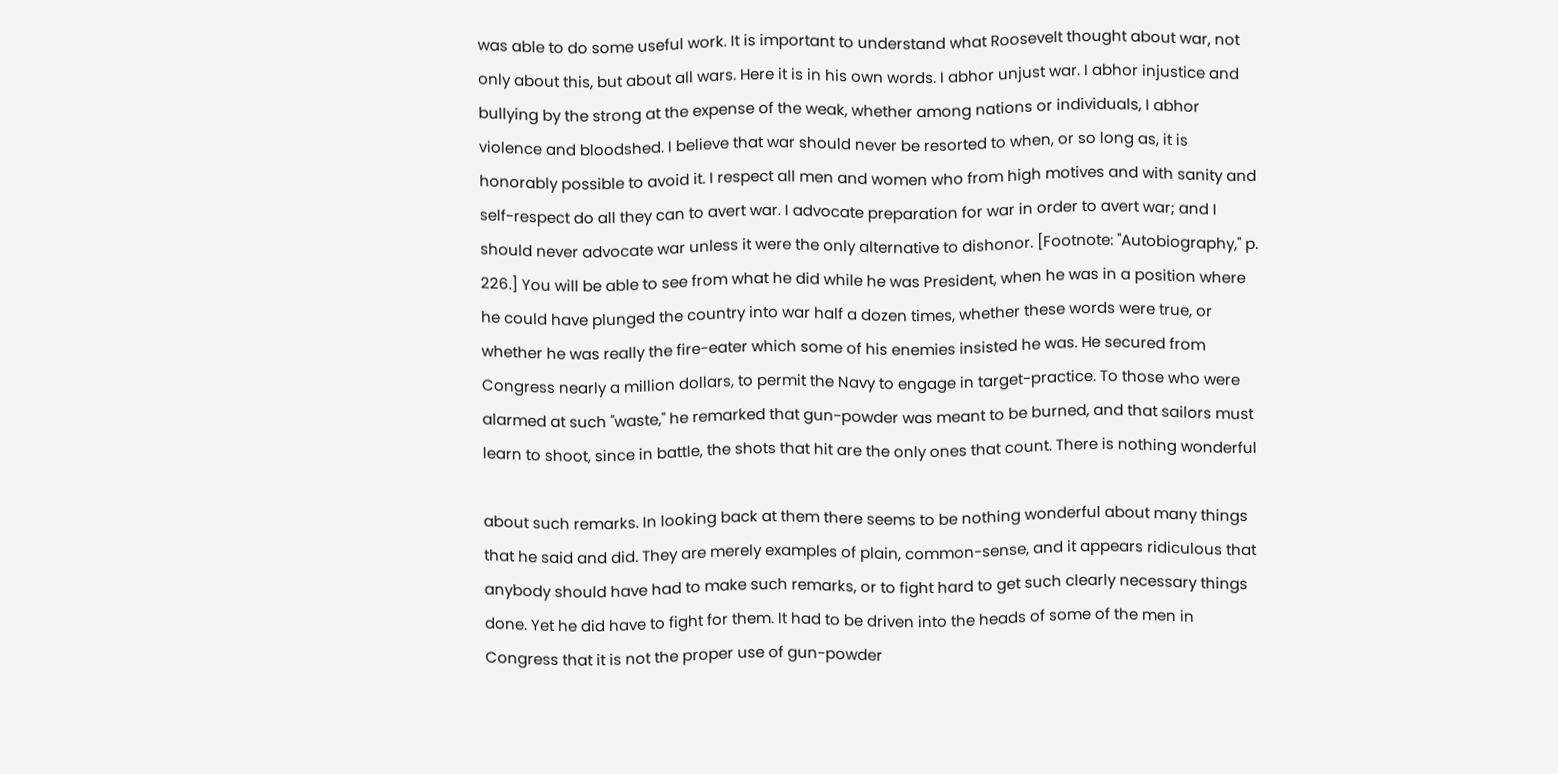was able to do some useful work. It is important to understand what Roosevelt thought about war, not only about this, but about all wars. Here it is in his own words. I abhor unjust war. I abhor injustice and bullying by the strong at the expense of the weak, whether among nations or individuals, I abhor violence and bloodshed. I believe that war should never be resorted to when, or so long as, it is honorably possible to avoid it. I respect all men and women who from high motives and with sanity and self-respect do all they can to avert war. I advocate preparation for war in order to avert war; and I should never advocate war unless it were the only alternative to dishonor. [Footnote: "Autobiography," p. 226.] You will be able to see from what he did while he was President, when he was in a position where he could have plunged the country into war half a dozen times, whether these words were true, or whether he was really the fire-eater which some of his enemies insisted he was. He secured from Congress nearly a million dollars, to permit the Navy to engage in target-practice. To those who were alarmed at such "waste," he remarked that gun-powder was meant to be burned, and that sailors must learn to shoot, since in battle, the shots that hit are the only ones that count. There is nothing wonderful

about such remarks. In looking back at them there seems to be nothing wonderful about many things that he said and did. They are merely examples of plain, common-sense, and it appears ridiculous that anybody should have had to make such remarks, or to fight hard to get such clearly necessary things done. Yet he did have to fight for them. It had to be driven into the heads of some of the men in Congress that it is not the proper use of gun-powder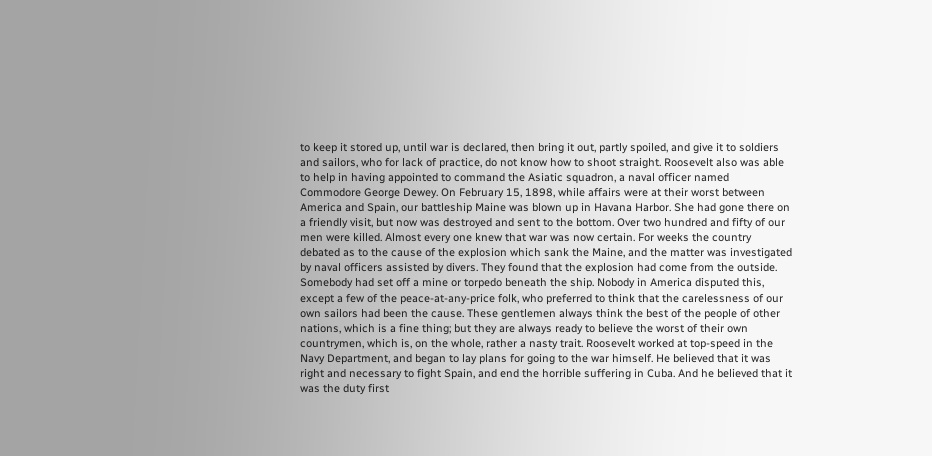to keep it stored up, until war is declared, then bring it out, partly spoiled, and give it to soldiers and sailors, who for lack of practice, do not know how to shoot straight. Roosevelt also was able to help in having appointed to command the Asiatic squadron, a naval officer named Commodore George Dewey. On February 15, 1898, while affairs were at their worst between America and Spain, our battleship Maine was blown up in Havana Harbor. She had gone there on a friendly visit, but now was destroyed and sent to the bottom. Over two hundred and fifty of our men were killed. Almost every one knew that war was now certain. For weeks the country debated as to the cause of the explosion which sank the Maine, and the matter was investigated by naval officers assisted by divers. They found that the explosion had come from the outside. Somebody had set off a mine or torpedo beneath the ship. Nobody in America disputed this, except a few of the peace-at-any-price folk, who preferred to think that the carelessness of our own sailors had been the cause. These gentlemen always think the best of the people of other nations, which is a fine thing; but they are always ready to believe the worst of their own countrymen, which is, on the whole, rather a nasty trait. Roosevelt worked at top-speed in the Navy Department, and began to lay plans for going to the war himself. He believed that it was right and necessary to fight Spain, and end the horrible suffering in Cuba. And he believed that it was the duty first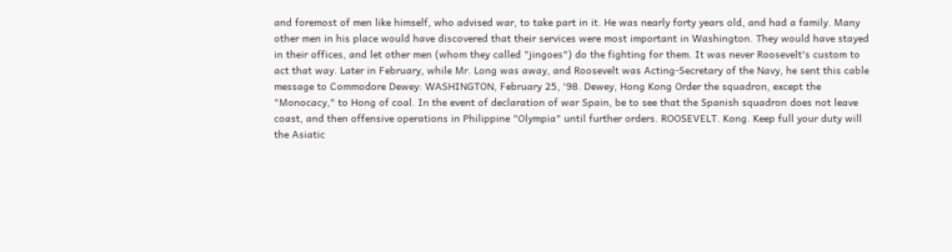and foremost of men like himself, who advised war, to take part in it. He was nearly forty years old, and had a family. Many other men in his place would have discovered that their services were most important in Washington. They would have stayed in their offices, and let other men (whom they called "jingoes") do the fighting for them. It was never Roosevelt's custom to act that way. Later in February, while Mr. Long was away, and Roosevelt was Acting-Secretary of the Navy, he sent this cable message to Commodore Dewey: WASHINGTON, February 25, '98. Dewey, Hong Kong Order the squadron, except the "Monocacy," to Hong of coal. In the event of declaration of war Spain, be to see that the Spanish squadron does not leave coast, and then offensive operations in Philippine "Olympia" until further orders. ROOSEVELT. Kong. Keep full your duty will the Asiatic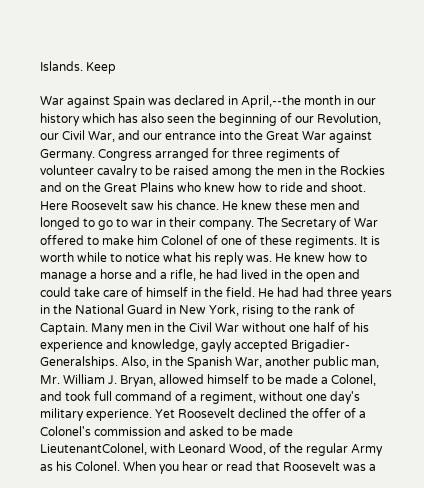Islands. Keep

War against Spain was declared in April,--the month in our history which has also seen the beginning of our Revolution, our Civil War, and our entrance into the Great War against Germany. Congress arranged for three regiments of volunteer cavalry to be raised among the men in the Rockies and on the Great Plains who knew how to ride and shoot. Here Roosevelt saw his chance. He knew these men and longed to go to war in their company. The Secretary of War offered to make him Colonel of one of these regiments. It is worth while to notice what his reply was. He knew how to manage a horse and a rifle, he had lived in the open and could take care of himself in the field. He had had three years in the National Guard in New York, rising to the rank of Captain. Many men in the Civil War without one half of his experience and knowledge, gayly accepted Brigadier-Generalships. Also, in the Spanish War, another public man, Mr. William J. Bryan, allowed himself to be made a Colonel, and took full command of a regiment, without one day's military experience. Yet Roosevelt declined the offer of a Colonel's commission and asked to be made LieutenantColonel, with Leonard Wood, of the regular Army as his Colonel. When you hear or read that Roosevelt was a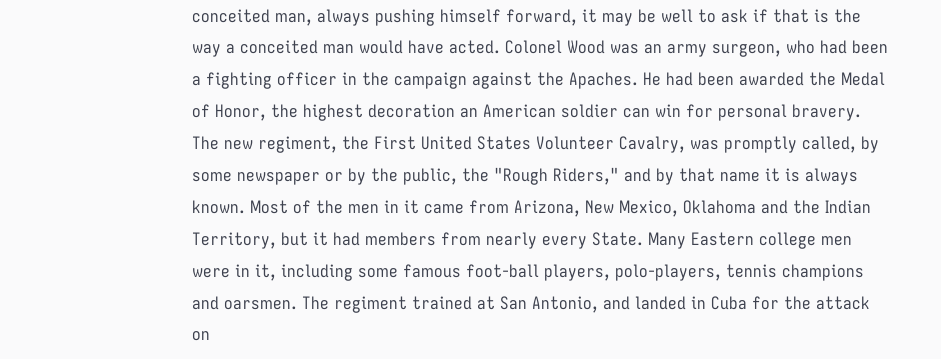conceited man, always pushing himself forward, it may be well to ask if that is the way a conceited man would have acted. Colonel Wood was an army surgeon, who had been a fighting officer in the campaign against the Apaches. He had been awarded the Medal of Honor, the highest decoration an American soldier can win for personal bravery. The new regiment, the First United States Volunteer Cavalry, was promptly called, by some newspaper or by the public, the "Rough Riders," and by that name it is always known. Most of the men in it came from Arizona, New Mexico, Oklahoma and the Indian Territory, but it had members from nearly every State. Many Eastern college men were in it, including some famous foot-ball players, polo-players, tennis champions and oarsmen. The regiment trained at San Antonio, and landed in Cuba for the attack on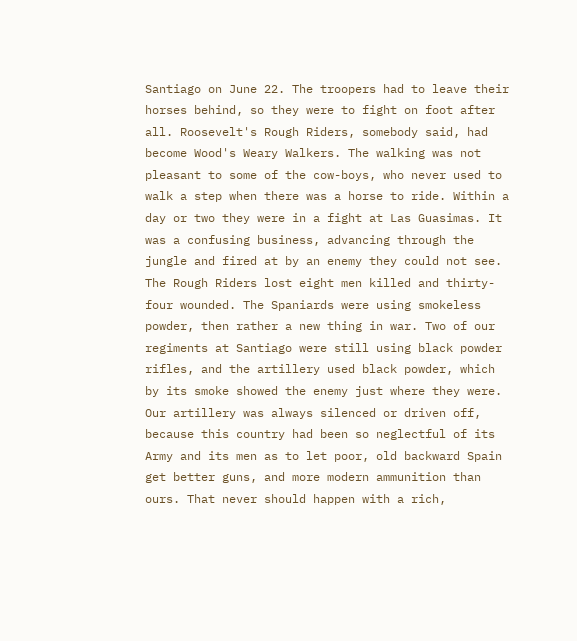Santiago on June 22. The troopers had to leave their horses behind, so they were to fight on foot after all. Roosevelt's Rough Riders, somebody said, had become Wood's Weary Walkers. The walking was not pleasant to some of the cow-boys, who never used to walk a step when there was a horse to ride. Within a day or two they were in a fight at Las Guasimas. It was a confusing business, advancing through the jungle and fired at by an enemy they could not see. The Rough Riders lost eight men killed and thirty-four wounded. The Spaniards were using smokeless powder, then rather a new thing in war. Two of our regiments at Santiago were still using black powder rifles, and the artillery used black powder, which by its smoke showed the enemy just where they were. Our artillery was always silenced or driven off, because this country had been so neglectful of its Army and its men as to let poor, old backward Spain get better guns, and more modern ammunition than ours. That never should happen with a rich,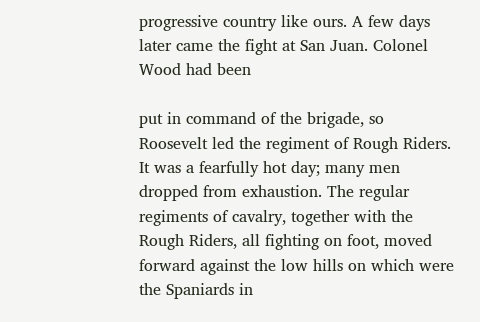progressive country like ours. A few days later came the fight at San Juan. Colonel Wood had been

put in command of the brigade, so Roosevelt led the regiment of Rough Riders. It was a fearfully hot day; many men dropped from exhaustion. The regular regiments of cavalry, together with the Rough Riders, all fighting on foot, moved forward against the low hills on which were the Spaniards in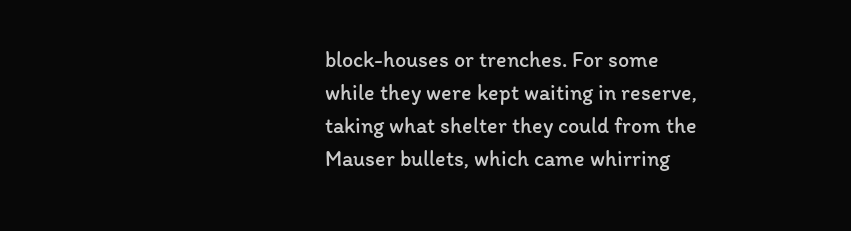block-houses or trenches. For some while they were kept waiting in reserve, taking what shelter they could from the Mauser bullets, which came whirring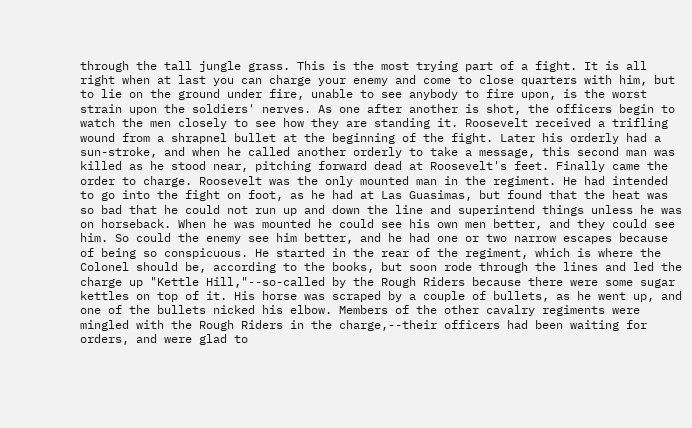through the tall jungle grass. This is the most trying part of a fight. It is all right when at last you can charge your enemy and come to close quarters with him, but to lie on the ground under fire, unable to see anybody to fire upon, is the worst strain upon the soldiers' nerves. As one after another is shot, the officers begin to watch the men closely to see how they are standing it. Roosevelt received a trifling wound from a shrapnel bullet at the beginning of the fight. Later his orderly had a sun-stroke, and when he called another orderly to take a message, this second man was killed as he stood near, pitching forward dead at Roosevelt's feet. Finally came the order to charge. Roosevelt was the only mounted man in the regiment. He had intended to go into the fight on foot, as he had at Las Guasimas, but found that the heat was so bad that he could not run up and down the line and superintend things unless he was on horseback. When he was mounted he could see his own men better, and they could see him. So could the enemy see him better, and he had one or two narrow escapes because of being so conspicuous. He started in the rear of the regiment, which is where the Colonel should be, according to the books, but soon rode through the lines and led the charge up "Kettle Hill,"--so-called by the Rough Riders because there were some sugar kettles on top of it. His horse was scraped by a couple of bullets, as he went up, and one of the bullets nicked his elbow. Members of the other cavalry regiments were mingled with the Rough Riders in the charge,--their officers had been waiting for orders, and were glad to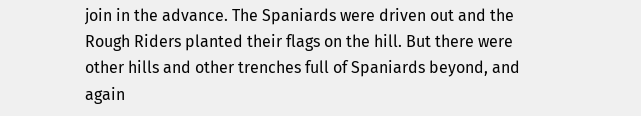join in the advance. The Spaniards were driven out and the Rough Riders planted their flags on the hill. But there were other hills and other trenches full of Spaniards beyond, and again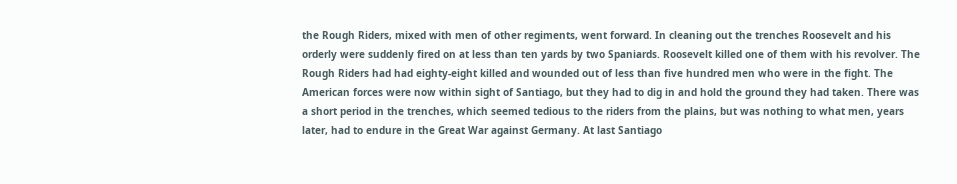the Rough Riders, mixed with men of other regiments, went forward. In cleaning out the trenches Roosevelt and his orderly were suddenly fired on at less than ten yards by two Spaniards. Roosevelt killed one of them with his revolver. The Rough Riders had had eighty-eight killed and wounded out of less than five hundred men who were in the fight. The American forces were now within sight of Santiago, but they had to dig in and hold the ground they had taken. There was a short period in the trenches, which seemed tedious to the riders from the plains, but was nothing to what men, years later, had to endure in the Great War against Germany. At last Santiago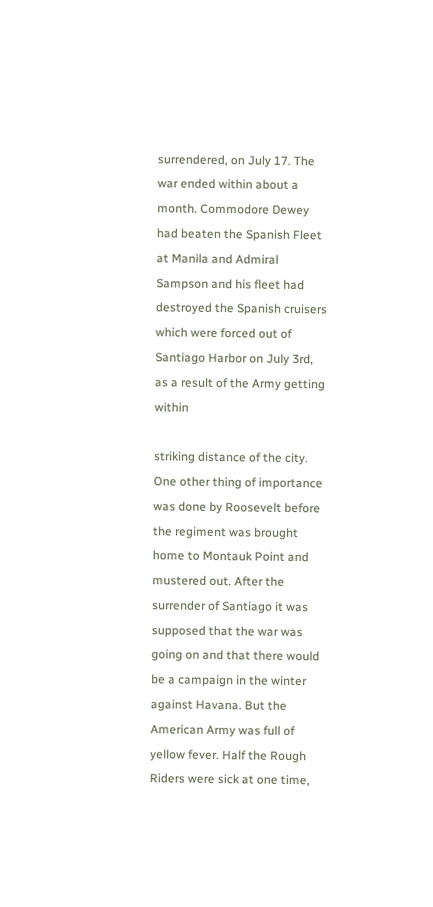surrendered, on July 17. The war ended within about a month. Commodore Dewey had beaten the Spanish Fleet at Manila and Admiral Sampson and his fleet had destroyed the Spanish cruisers which were forced out of Santiago Harbor on July 3rd, as a result of the Army getting within

striking distance of the city. One other thing of importance was done by Roosevelt before the regiment was brought home to Montauk Point and mustered out. After the surrender of Santiago it was supposed that the war was going on and that there would be a campaign in the winter against Havana. But the American Army was full of yellow fever. Half the Rough Riders were sick at one time,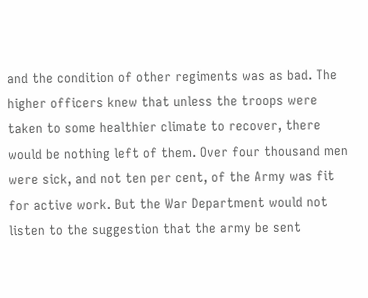and the condition of other regiments was as bad. The higher officers knew that unless the troops were taken to some healthier climate to recover, there would be nothing left of them. Over four thousand men were sick, and not ten per cent, of the Army was fit for active work. But the War Department would not listen to the suggestion that the army be sent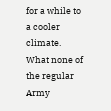for a while to a cooler climate. What none of the regular Army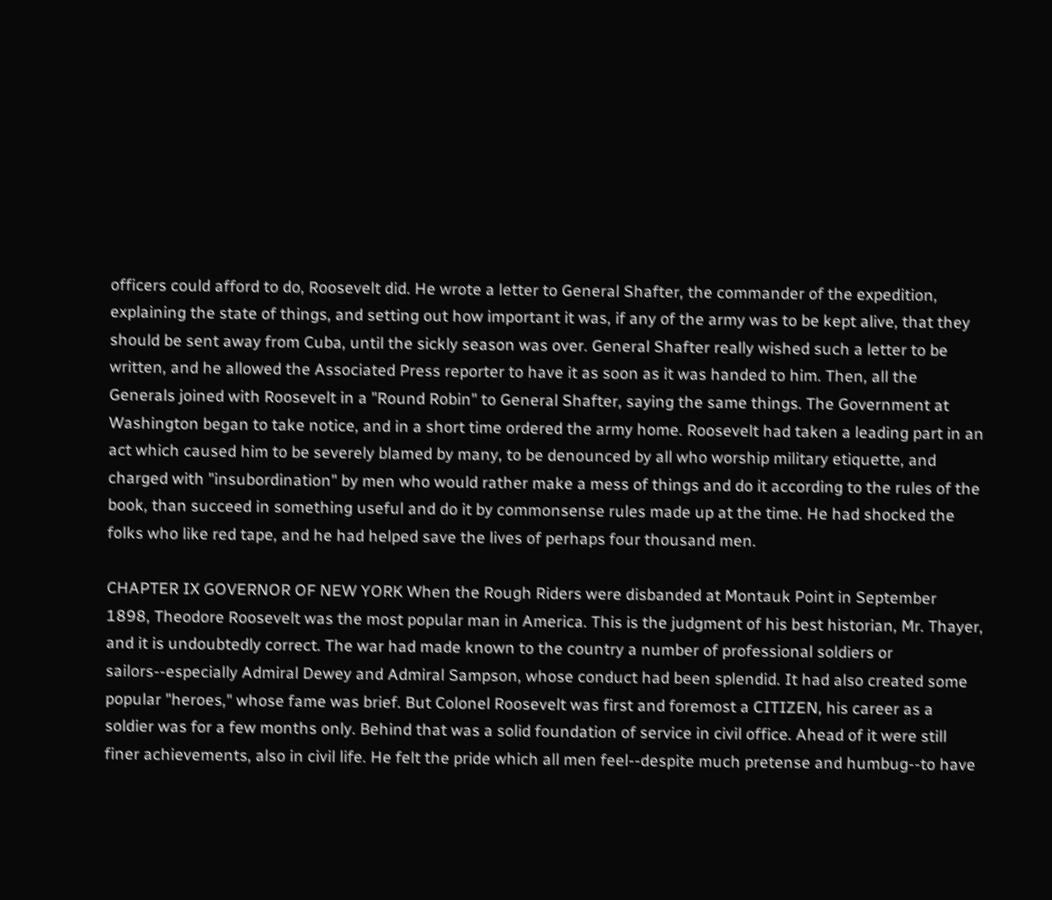officers could afford to do, Roosevelt did. He wrote a letter to General Shafter, the commander of the expedition, explaining the state of things, and setting out how important it was, if any of the army was to be kept alive, that they should be sent away from Cuba, until the sickly season was over. General Shafter really wished such a letter to be written, and he allowed the Associated Press reporter to have it as soon as it was handed to him. Then, all the Generals joined with Roosevelt in a "Round Robin" to General Shafter, saying the same things. The Government at Washington began to take notice, and in a short time ordered the army home. Roosevelt had taken a leading part in an act which caused him to be severely blamed by many, to be denounced by all who worship military etiquette, and charged with "insubordination" by men who would rather make a mess of things and do it according to the rules of the book, than succeed in something useful and do it by commonsense rules made up at the time. He had shocked the folks who like red tape, and he had helped save the lives of perhaps four thousand men.

CHAPTER IX GOVERNOR OF NEW YORK When the Rough Riders were disbanded at Montauk Point in September 1898, Theodore Roosevelt was the most popular man in America. This is the judgment of his best historian, Mr. Thayer, and it is undoubtedly correct. The war had made known to the country a number of professional soldiers or sailors--especially Admiral Dewey and Admiral Sampson, whose conduct had been splendid. It had also created some popular "heroes," whose fame was brief. But Colonel Roosevelt was first and foremost a CITIZEN, his career as a soldier was for a few months only. Behind that was a solid foundation of service in civil office. Ahead of it were still finer achievements, also in civil life. He felt the pride which all men feel--despite much pretense and humbug--to have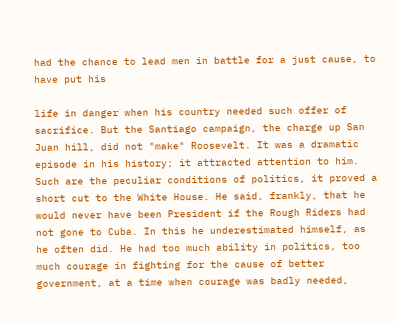had the chance to lead men in battle for a just cause, to have put his

life in danger when his country needed such offer of sacrifice. But the Santiago campaign, the charge up San Juan hill, did not "make" Roosevelt. It was a dramatic episode in his history; it attracted attention to him. Such are the peculiar conditions of politics, it proved a short cut to the White House. He said, frankly, that he would never have been President if the Rough Riders had not gone to Cuba. In this he underestimated himself, as he often did. He had too much ability in politics, too much courage in fighting for the cause of better government, at a time when courage was badly needed,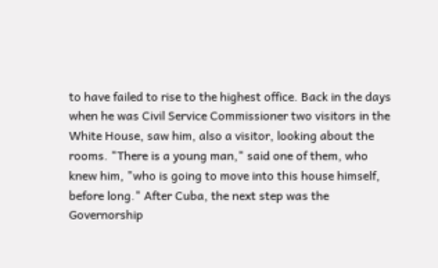to have failed to rise to the highest office. Back in the days when he was Civil Service Commissioner two visitors in the White House, saw him, also a visitor, looking about the rooms. "There is a young man," said one of them, who knew him, "who is going to move into this house himself, before long." After Cuba, the next step was the Governorship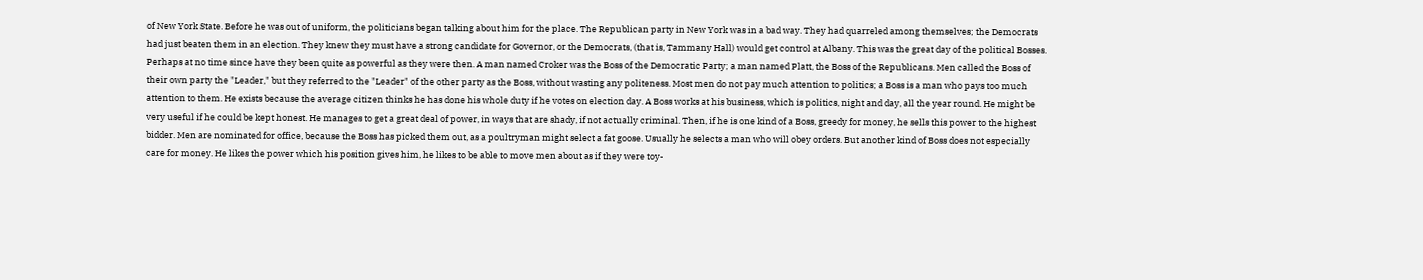of New York State. Before he was out of uniform, the politicians began talking about him for the place. The Republican party in New York was in a bad way. They had quarreled among themselves; the Democrats had just beaten them in an election. They knew they must have a strong candidate for Governor, or the Democrats, (that is, Tammany Hall) would get control at Albany. This was the great day of the political Bosses. Perhaps at no time since have they been quite as powerful as they were then. A man named Croker was the Boss of the Democratic Party; a man named Platt, the Boss of the Republicans. Men called the Boss of their own party the "Leader," but they referred to the "Leader" of the other party as the Boss, without wasting any politeness. Most men do not pay much attention to politics; a Boss is a man who pays too much attention to them. He exists because the average citizen thinks he has done his whole duty if he votes on election day. A Boss works at his business, which is politics, night and day, all the year round. He might be very useful if he could be kept honest. He manages to get a great deal of power, in ways that are shady, if not actually criminal. Then, if he is one kind of a Boss, greedy for money, he sells this power to the highest bidder. Men are nominated for office, because the Boss has picked them out, as a poultryman might select a fat goose. Usually he selects a man who will obey orders. But another kind of Boss does not especially care for money. He likes the power which his position gives him, he likes to be able to move men about as if they were toy-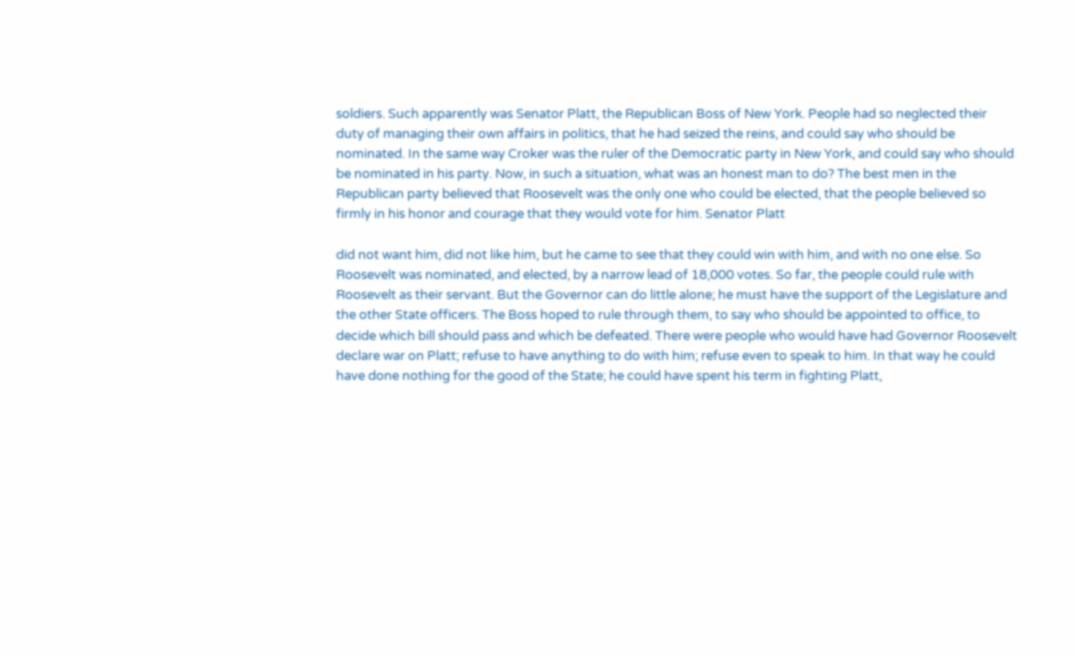soldiers. Such apparently was Senator Platt, the Republican Boss of New York. People had so neglected their duty of managing their own affairs in politics, that he had seized the reins, and could say who should be nominated. In the same way Croker was the ruler of the Democratic party in New York, and could say who should be nominated in his party. Now, in such a situation, what was an honest man to do? The best men in the Republican party believed that Roosevelt was the only one who could be elected, that the people believed so firmly in his honor and courage that they would vote for him. Senator Platt

did not want him, did not like him, but he came to see that they could win with him, and with no one else. So Roosevelt was nominated, and elected, by a narrow lead of 18,000 votes. So far, the people could rule with Roosevelt as their servant. But the Governor can do little alone; he must have the support of the Legislature and the other State officers. The Boss hoped to rule through them, to say who should be appointed to office, to decide which bill should pass and which be defeated. There were people who would have had Governor Roosevelt declare war on Platt; refuse to have anything to do with him; refuse even to speak to him. In that way he could have done nothing for the good of the State; he could have spent his term in fighting Platt,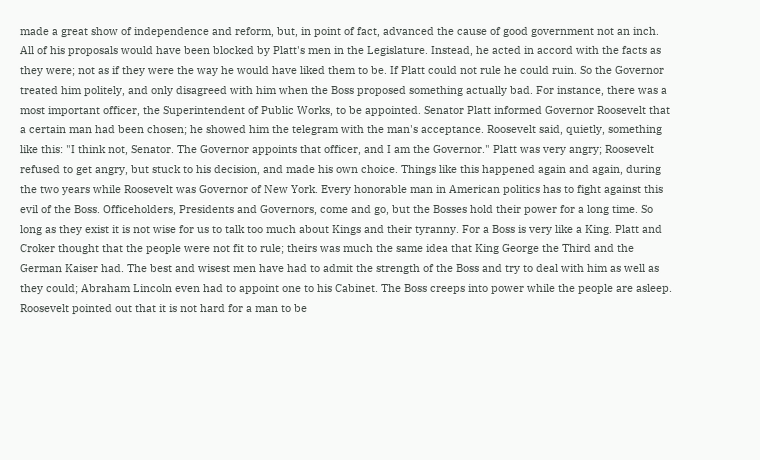made a great show of independence and reform, but, in point of fact, advanced the cause of good government not an inch. All of his proposals would have been blocked by Platt's men in the Legislature. Instead, he acted in accord with the facts as they were; not as if they were the way he would have liked them to be. If Platt could not rule he could ruin. So the Governor treated him politely, and only disagreed with him when the Boss proposed something actually bad. For instance, there was a most important officer, the Superintendent of Public Works, to be appointed. Senator Platt informed Governor Roosevelt that a certain man had been chosen; he showed him the telegram with the man's acceptance. Roosevelt said, quietly, something like this: "I think not, Senator. The Governor appoints that officer, and I am the Governor." Platt was very angry; Roosevelt refused to get angry, but stuck to his decision, and made his own choice. Things like this happened again and again, during the two years while Roosevelt was Governor of New York. Every honorable man in American politics has to fight against this evil of the Boss. Officeholders, Presidents and Governors, come and go, but the Bosses hold their power for a long time. So long as they exist it is not wise for us to talk too much about Kings and their tyranny. For a Boss is very like a King. Platt and Croker thought that the people were not fit to rule; theirs was much the same idea that King George the Third and the German Kaiser had. The best and wisest men have had to admit the strength of the Boss and try to deal with him as well as they could; Abraham Lincoln even had to appoint one to his Cabinet. The Boss creeps into power while the people are asleep. Roosevelt pointed out that it is not hard for a man to be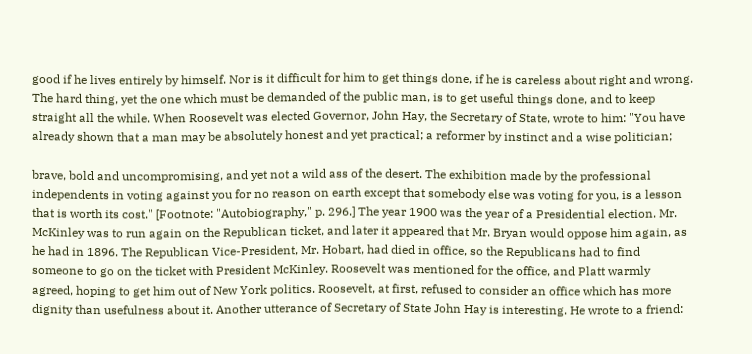good if he lives entirely by himself. Nor is it difficult for him to get things done, if he is careless about right and wrong. The hard thing, yet the one which must be demanded of the public man, is to get useful things done, and to keep straight all the while. When Roosevelt was elected Governor, John Hay, the Secretary of State, wrote to him: "You have already shown that a man may be absolutely honest and yet practical; a reformer by instinct and a wise politician;

brave, bold and uncompromising, and yet not a wild ass of the desert. The exhibition made by the professional independents in voting against you for no reason on earth except that somebody else was voting for you, is a lesson that is worth its cost." [Footnote: "Autobiography," p. 296.] The year 1900 was the year of a Presidential election. Mr. McKinley was to run again on the Republican ticket, and later it appeared that Mr. Bryan would oppose him again, as he had in 1896. The Republican Vice-President, Mr. Hobart, had died in office, so the Republicans had to find someone to go on the ticket with President McKinley. Roosevelt was mentioned for the office, and Platt warmly agreed, hoping to get him out of New York politics. Roosevelt, at first, refused to consider an office which has more dignity than usefulness about it. Another utterance of Secretary of State John Hay is interesting. He wrote to a friend: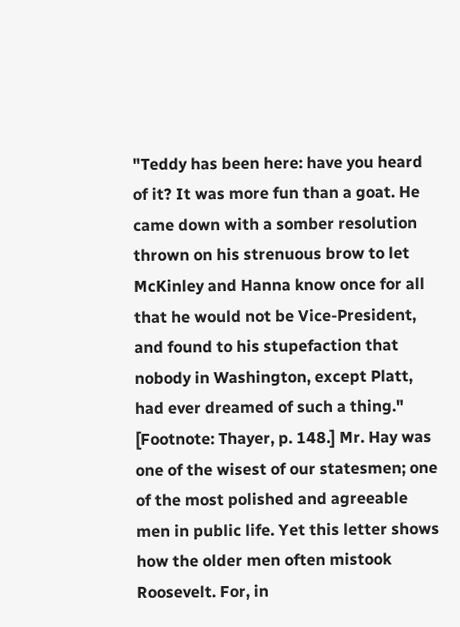"Teddy has been here: have you heard of it? It was more fun than a goat. He came down with a somber resolution thrown on his strenuous brow to let McKinley and Hanna know once for all that he would not be Vice-President, and found to his stupefaction that nobody in Washington, except Platt, had ever dreamed of such a thing." [Footnote: Thayer, p. 148.] Mr. Hay was one of the wisest of our statesmen; one of the most polished and agreeable men in public life. Yet this letter shows how the older men often mistook Roosevelt. For, in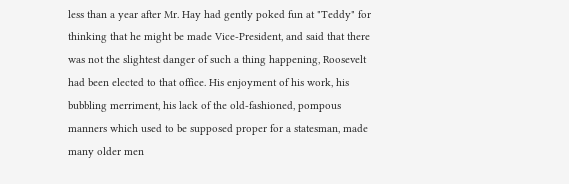less than a year after Mr. Hay had gently poked fun at "Teddy" for thinking that he might be made Vice-President, and said that there was not the slightest danger of such a thing happening, Roosevelt had been elected to that office. His enjoyment of his work, his bubbling merriment, his lack of the old-fashioned, pompous manners which used to be supposed proper for a statesman, made many older men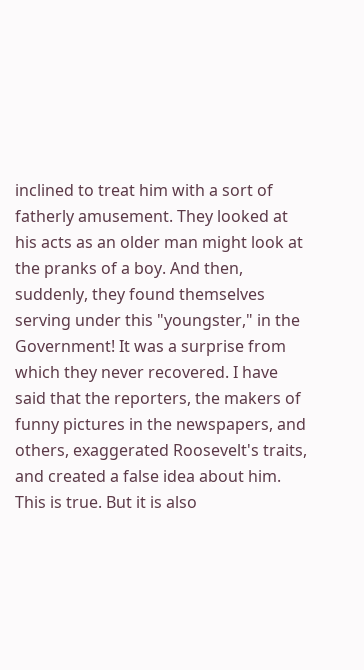inclined to treat him with a sort of fatherly amusement. They looked at his acts as an older man might look at the pranks of a boy. And then, suddenly, they found themselves serving under this "youngster," in the Government! It was a surprise from which they never recovered. I have said that the reporters, the makers of funny pictures in the newspapers, and others, exaggerated Roosevelt's traits, and created a false idea about him. This is true. But it is also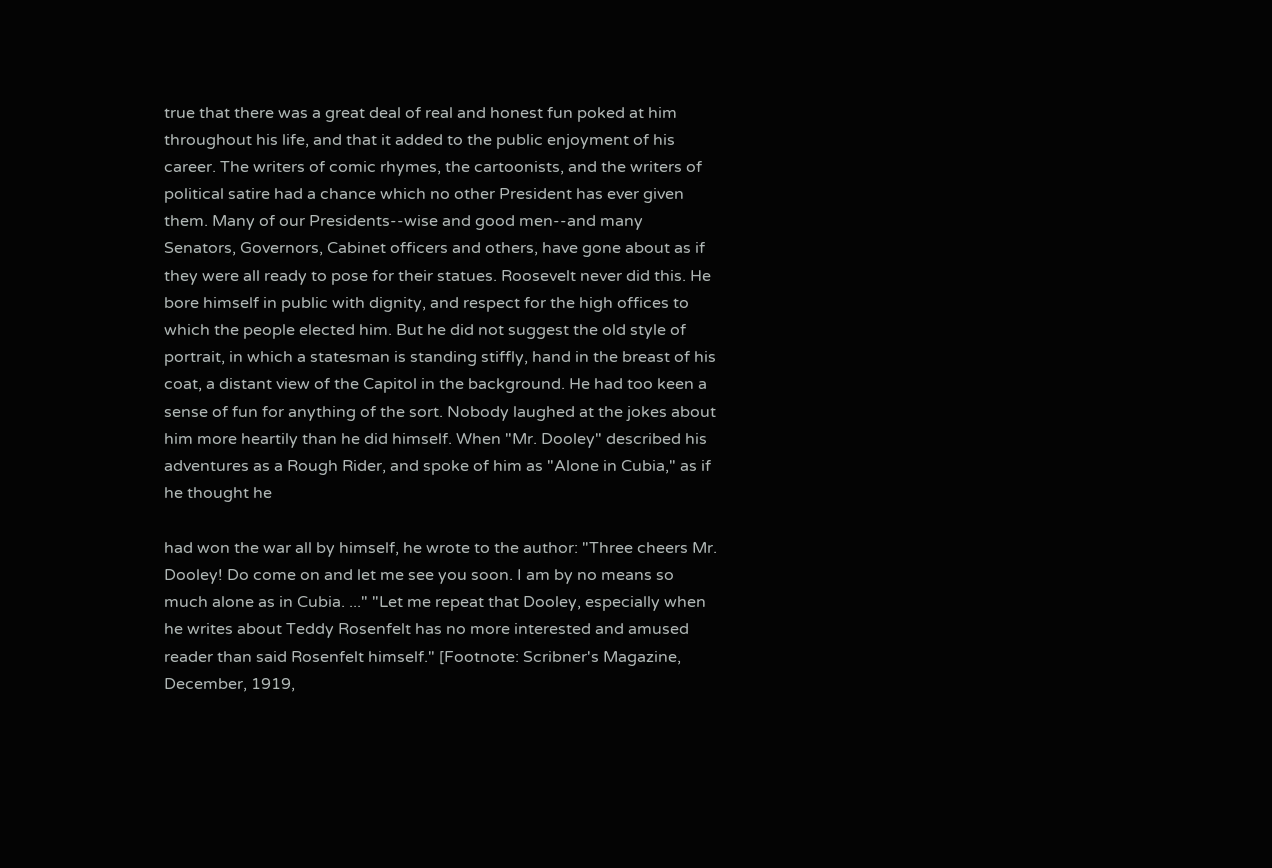true that there was a great deal of real and honest fun poked at him throughout his life, and that it added to the public enjoyment of his career. The writers of comic rhymes, the cartoonists, and the writers of political satire had a chance which no other President has ever given them. Many of our Presidents--wise and good men--and many Senators, Governors, Cabinet officers and others, have gone about as if they were all ready to pose for their statues. Roosevelt never did this. He bore himself in public with dignity, and respect for the high offices to which the people elected him. But he did not suggest the old style of portrait, in which a statesman is standing stiffly, hand in the breast of his coat, a distant view of the Capitol in the background. He had too keen a sense of fun for anything of the sort. Nobody laughed at the jokes about him more heartily than he did himself. When "Mr. Dooley" described his adventures as a Rough Rider, and spoke of him as "Alone in Cubia," as if he thought he

had won the war all by himself, he wrote to the author: "Three cheers Mr. Dooley! Do come on and let me see you soon. I am by no means so much alone as in Cubia. ..." "Let me repeat that Dooley, especially when he writes about Teddy Rosenfelt has no more interested and amused reader than said Rosenfelt himself." [Footnote: Scribner's Magazine, December, 1919,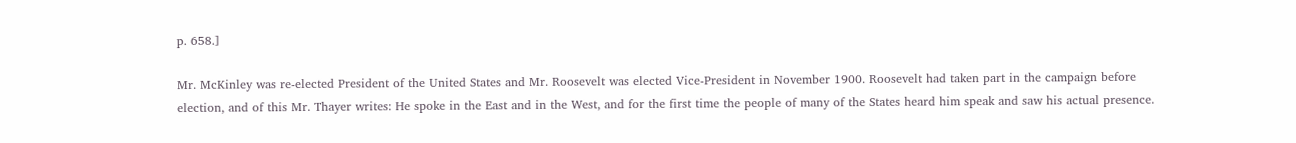p. 658.]

Mr. McKinley was re-elected President of the United States and Mr. Roosevelt was elected Vice-President in November 1900. Roosevelt had taken part in the campaign before election, and of this Mr. Thayer writes: He spoke in the East and in the West, and for the first time the people of many of the States heard him speak and saw his actual presence.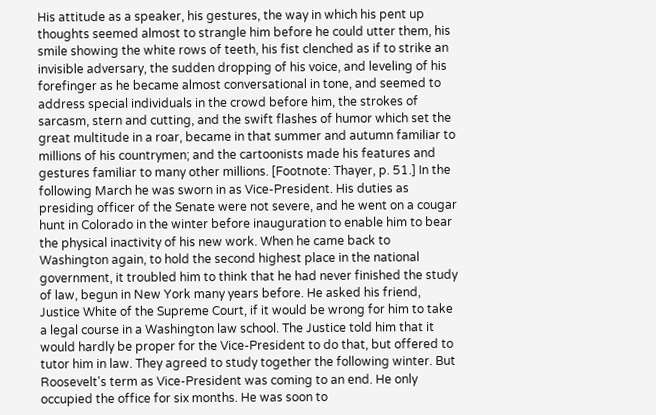His attitude as a speaker, his gestures, the way in which his pent up thoughts seemed almost to strangle him before he could utter them, his smile showing the white rows of teeth, his fist clenched as if to strike an invisible adversary, the sudden dropping of his voice, and leveling of his forefinger as he became almost conversational in tone, and seemed to address special individuals in the crowd before him, the strokes of sarcasm, stern and cutting, and the swift flashes of humor which set the great multitude in a roar, became in that summer and autumn familiar to millions of his countrymen; and the cartoonists made his features and gestures familiar to many other millions. [Footnote: Thayer, p. 51.] In the following March he was sworn in as Vice-President. His duties as presiding officer of the Senate were not severe, and he went on a cougar hunt in Colorado in the winter before inauguration to enable him to bear the physical inactivity of his new work. When he came back to Washington again, to hold the second highest place in the national government, it troubled him to think that he had never finished the study of law, begun in New York many years before. He asked his friend, Justice White of the Supreme Court, if it would be wrong for him to take a legal course in a Washington law school. The Justice told him that it would hardly be proper for the Vice-President to do that, but offered to tutor him in law. They agreed to study together the following winter. But Roosevelt's term as Vice-President was coming to an end. He only occupied the office for six months. He was soon to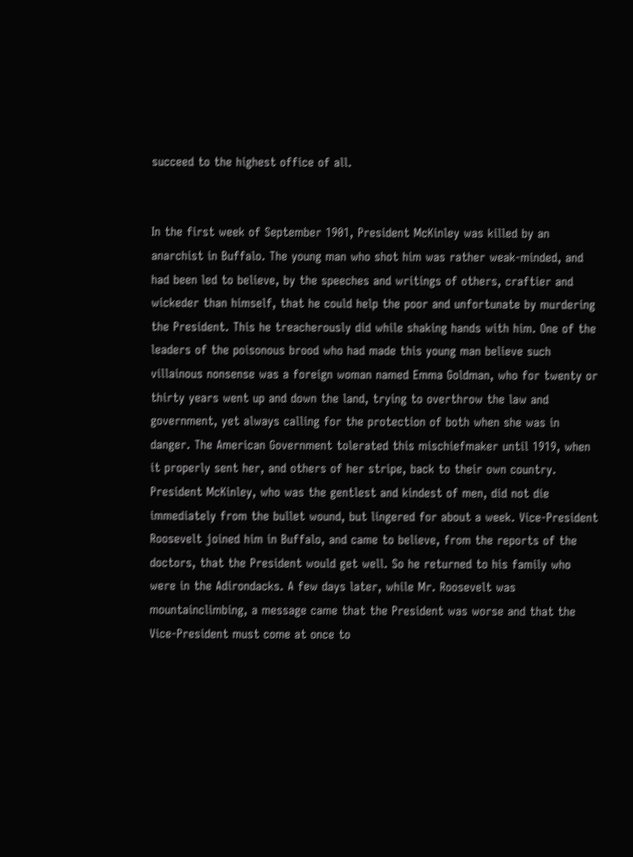succeed to the highest office of all.


In the first week of September 1901, President McKinley was killed by an anarchist in Buffalo. The young man who shot him was rather weak-minded, and had been led to believe, by the speeches and writings of others, craftier and wickeder than himself, that he could help the poor and unfortunate by murdering the President. This he treacherously did while shaking hands with him. One of the leaders of the poisonous brood who had made this young man believe such villainous nonsense was a foreign woman named Emma Goldman, who for twenty or thirty years went up and down the land, trying to overthrow the law and government, yet always calling for the protection of both when she was in danger. The American Government tolerated this mischiefmaker until 1919, when it properly sent her, and others of her stripe, back to their own country. President McKinley, who was the gentlest and kindest of men, did not die immediately from the bullet wound, but lingered for about a week. Vice-President Roosevelt joined him in Buffalo, and came to believe, from the reports of the doctors, that the President would get well. So he returned to his family who were in the Adirondacks. A few days later, while Mr. Roosevelt was mountainclimbing, a message came that the President was worse and that the Vice-President must come at once to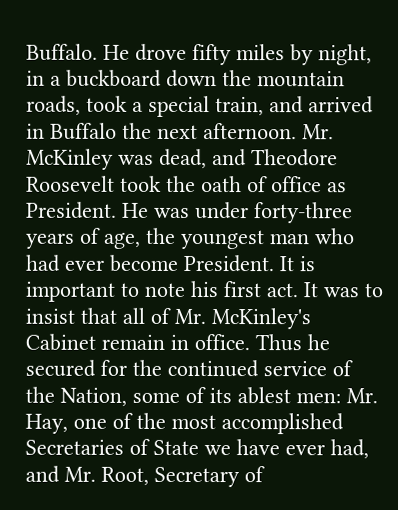Buffalo. He drove fifty miles by night, in a buckboard down the mountain roads, took a special train, and arrived in Buffalo the next afternoon. Mr. McKinley was dead, and Theodore Roosevelt took the oath of office as President. He was under forty-three years of age, the youngest man who had ever become President. It is important to note his first act. It was to insist that all of Mr. McKinley's Cabinet remain in office. Thus he secured for the continued service of the Nation, some of its ablest men: Mr. Hay, one of the most accomplished Secretaries of State we have ever had, and Mr. Root, Secretary of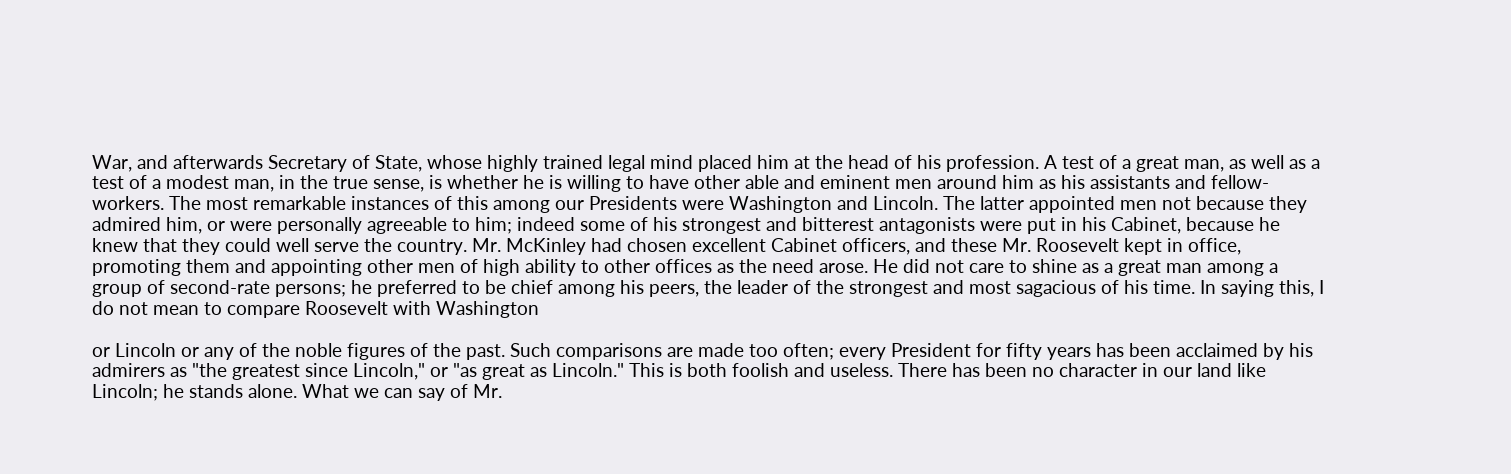War, and afterwards Secretary of State, whose highly trained legal mind placed him at the head of his profession. A test of a great man, as well as a test of a modest man, in the true sense, is whether he is willing to have other able and eminent men around him as his assistants and fellow-workers. The most remarkable instances of this among our Presidents were Washington and Lincoln. The latter appointed men not because they admired him, or were personally agreeable to him; indeed some of his strongest and bitterest antagonists were put in his Cabinet, because he knew that they could well serve the country. Mr. McKinley had chosen excellent Cabinet officers, and these Mr. Roosevelt kept in office, promoting them and appointing other men of high ability to other offices as the need arose. He did not care to shine as a great man among a group of second-rate persons; he preferred to be chief among his peers, the leader of the strongest and most sagacious of his time. In saying this, I do not mean to compare Roosevelt with Washington

or Lincoln or any of the noble figures of the past. Such comparisons are made too often; every President for fifty years has been acclaimed by his admirers as "the greatest since Lincoln," or "as great as Lincoln." This is both foolish and useless. There has been no character in our land like Lincoln; he stands alone. What we can say of Mr.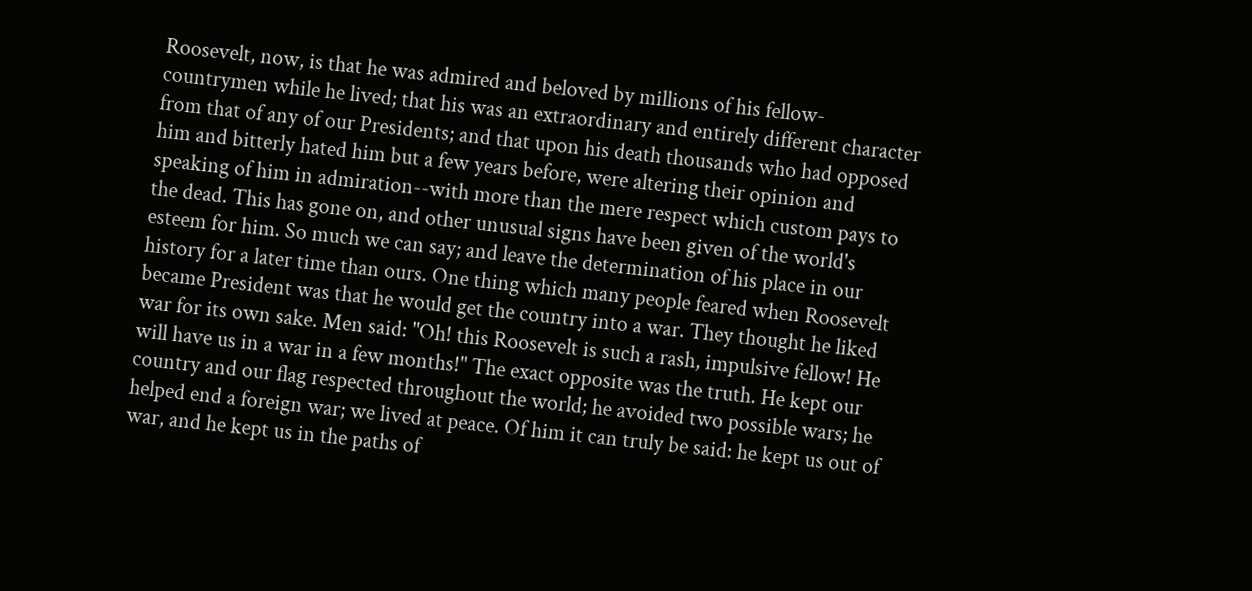Roosevelt, now, is that he was admired and beloved by millions of his fellow-countrymen while he lived; that his was an extraordinary and entirely different character from that of any of our Presidents; and that upon his death thousands who had opposed him and bitterly hated him but a few years before, were altering their opinion and speaking of him in admiration--with more than the mere respect which custom pays to the dead. This has gone on, and other unusual signs have been given of the world's esteem for him. So much we can say; and leave the determination of his place in our history for a later time than ours. One thing which many people feared when Roosevelt became President was that he would get the country into a war. They thought he liked war for its own sake. Men said: "Oh! this Roosevelt is such a rash, impulsive fellow! He will have us in a war in a few months!" The exact opposite was the truth. He kept our country and our flag respected throughout the world; he avoided two possible wars; he helped end a foreign war; we lived at peace. Of him it can truly be said: he kept us out of war, and he kept us in the paths of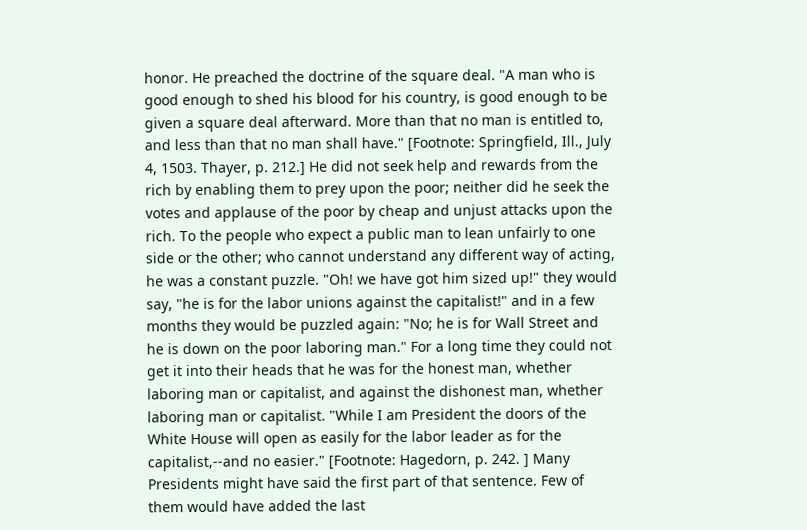honor. He preached the doctrine of the square deal. "A man who is good enough to shed his blood for his country, is good enough to be given a square deal afterward. More than that no man is entitled to, and less than that no man shall have." [Footnote: Springfield, Ill., July 4, 1503. Thayer, p. 212.] He did not seek help and rewards from the rich by enabling them to prey upon the poor; neither did he seek the votes and applause of the poor by cheap and unjust attacks upon the rich. To the people who expect a public man to lean unfairly to one side or the other; who cannot understand any different way of acting, he was a constant puzzle. "Oh! we have got him sized up!" they would say, "he is for the labor unions against the capitalist!" and in a few months they would be puzzled again: "No; he is for Wall Street and he is down on the poor laboring man." For a long time they could not get it into their heads that he was for the honest man, whether laboring man or capitalist, and against the dishonest man, whether laboring man or capitalist. "While I am President the doors of the White House will open as easily for the labor leader as for the capitalist,--and no easier." [Footnote: Hagedorn, p. 242. ] Many Presidents might have said the first part of that sentence. Few of them would have added the last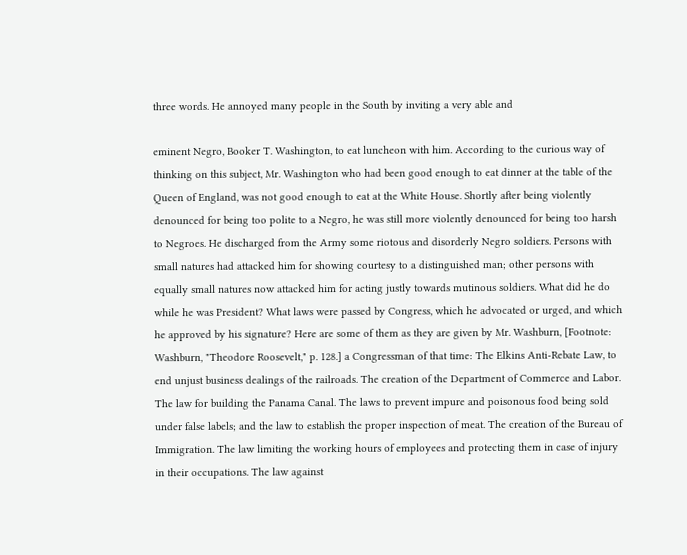three words. He annoyed many people in the South by inviting a very able and

eminent Negro, Booker T. Washington, to eat luncheon with him. According to the curious way of thinking on this subject, Mr. Washington who had been good enough to eat dinner at the table of the Queen of England, was not good enough to eat at the White House. Shortly after being violently denounced for being too polite to a Negro, he was still more violently denounced for being too harsh to Negroes. He discharged from the Army some riotous and disorderly Negro soldiers. Persons with small natures had attacked him for showing courtesy to a distinguished man; other persons with equally small natures now attacked him for acting justly towards mutinous soldiers. What did he do while he was President? What laws were passed by Congress, which he advocated or urged, and which he approved by his signature? Here are some of them as they are given by Mr. Washburn, [Footnote: Washburn, "Theodore Roosevelt," p. 128.] a Congressman of that time: The Elkins Anti-Rebate Law, to end unjust business dealings of the railroads. The creation of the Department of Commerce and Labor. The law for building the Panama Canal. The laws to prevent impure and poisonous food being sold under false labels; and the law to establish the proper inspection of meat. The creation of the Bureau of Immigration. The law limiting the working hours of employees and protecting them in case of injury in their occupations. The law against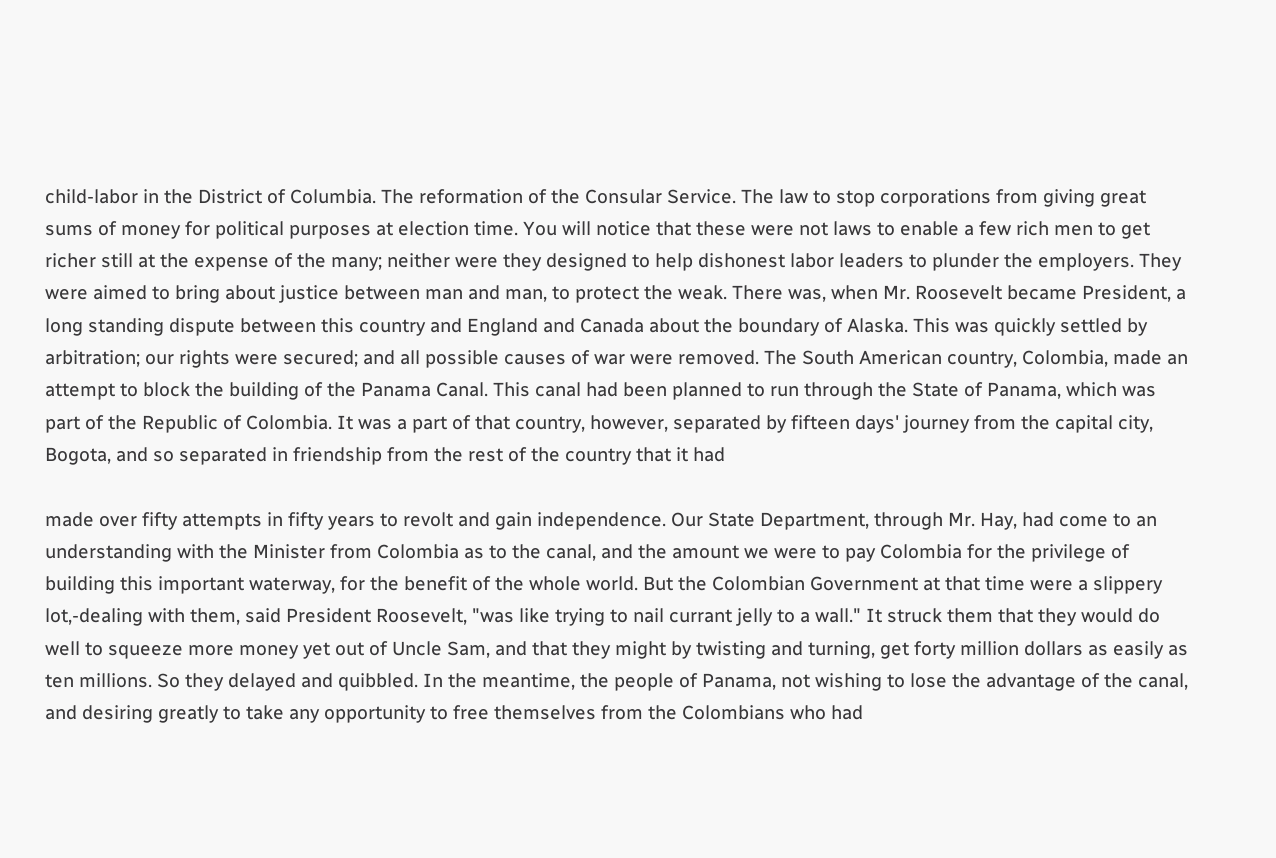child-labor in the District of Columbia. The reformation of the Consular Service. The law to stop corporations from giving great sums of money for political purposes at election time. You will notice that these were not laws to enable a few rich men to get richer still at the expense of the many; neither were they designed to help dishonest labor leaders to plunder the employers. They were aimed to bring about justice between man and man, to protect the weak. There was, when Mr. Roosevelt became President, a long standing dispute between this country and England and Canada about the boundary of Alaska. This was quickly settled by arbitration; our rights were secured; and all possible causes of war were removed. The South American country, Colombia, made an attempt to block the building of the Panama Canal. This canal had been planned to run through the State of Panama, which was part of the Republic of Colombia. It was a part of that country, however, separated by fifteen days' journey from the capital city, Bogota, and so separated in friendship from the rest of the country that it had

made over fifty attempts in fifty years to revolt and gain independence. Our State Department, through Mr. Hay, had come to an understanding with the Minister from Colombia as to the canal, and the amount we were to pay Colombia for the privilege of building this important waterway, for the benefit of the whole world. But the Colombian Government at that time were a slippery lot,-dealing with them, said President Roosevelt, "was like trying to nail currant jelly to a wall." It struck them that they would do well to squeeze more money yet out of Uncle Sam, and that they might by twisting and turning, get forty million dollars as easily as ten millions. So they delayed and quibbled. In the meantime, the people of Panama, not wishing to lose the advantage of the canal, and desiring greatly to take any opportunity to free themselves from the Colombians who had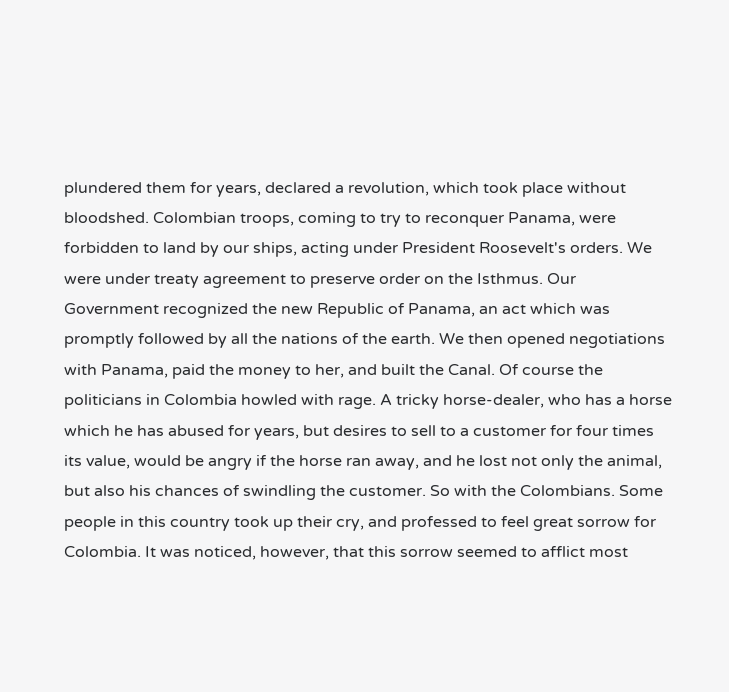plundered them for years, declared a revolution, which took place without bloodshed. Colombian troops, coming to try to reconquer Panama, were forbidden to land by our ships, acting under President Roosevelt's orders. We were under treaty agreement to preserve order on the Isthmus. Our Government recognized the new Republic of Panama, an act which was promptly followed by all the nations of the earth. We then opened negotiations with Panama, paid the money to her, and built the Canal. Of course the politicians in Colombia howled with rage. A tricky horse-dealer, who has a horse which he has abused for years, but desires to sell to a customer for four times its value, would be angry if the horse ran away, and he lost not only the animal, but also his chances of swindling the customer. So with the Colombians. Some people in this country took up their cry, and professed to feel great sorrow for Colombia. It was noticed, however, that this sorrow seemed to afflict most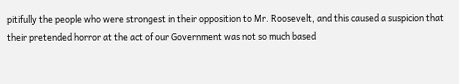pitifully the people who were strongest in their opposition to Mr. Roosevelt, and this caused a suspicion that their pretended horror at the act of our Government was not so much based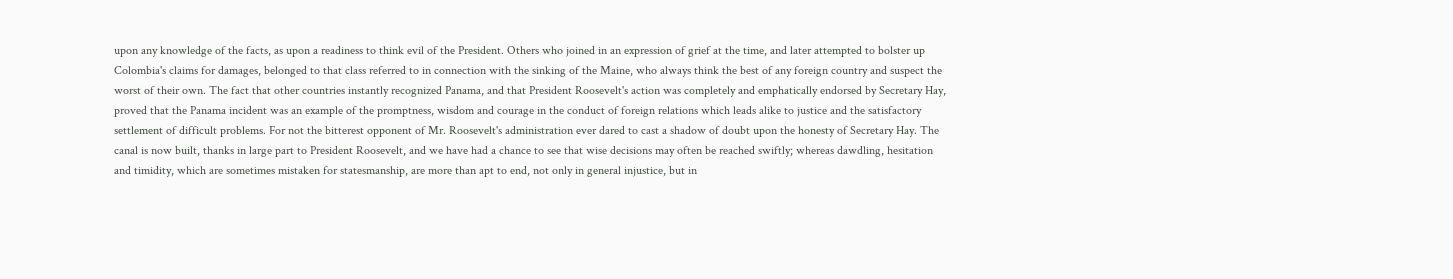upon any knowledge of the facts, as upon a readiness to think evil of the President. Others who joined in an expression of grief at the time, and later attempted to bolster up Colombia's claims for damages, belonged to that class referred to in connection with the sinking of the Maine, who always think the best of any foreign country and suspect the worst of their own. The fact that other countries instantly recognized Panama, and that President Roosevelt's action was completely and emphatically endorsed by Secretary Hay, proved that the Panama incident was an example of the promptness, wisdom and courage in the conduct of foreign relations which leads alike to justice and the satisfactory settlement of difficult problems. For not the bitterest opponent of Mr. Roosevelt's administration ever dared to cast a shadow of doubt upon the honesty of Secretary Hay. The canal is now built, thanks in large part to President Roosevelt, and we have had a chance to see that wise decisions may often be reached swiftly; whereas dawdling, hesitation and timidity, which are sometimes mistaken for statesmanship, are more than apt to end, not only in general injustice, but in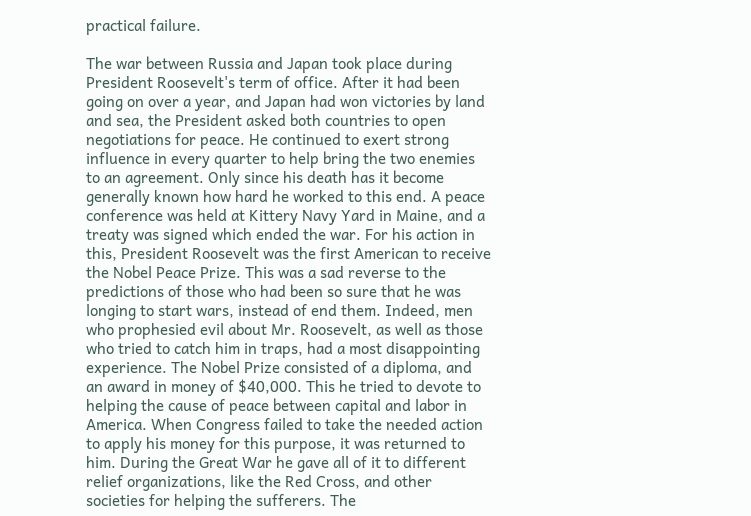practical failure.

The war between Russia and Japan took place during President Roosevelt's term of office. After it had been going on over a year, and Japan had won victories by land and sea, the President asked both countries to open negotiations for peace. He continued to exert strong influence in every quarter to help bring the two enemies to an agreement. Only since his death has it become generally known how hard he worked to this end. A peace conference was held at Kittery Navy Yard in Maine, and a treaty was signed which ended the war. For his action in this, President Roosevelt was the first American to receive the Nobel Peace Prize. This was a sad reverse to the predictions of those who had been so sure that he was longing to start wars, instead of end them. Indeed, men who prophesied evil about Mr. Roosevelt, as well as those who tried to catch him in traps, had a most disappointing experience. The Nobel Prize consisted of a diploma, and an award in money of $40,000. This he tried to devote to helping the cause of peace between capital and labor in America. When Congress failed to take the needed action to apply his money for this purpose, it was returned to him. During the Great War he gave all of it to different relief organizations, like the Red Cross, and other societies for helping the sufferers. The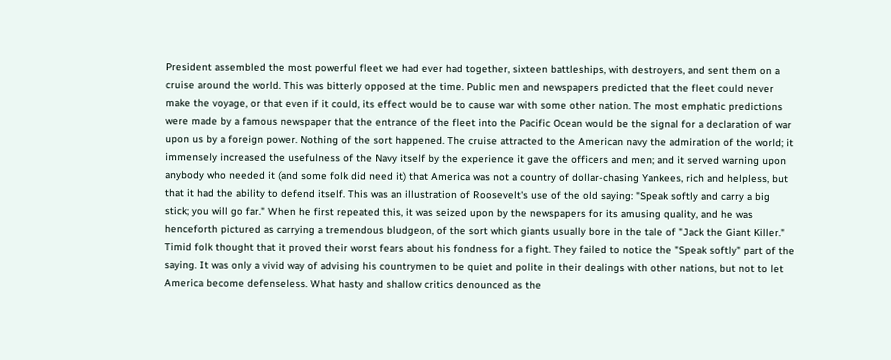President assembled the most powerful fleet we had ever had together, sixteen battleships, with destroyers, and sent them on a cruise around the world. This was bitterly opposed at the time. Public men and newspapers predicted that the fleet could never make the voyage, or that even if it could, its effect would be to cause war with some other nation. The most emphatic predictions were made by a famous newspaper that the entrance of the fleet into the Pacific Ocean would be the signal for a declaration of war upon us by a foreign power. Nothing of the sort happened. The cruise attracted to the American navy the admiration of the world; it immensely increased the usefulness of the Navy itself by the experience it gave the officers and men; and it served warning upon anybody who needed it (and some folk did need it) that America was not a country of dollar-chasing Yankees, rich and helpless, but that it had the ability to defend itself. This was an illustration of Roosevelt's use of the old saying: "Speak softly and carry a big stick; you will go far." When he first repeated this, it was seized upon by the newspapers for its amusing quality, and he was henceforth pictured as carrying a tremendous bludgeon, of the sort which giants usually bore in the tale of "Jack the Giant Killer." Timid folk thought that it proved their worst fears about his fondness for a fight. They failed to notice the "Speak softly" part of the saying. It was only a vivid way of advising his countrymen to be quiet and polite in their dealings with other nations, but not to let America become defenseless. What hasty and shallow critics denounced as the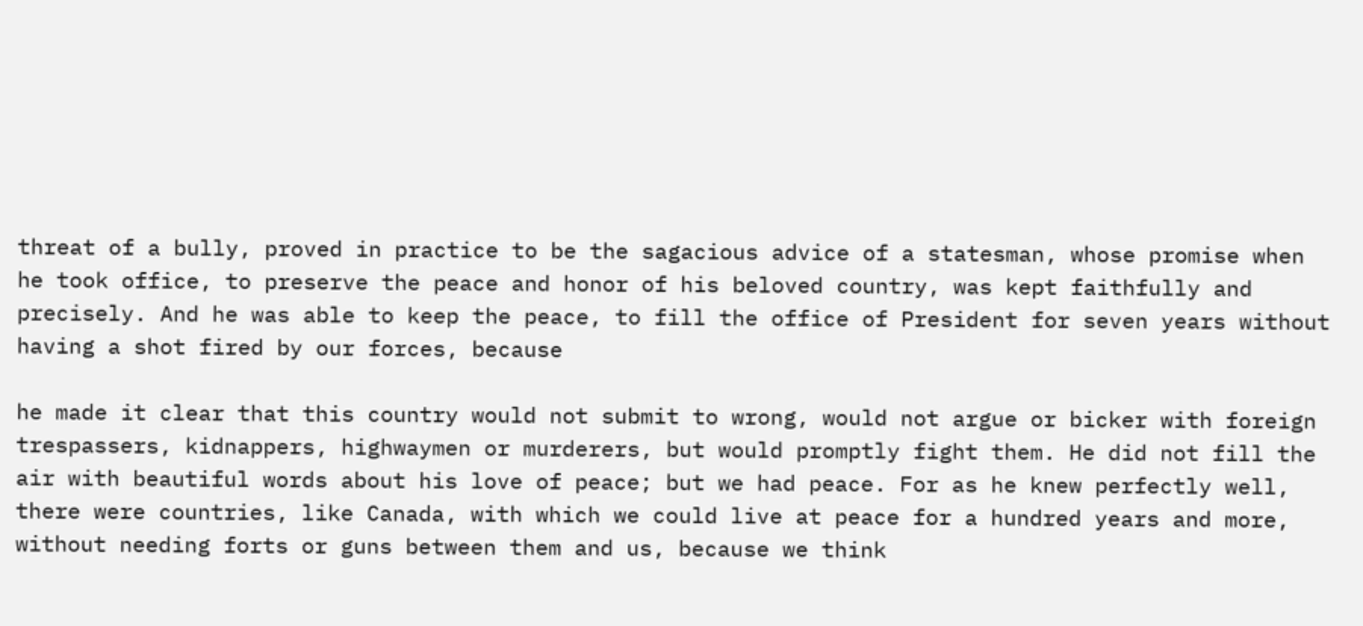threat of a bully, proved in practice to be the sagacious advice of a statesman, whose promise when he took office, to preserve the peace and honor of his beloved country, was kept faithfully and precisely. And he was able to keep the peace, to fill the office of President for seven years without having a shot fired by our forces, because

he made it clear that this country would not submit to wrong, would not argue or bicker with foreign trespassers, kidnappers, highwaymen or murderers, but would promptly fight them. He did not fill the air with beautiful words about his love of peace; but we had peace. For as he knew perfectly well, there were countries, like Canada, with which we could live at peace for a hundred years and more, without needing forts or guns between them and us, because we think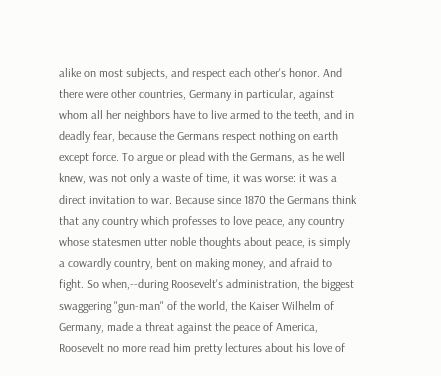alike on most subjects, and respect each other's honor. And there were other countries, Germany in particular, against whom all her neighbors have to live armed to the teeth, and in deadly fear, because the Germans respect nothing on earth except force. To argue or plead with the Germans, as he well knew, was not only a waste of time, it was worse: it was a direct invitation to war. Because since 1870 the Germans think that any country which professes to love peace, any country whose statesmen utter noble thoughts about peace, is simply a cowardly country, bent on making money, and afraid to fight. So when,--during Roosevelt's administration, the biggest swaggering "gun-man" of the world, the Kaiser Wilhelm of Germany, made a threat against the peace of America, Roosevelt no more read him pretty lectures about his love of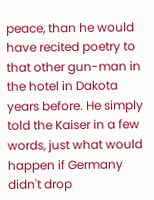peace, than he would have recited poetry to that other gun-man in the hotel in Dakota years before. He simply told the Kaiser in a few words, just what would happen if Germany didn't drop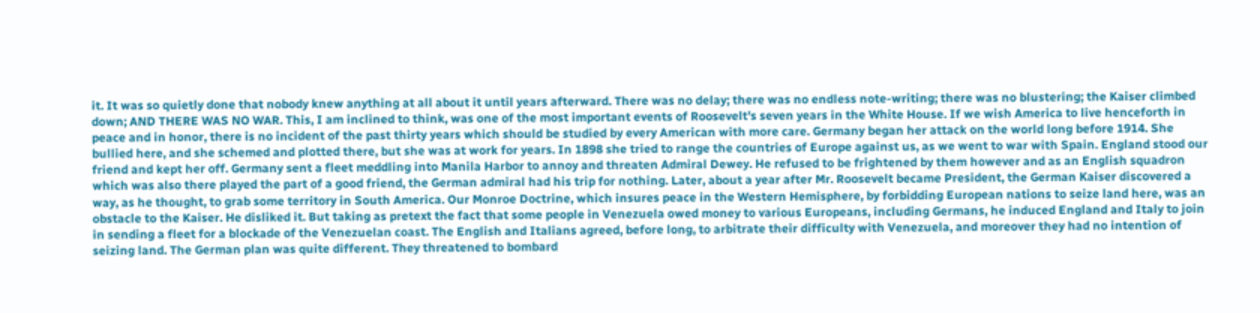it. It was so quietly done that nobody knew anything at all about it until years afterward. There was no delay; there was no endless note-writing; there was no blustering; the Kaiser climbed down; AND THERE WAS NO WAR. This, I am inclined to think, was one of the most important events of Roosevelt's seven years in the White House. If we wish America to live henceforth in peace and in honor, there is no incident of the past thirty years which should be studied by every American with more care. Germany began her attack on the world long before 1914. She bullied here, and she schemed and plotted there, but she was at work for years. In 1898 she tried to range the countries of Europe against us, as we went to war with Spain. England stood our friend and kept her off. Germany sent a fleet meddling into Manila Harbor to annoy and threaten Admiral Dewey. He refused to be frightened by them however and as an English squadron which was also there played the part of a good friend, the German admiral had his trip for nothing. Later, about a year after Mr. Roosevelt became President, the German Kaiser discovered a way, as he thought, to grab some territory in South America. Our Monroe Doctrine, which insures peace in the Western Hemisphere, by forbidding European nations to seize land here, was an obstacle to the Kaiser. He disliked it. But taking as pretext the fact that some people in Venezuela owed money to various Europeans, including Germans, he induced England and Italy to join in sending a fleet for a blockade of the Venezuelan coast. The English and Italians agreed, before long, to arbitrate their difficulty with Venezuela, and moreover they had no intention of seizing land. The German plan was quite different. They threatened to bombard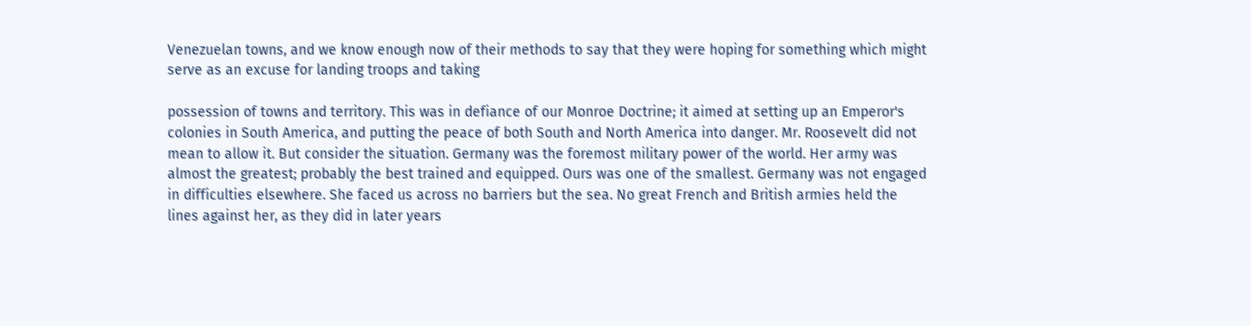Venezuelan towns, and we know enough now of their methods to say that they were hoping for something which might serve as an excuse for landing troops and taking

possession of towns and territory. This was in defiance of our Monroe Doctrine; it aimed at setting up an Emperor's colonies in South America, and putting the peace of both South and North America into danger. Mr. Roosevelt did not mean to allow it. But consider the situation. Germany was the foremost military power of the world. Her army was almost the greatest; probably the best trained and equipped. Ours was one of the smallest. Germany was not engaged in difficulties elsewhere. She faced us across no barriers but the sea. No great French and British armies held the lines against her, as they did in later years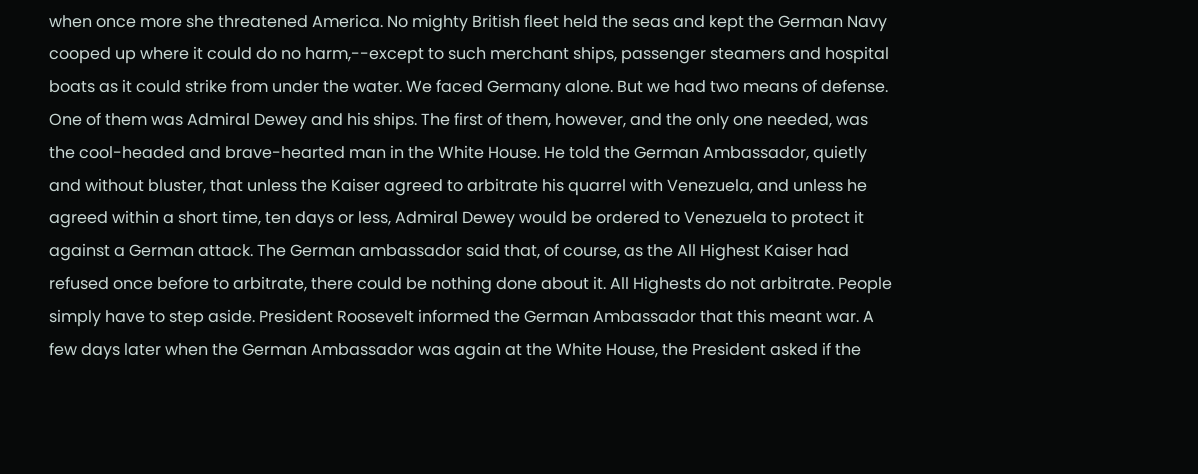when once more she threatened America. No mighty British fleet held the seas and kept the German Navy cooped up where it could do no harm,--except to such merchant ships, passenger steamers and hospital boats as it could strike from under the water. We faced Germany alone. But we had two means of defense. One of them was Admiral Dewey and his ships. The first of them, however, and the only one needed, was the cool-headed and brave-hearted man in the White House. He told the German Ambassador, quietly and without bluster, that unless the Kaiser agreed to arbitrate his quarrel with Venezuela, and unless he agreed within a short time, ten days or less, Admiral Dewey would be ordered to Venezuela to protect it against a German attack. The German ambassador said that, of course, as the All Highest Kaiser had refused once before to arbitrate, there could be nothing done about it. All Highests do not arbitrate. People simply have to step aside. President Roosevelt informed the German Ambassador that this meant war. A few days later when the German Ambassador was again at the White House, the President asked if the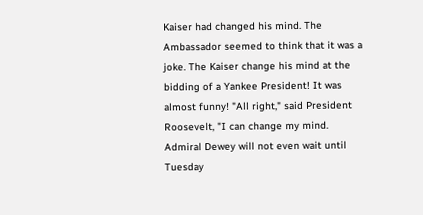Kaiser had changed his mind. The Ambassador seemed to think that it was a joke. The Kaiser change his mind at the bidding of a Yankee President! It was almost funny! "All right," said President Roosevelt, "I can change my mind. Admiral Dewey will not even wait until Tuesday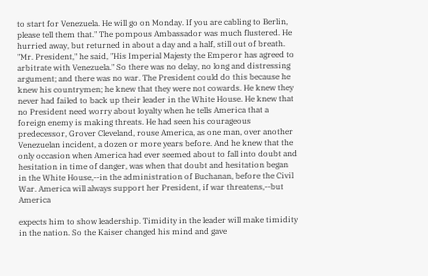to start for Venezuela. He will go on Monday. If you are cabling to Berlin, please tell them that." The pompous Ambassador was much flustered. He hurried away, but returned in about a day and a half, still out of breath. "Mr. President," he said, "His Imperial Majesty the Emperor has agreed to arbitrate with Venezuela." So there was no delay, no long and distressing argument; and there was no war. The President could do this because he knew his countrymen; he knew that they were not cowards. He knew they never had failed to back up their leader in the White House. He knew that no President need worry about loyalty when he tells America that a foreign enemy is making threats. He had seen his courageous predecessor, Grover Cleveland, rouse America, as one man, over another Venezuelan incident, a dozen or more years before. And he knew that the only occasion when America had ever seemed about to fall into doubt and hesitation in time of danger, was when that doubt and hesitation began in the White House,--in the administration of Buchanan, before the Civil War. America will always support her President, if war threatens,--but America

expects him to show leadership. Timidity in the leader will make timidity in the nation. So the Kaiser changed his mind and gave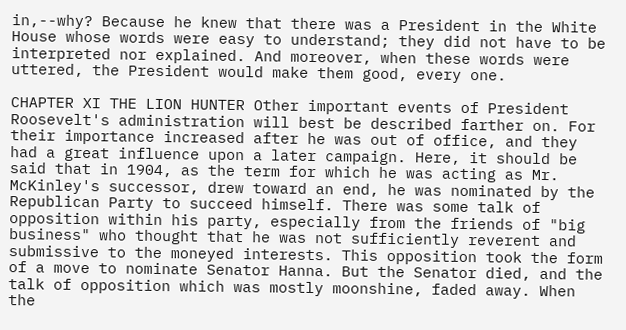in,--why? Because he knew that there was a President in the White House whose words were easy to understand; they did not have to be interpreted nor explained. And moreover, when these words were uttered, the President would make them good, every one.

CHAPTER XI THE LION HUNTER Other important events of President Roosevelt's administration will best be described farther on. For their importance increased after he was out of office, and they had a great influence upon a later campaign. Here, it should be said that in 1904, as the term for which he was acting as Mr. McKinley's successor, drew toward an end, he was nominated by the Republican Party to succeed himself. There was some talk of opposition within his party, especially from the friends of "big business" who thought that he was not sufficiently reverent and submissive to the moneyed interests. This opposition took the form of a move to nominate Senator Hanna. But the Senator died, and the talk of opposition which was mostly moonshine, faded away. When the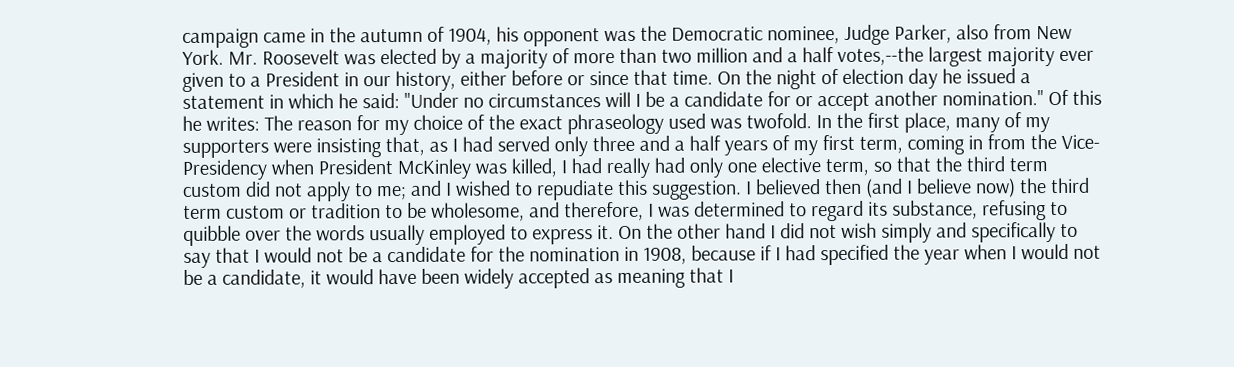campaign came in the autumn of 1904, his opponent was the Democratic nominee, Judge Parker, also from New York. Mr. Roosevelt was elected by a majority of more than two million and a half votes,--the largest majority ever given to a President in our history, either before or since that time. On the night of election day he issued a statement in which he said: "Under no circumstances will I be a candidate for or accept another nomination." Of this he writes: The reason for my choice of the exact phraseology used was twofold. In the first place, many of my supporters were insisting that, as I had served only three and a half years of my first term, coming in from the Vice-Presidency when President McKinley was killed, I had really had only one elective term, so that the third term custom did not apply to me; and I wished to repudiate this suggestion. I believed then (and I believe now) the third term custom or tradition to be wholesome, and therefore, I was determined to regard its substance, refusing to quibble over the words usually employed to express it. On the other hand I did not wish simply and specifically to say that I would not be a candidate for the nomination in 1908, because if I had specified the year when I would not be a candidate, it would have been widely accepted as meaning that I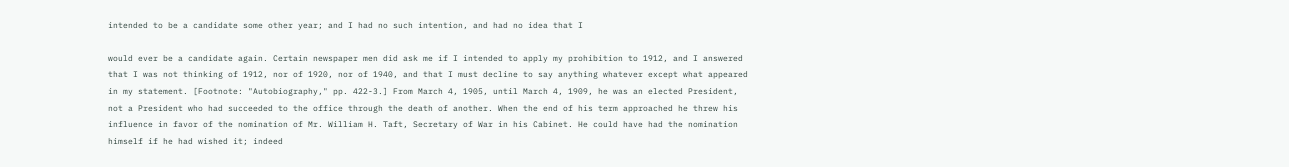intended to be a candidate some other year; and I had no such intention, and had no idea that I

would ever be a candidate again. Certain newspaper men did ask me if I intended to apply my prohibition to 1912, and I answered that I was not thinking of 1912, nor of 1920, nor of 1940, and that I must decline to say anything whatever except what appeared in my statement. [Footnote: "Autobiography," pp. 422-3.] From March 4, 1905, until March 4, 1909, he was an elected President, not a President who had succeeded to the office through the death of another. When the end of his term approached he threw his influence in favor of the nomination of Mr. William H. Taft, Secretary of War in his Cabinet. He could have had the nomination himself if he had wished it; indeed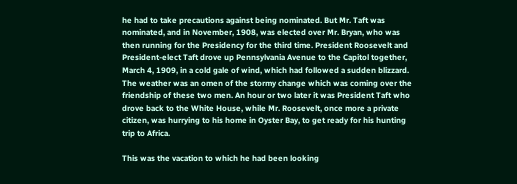he had to take precautions against being nominated. But Mr. Taft was nominated, and in November, 1908, was elected over Mr. Bryan, who was then running for the Presidency for the third time. President Roosevelt and President-elect Taft drove up Pennsylvania Avenue to the Capitol together, March 4, 1909, in a cold gale of wind, which had followed a sudden blizzard. The weather was an omen of the stormy change which was coming over the friendship of these two men. An hour or two later it was President Taft who drove back to the White House, while Mr. Roosevelt, once more a private citizen, was hurrying to his home in Oyster Bay, to get ready for his hunting trip to Africa.

This was the vacation to which he had been looking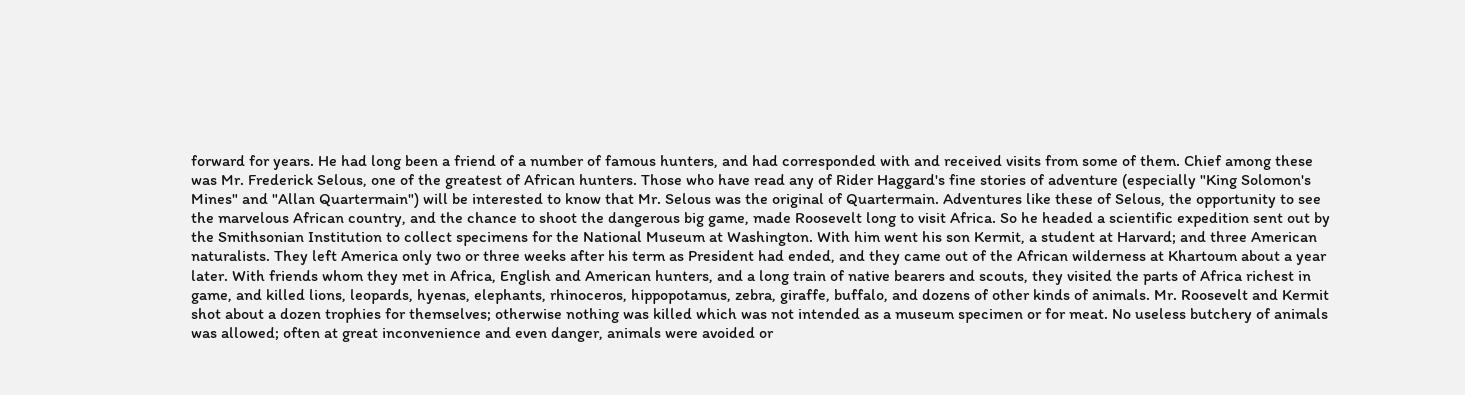forward for years. He had long been a friend of a number of famous hunters, and had corresponded with and received visits from some of them. Chief among these was Mr. Frederick Selous, one of the greatest of African hunters. Those who have read any of Rider Haggard's fine stories of adventure (especially "King Solomon's Mines" and "Allan Quartermain") will be interested to know that Mr. Selous was the original of Quartermain. Adventures like these of Selous, the opportunity to see the marvelous African country, and the chance to shoot the dangerous big game, made Roosevelt long to visit Africa. So he headed a scientific expedition sent out by the Smithsonian Institution to collect specimens for the National Museum at Washington. With him went his son Kermit, a student at Harvard; and three American naturalists. They left America only two or three weeks after his term as President had ended, and they came out of the African wilderness at Khartoum about a year later. With friends whom they met in Africa, English and American hunters, and a long train of native bearers and scouts, they visited the parts of Africa richest in game, and killed lions, leopards, hyenas, elephants, rhinoceros, hippopotamus, zebra, giraffe, buffalo, and dozens of other kinds of animals. Mr. Roosevelt and Kermit shot about a dozen trophies for themselves; otherwise nothing was killed which was not intended as a museum specimen or for meat. No useless butchery of animals was allowed; often at great inconvenience and even danger, animals were avoided or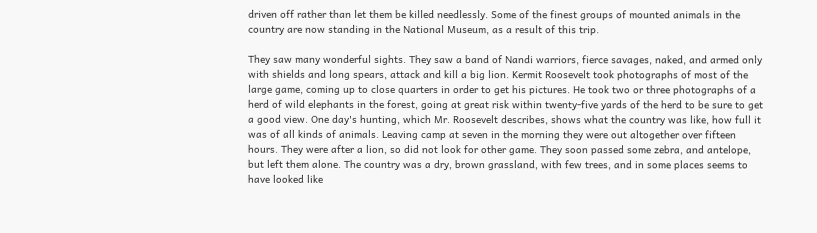driven off rather than let them be killed needlessly. Some of the finest groups of mounted animals in the country are now standing in the National Museum, as a result of this trip.

They saw many wonderful sights. They saw a band of Nandi warriors, fierce savages, naked, and armed only with shields and long spears, attack and kill a big lion. Kermit Roosevelt took photographs of most of the large game, coming up to close quarters in order to get his pictures. He took two or three photographs of a herd of wild elephants in the forest, going at great risk within twenty-five yards of the herd to be sure to get a good view. One day's hunting, which Mr. Roosevelt describes, shows what the country was like, how full it was of all kinds of animals. Leaving camp at seven in the morning they were out altogether over fifteen hours. They were after a lion, so did not look for other game. They soon passed some zebra, and antelope, but left them alone. The country was a dry, brown grassland, with few trees, and in some places seems to have looked like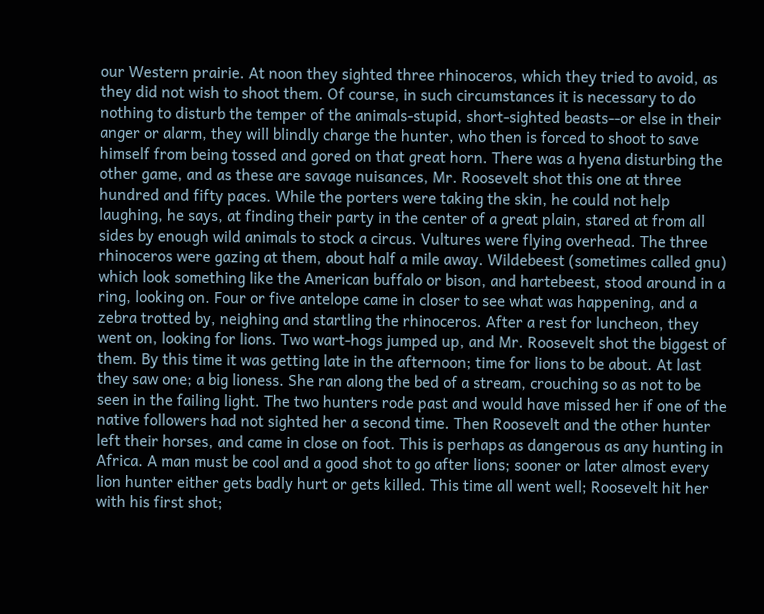our Western prairie. At noon they sighted three rhinoceros, which they tried to avoid, as they did not wish to shoot them. Of course, in such circumstances it is necessary to do nothing to disturb the temper of the animals-stupid, short-sighted beasts--or else in their anger or alarm, they will blindly charge the hunter, who then is forced to shoot to save himself from being tossed and gored on that great horn. There was a hyena disturbing the other game, and as these are savage nuisances, Mr. Roosevelt shot this one at three hundred and fifty paces. While the porters were taking the skin, he could not help laughing, he says, at finding their party in the center of a great plain, stared at from all sides by enough wild animals to stock a circus. Vultures were flying overhead. The three rhinoceros were gazing at them, about half a mile away. Wildebeest (sometimes called gnu) which look something like the American buffalo or bison, and hartebeest, stood around in a ring, looking on. Four or five antelope came in closer to see what was happening, and a zebra trotted by, neighing and startling the rhinoceros. After a rest for luncheon, they went on, looking for lions. Two wart-hogs jumped up, and Mr. Roosevelt shot the biggest of them. By this time it was getting late in the afternoon; time for lions to be about. At last they saw one; a big lioness. She ran along the bed of a stream, crouching so as not to be seen in the failing light. The two hunters rode past and would have missed her if one of the native followers had not sighted her a second time. Then Roosevelt and the other hunter left their horses, and came in close on foot. This is perhaps as dangerous as any hunting in Africa. A man must be cool and a good shot to go after lions; sooner or later almost every lion hunter either gets badly hurt or gets killed. This time all went well; Roosevelt hit her with his first shot;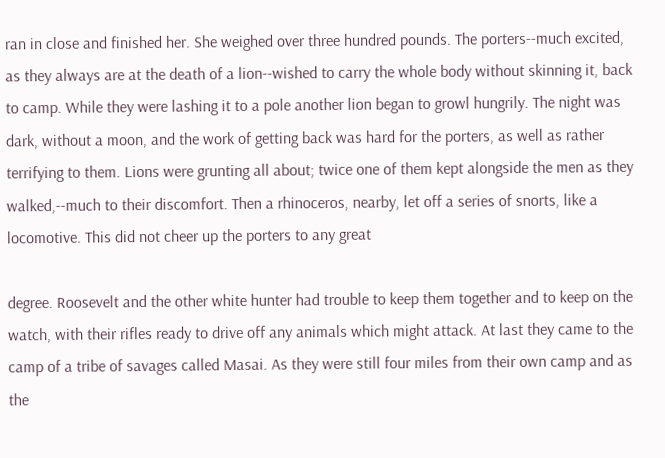ran in close and finished her. She weighed over three hundred pounds. The porters--much excited, as they always are at the death of a lion--wished to carry the whole body without skinning it, back to camp. While they were lashing it to a pole another lion began to growl hungrily. The night was dark, without a moon, and the work of getting back was hard for the porters, as well as rather terrifying to them. Lions were grunting all about; twice one of them kept alongside the men as they walked,--much to their discomfort. Then a rhinoceros, nearby, let off a series of snorts, like a locomotive. This did not cheer up the porters to any great

degree. Roosevelt and the other white hunter had trouble to keep them together and to keep on the watch, with their rifles ready to drive off any animals which might attack. At last they came to the camp of a tribe of savages called Masai. As they were still four miles from their own camp and as the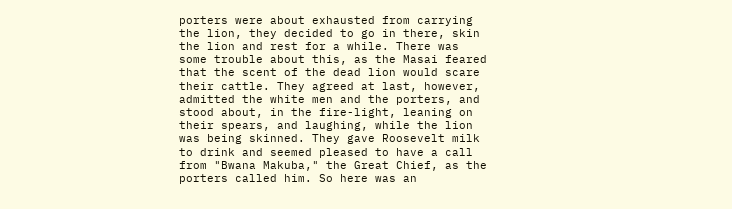porters were about exhausted from carrying the lion, they decided to go in there, skin the lion and rest for a while. There was some trouble about this, as the Masai feared that the scent of the dead lion would scare their cattle. They agreed at last, however, admitted the white men and the porters, and stood about, in the fire-light, leaning on their spears, and laughing, while the lion was being skinned. They gave Roosevelt milk to drink and seemed pleased to have a call from "Bwana Makuba," the Great Chief, as the porters called him. So here was an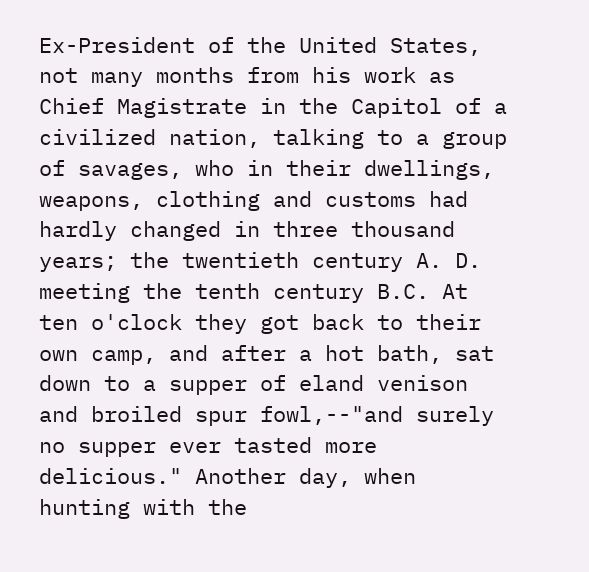Ex-President of the United States, not many months from his work as Chief Magistrate in the Capitol of a civilized nation, talking to a group of savages, who in their dwellings, weapons, clothing and customs had hardly changed in three thousand years; the twentieth century A. D. meeting the tenth century B.C. At ten o'clock they got back to their own camp, and after a hot bath, sat down to a supper of eland venison and broiled spur fowl,--"and surely no supper ever tasted more delicious." Another day, when hunting with the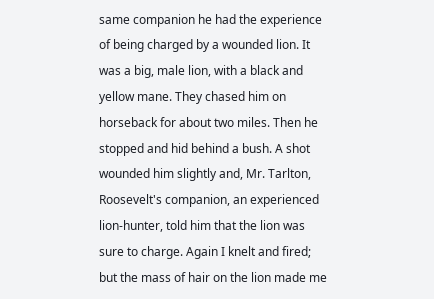same companion he had the experience of being charged by a wounded lion. It was a big, male lion, with a black and yellow mane. They chased him on horseback for about two miles. Then he stopped and hid behind a bush. A shot wounded him slightly and, Mr. Tarlton, Roosevelt's companion, an experienced lion-hunter, told him that the lion was sure to charge. Again I knelt and fired; but the mass of hair on the lion made me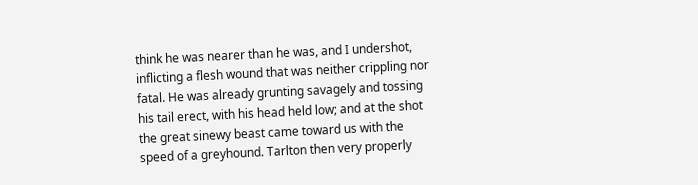think he was nearer than he was, and I undershot, inflicting a flesh wound that was neither crippling nor fatal. He was already grunting savagely and tossing his tail erect, with his head held low; and at the shot the great sinewy beast came toward us with the speed of a greyhound. Tarlton then very properly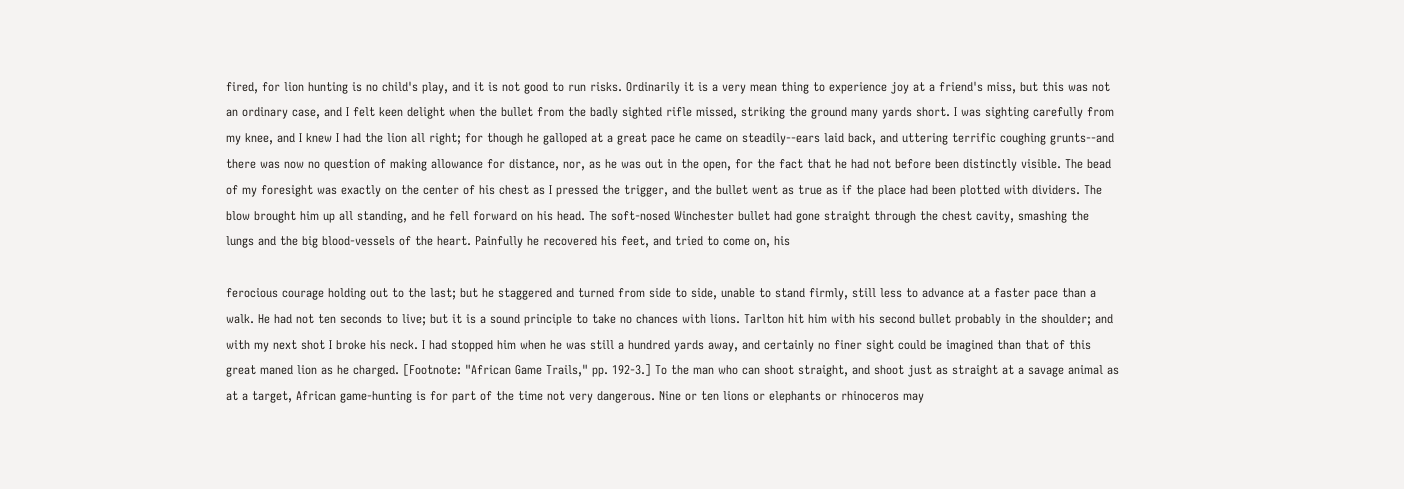fired, for lion hunting is no child's play, and it is not good to run risks. Ordinarily it is a very mean thing to experience joy at a friend's miss, but this was not an ordinary case, and I felt keen delight when the bullet from the badly sighted rifle missed, striking the ground many yards short. I was sighting carefully from my knee, and I knew I had the lion all right; for though he galloped at a great pace he came on steadily--ears laid back, and uttering terrific coughing grunts--and there was now no question of making allowance for distance, nor, as he was out in the open, for the fact that he had not before been distinctly visible. The bead of my foresight was exactly on the center of his chest as I pressed the trigger, and the bullet went as true as if the place had been plotted with dividers. The blow brought him up all standing, and he fell forward on his head. The soft-nosed Winchester bullet had gone straight through the chest cavity, smashing the lungs and the big blood-vessels of the heart. Painfully he recovered his feet, and tried to come on, his

ferocious courage holding out to the last; but he staggered and turned from side to side, unable to stand firmly, still less to advance at a faster pace than a walk. He had not ten seconds to live; but it is a sound principle to take no chances with lions. Tarlton hit him with his second bullet probably in the shoulder; and with my next shot I broke his neck. I had stopped him when he was still a hundred yards away, and certainly no finer sight could be imagined than that of this great maned lion as he charged. [Footnote: "African Game Trails," pp. 192-3.] To the man who can shoot straight, and shoot just as straight at a savage animal as at a target, African game-hunting is for part of the time not very dangerous. Nine or ten lions or elephants or rhinoceros may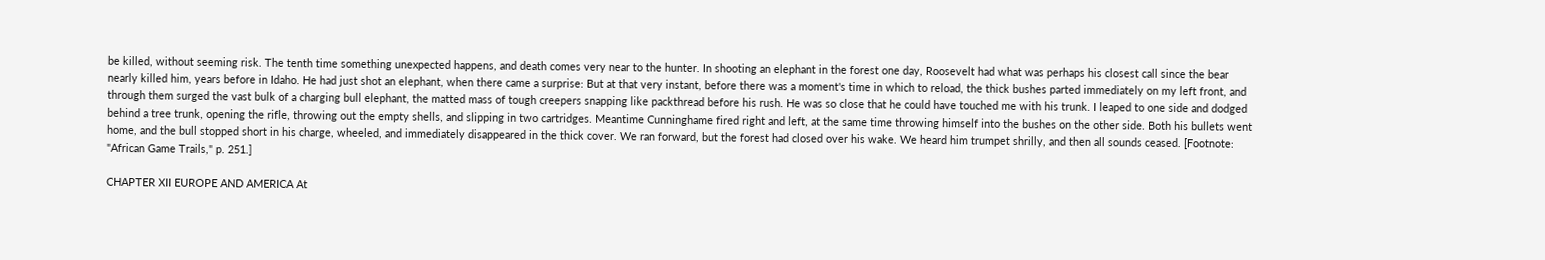be killed, without seeming risk. The tenth time something unexpected happens, and death comes very near to the hunter. In shooting an elephant in the forest one day, Roosevelt had what was perhaps his closest call since the bear nearly killed him, years before in Idaho. He had just shot an elephant, when there came a surprise: But at that very instant, before there was a moment's time in which to reload, the thick bushes parted immediately on my left front, and through them surged the vast bulk of a charging bull elephant, the matted mass of tough creepers snapping like packthread before his rush. He was so close that he could have touched me with his trunk. I leaped to one side and dodged behind a tree trunk, opening the rifle, throwing out the empty shells, and slipping in two cartridges. Meantime Cunninghame fired right and left, at the same time throwing himself into the bushes on the other side. Both his bullets went home, and the bull stopped short in his charge, wheeled, and immediately disappeared in the thick cover. We ran forward, but the forest had closed over his wake. We heard him trumpet shrilly, and then all sounds ceased. [Footnote: "African Game Trails," p. 251.]

CHAPTER XII EUROPE AND AMERICA At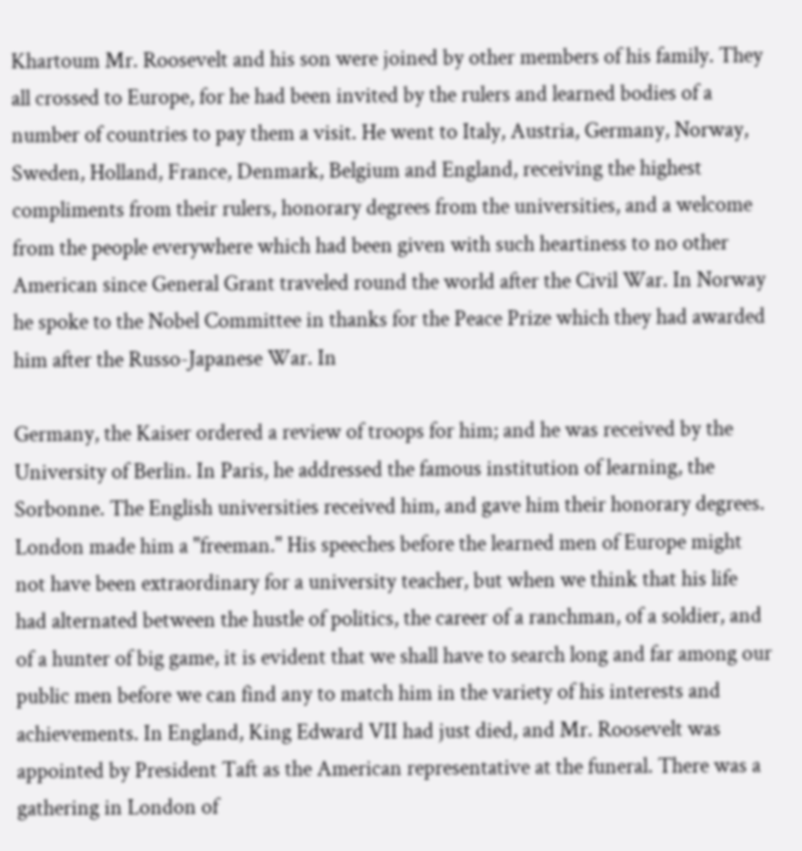Khartoum Mr. Roosevelt and his son were joined by other members of his family. They all crossed to Europe, for he had been invited by the rulers and learned bodies of a number of countries to pay them a visit. He went to Italy, Austria, Germany, Norway, Sweden, Holland, France, Denmark, Belgium and England, receiving the highest compliments from their rulers, honorary degrees from the universities, and a welcome from the people everywhere which had been given with such heartiness to no other American since General Grant traveled round the world after the Civil War. In Norway he spoke to the Nobel Committee in thanks for the Peace Prize which they had awarded him after the Russo-Japanese War. In

Germany, the Kaiser ordered a review of troops for him; and he was received by the University of Berlin. In Paris, he addressed the famous institution of learning, the Sorbonne. The English universities received him, and gave him their honorary degrees. London made him a "freeman." His speeches before the learned men of Europe might not have been extraordinary for a university teacher, but when we think that his life had alternated between the hustle of politics, the career of a ranchman, of a soldier, and of a hunter of big game, it is evident that we shall have to search long and far among our public men before we can find any to match him in the variety of his interests and achievements. In England, King Edward VII had just died, and Mr. Roosevelt was appointed by President Taft as the American representative at the funeral. There was a gathering in London of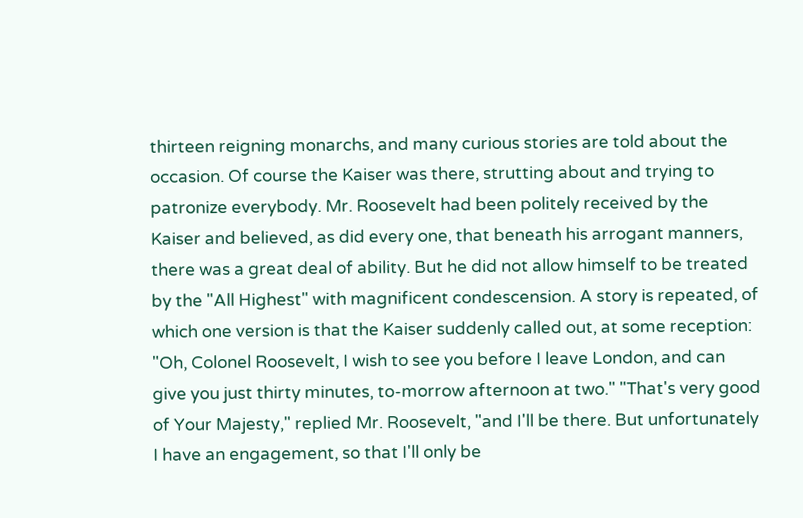thirteen reigning monarchs, and many curious stories are told about the occasion. Of course the Kaiser was there, strutting about and trying to patronize everybody. Mr. Roosevelt had been politely received by the Kaiser and believed, as did every one, that beneath his arrogant manners, there was a great deal of ability. But he did not allow himself to be treated by the "All Highest" with magnificent condescension. A story is repeated, of which one version is that the Kaiser suddenly called out, at some reception: "Oh, Colonel Roosevelt, I wish to see you before I leave London, and can give you just thirty minutes, to-morrow afternoon at two." "That's very good of Your Majesty," replied Mr. Roosevelt, "and I'll be there. But unfortunately I have an engagement, so that I'll only be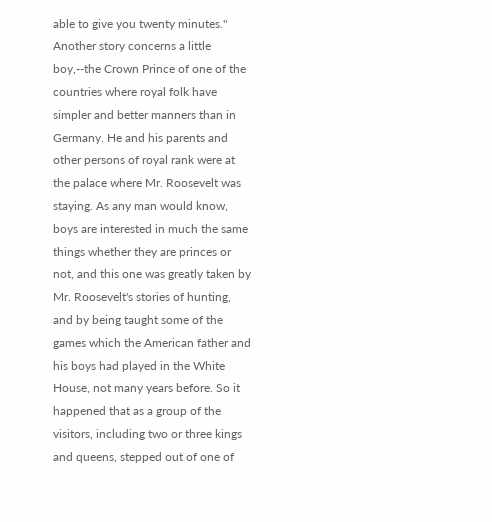able to give you twenty minutes." Another story concerns a little boy,--the Crown Prince of one of the countries where royal folk have simpler and better manners than in Germany. He and his parents and other persons of royal rank were at the palace where Mr. Roosevelt was staying. As any man would know, boys are interested in much the same things whether they are princes or not, and this one was greatly taken by Mr. Roosevelt's stories of hunting, and by being taught some of the games which the American father and his boys had played in the White House, not many years before. So it happened that as a group of the visitors, including two or three kings and queens, stepped out of one of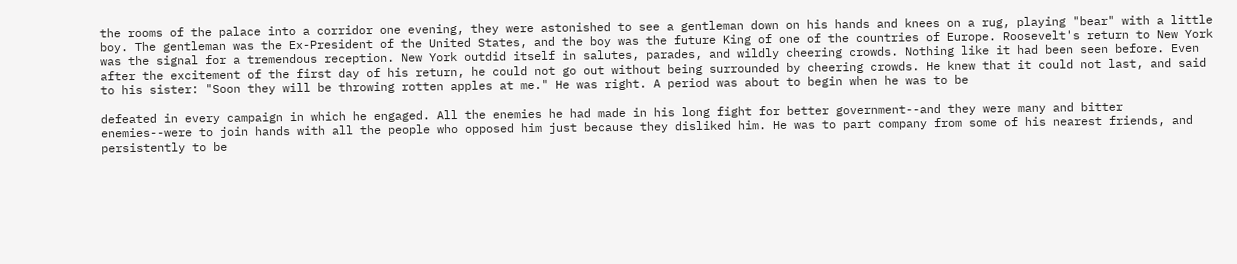the rooms of the palace into a corridor one evening, they were astonished to see a gentleman down on his hands and knees on a rug, playing "bear" with a little boy. The gentleman was the Ex-President of the United States, and the boy was the future King of one of the countries of Europe. Roosevelt's return to New York was the signal for a tremendous reception. New York outdid itself in salutes, parades, and wildly cheering crowds. Nothing like it had been seen before. Even after the excitement of the first day of his return, he could not go out without being surrounded by cheering crowds. He knew that it could not last, and said to his sister: "Soon they will be throwing rotten apples at me." He was right. A period was about to begin when he was to be

defeated in every campaign in which he engaged. All the enemies he had made in his long fight for better government--and they were many and bitter enemies--were to join hands with all the people who opposed him just because they disliked him. He was to part company from some of his nearest friends, and persistently to be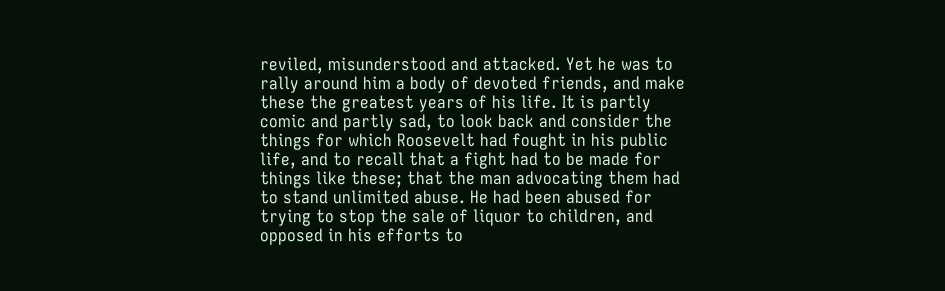reviled, misunderstood and attacked. Yet he was to rally around him a body of devoted friends, and make these the greatest years of his life. It is partly comic and partly sad, to look back and consider the things for which Roosevelt had fought in his public life, and to recall that a fight had to be made for things like these; that the man advocating them had to stand unlimited abuse. He had been abused for trying to stop the sale of liquor to children, and opposed in his efforts to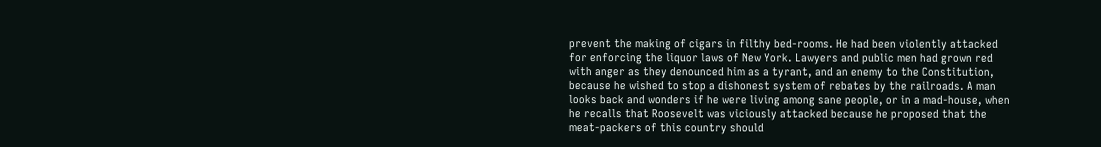prevent the making of cigars in filthy bed-rooms. He had been violently attacked for enforcing the liquor laws of New York. Lawyers and public men had grown red with anger as they denounced him as a tyrant, and an enemy to the Constitution, because he wished to stop a dishonest system of rebates by the railroads. A man looks back and wonders if he were living among sane people, or in a mad-house, when he recalls that Roosevelt was viciously attacked because he proposed that the meat-packers of this country should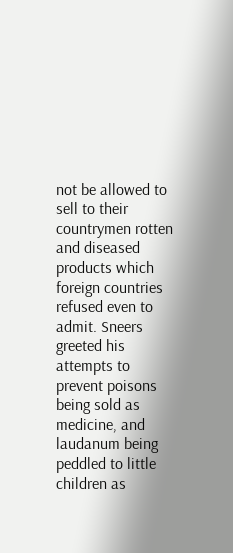not be allowed to sell to their countrymen rotten and diseased products which foreign countries refused even to admit. Sneers greeted his attempts to prevent poisons being sold as medicine, and laudanum being peddled to little children as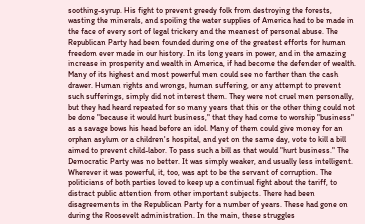soothing-syrup. His fight to prevent greedy folk from destroying the forests, wasting the minerals, and spoiling the water supplies of America had to be made in the face of every sort of legal trickery and the meanest of personal abuse. The Republican Party had been founded during one of the greatest efforts for human freedom ever made in our history. In its long years in power, and in the amazing increase in prosperity and wealth in America, if had become the defender of wealth. Many of its highest and most powerful men could see no farther than the cash drawer. Human rights and wrongs, human suffering, or any attempt to prevent such sufferings, simply did not interest them. They were not cruel men personally, but they had heard repeated for so many years that this or the other thing could not be done "because it would hurt business," that they had come to worship "business" as a savage bows his head before an idol. Many of them could give money for an orphan asylum or a children's hospital, and yet on the same day, vote to kill a bill aimed to prevent child-labor. To pass such a bill as that would "hurt business." The Democratic Party was no better. It was simply weaker, and usually less intelligent. Wherever it was powerful, it, too, was apt to be the servant of corruption. The politicians of both parties loved to keep up a continual fight about the tariff, to distract public attention from other important subjects. There had been disagreements in the Republican Party for a number of years. These had gone on during the Roosevelt administration. In the main, these struggles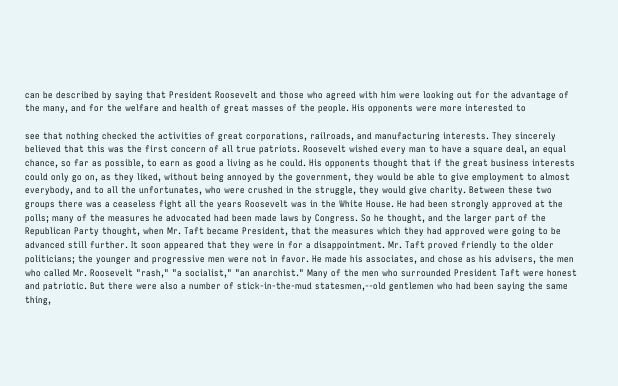can be described by saying that President Roosevelt and those who agreed with him were looking out for the advantage of the many, and for the welfare and health of great masses of the people. His opponents were more interested to

see that nothing checked the activities of great corporations, railroads, and manufacturing interests. They sincerely believed that this was the first concern of all true patriots. Roosevelt wished every man to have a square deal, an equal chance, so far as possible, to earn as good a living as he could. His opponents thought that if the great business interests could only go on, as they liked, without being annoyed by the government, they would be able to give employment to almost everybody, and to all the unfortunates, who were crushed in the struggle, they would give charity. Between these two groups there was a ceaseless fight all the years Roosevelt was in the White House. He had been strongly approved at the polls; many of the measures he advocated had been made laws by Congress. So he thought, and the larger part of the Republican Party thought, when Mr. Taft became President, that the measures which they had approved were going to be advanced still further. It soon appeared that they were in for a disappointment. Mr. Taft proved friendly to the older politicians; the younger and progressive men were not in favor. He made his associates, and chose as his advisers, the men who called Mr. Roosevelt "rash," "a socialist," "an anarchist." Many of the men who surrounded President Taft were honest and patriotic. But there were also a number of stick-in-the-mud statesmen,--old gentlemen who had been saying the same thing,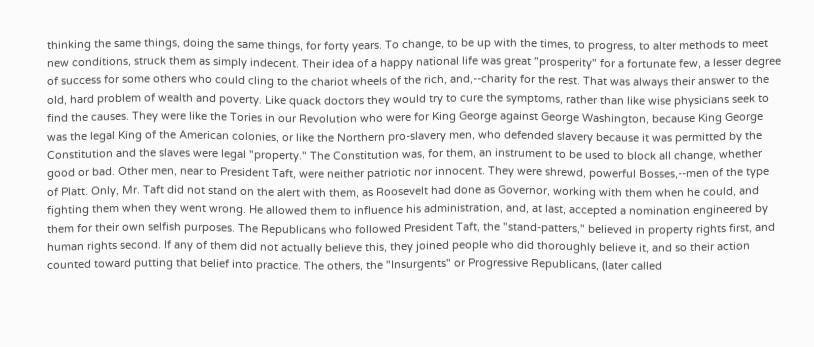thinking the same things, doing the same things, for forty years. To change, to be up with the times, to progress, to alter methods to meet new conditions, struck them as simply indecent. Their idea of a happy national life was great "prosperity" for a fortunate few, a lesser degree of success for some others who could cling to the chariot wheels of the rich, and,--charity for the rest. That was always their answer to the old, hard problem of wealth and poverty. Like quack doctors they would try to cure the symptoms, rather than like wise physicians seek to find the causes. They were like the Tories in our Revolution who were for King George against George Washington, because King George was the legal King of the American colonies, or like the Northern pro-slavery men, who defended slavery because it was permitted by the Constitution and the slaves were legal "property." The Constitution was, for them, an instrument to be used to block all change, whether good or bad. Other men, near to President Taft, were neither patriotic nor innocent. They were shrewd, powerful Bosses,--men of the type of Platt. Only, Mr. Taft did not stand on the alert with them, as Roosevelt had done as Governor, working with them when he could, and fighting them when they went wrong. He allowed them to influence his administration, and, at last, accepted a nomination engineered by them for their own selfish purposes. The Republicans who followed President Taft, the "stand-patters," believed in property rights first, and human rights second. If any of them did not actually believe this, they joined people who did thoroughly believe it, and so their action counted toward putting that belief into practice. The others, the "Insurgents" or Progressive Republicans, (later called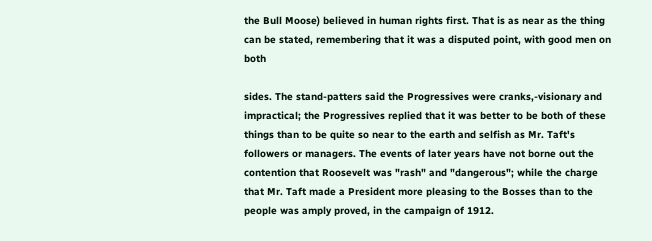the Bull Moose) believed in human rights first. That is as near as the thing can be stated, remembering that it was a disputed point, with good men on both

sides. The stand-patters said the Progressives were cranks,-visionary and impractical; the Progressives replied that it was better to be both of these things than to be quite so near to the earth and selfish as Mr. Taft's followers or managers. The events of later years have not borne out the contention that Roosevelt was "rash" and "dangerous"; while the charge that Mr. Taft made a President more pleasing to the Bosses than to the people was amply proved, in the campaign of 1912.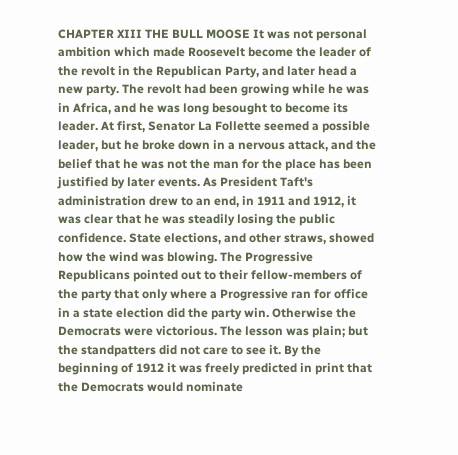CHAPTER XIII THE BULL MOOSE It was not personal ambition which made Roosevelt become the leader of the revolt in the Republican Party, and later head a new party. The revolt had been growing while he was in Africa, and he was long besought to become its leader. At first, Senator La Follette seemed a possible leader, but he broke down in a nervous attack, and the belief that he was not the man for the place has been justified by later events. As President Taft's administration drew to an end, in 1911 and 1912, it was clear that he was steadily losing the public confidence. State elections, and other straws, showed how the wind was blowing. The Progressive Republicans pointed out to their fellow-members of the party that only where a Progressive ran for office in a state election did the party win. Otherwise the Democrats were victorious. The lesson was plain; but the standpatters did not care to see it. By the beginning of 1912 it was freely predicted in print that the Democrats would nominate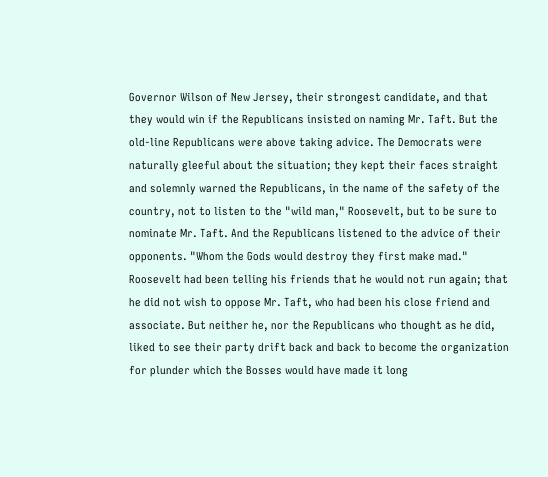Governor Wilson of New Jersey, their strongest candidate, and that they would win if the Republicans insisted on naming Mr. Taft. But the old-line Republicans were above taking advice. The Democrats were naturally gleeful about the situation; they kept their faces straight and solemnly warned the Republicans, in the name of the safety of the country, not to listen to the "wild man," Roosevelt, but to be sure to nominate Mr. Taft. And the Republicans listened to the advice of their opponents. "Whom the Gods would destroy they first make mad." Roosevelt had been telling his friends that he would not run again; that he did not wish to oppose Mr. Taft, who had been his close friend and associate. But neither he, nor the Republicans who thought as he did, liked to see their party drift back and back to become the organization for plunder which the Bosses would have made it long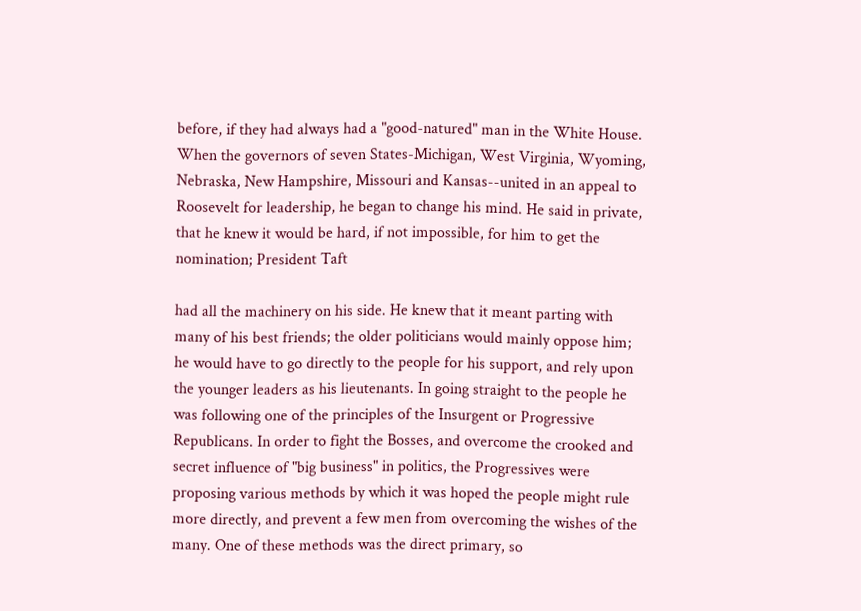before, if they had always had a "good-natured" man in the White House. When the governors of seven States-Michigan, West Virginia, Wyoming, Nebraska, New Hampshire, Missouri and Kansas--united in an appeal to Roosevelt for leadership, he began to change his mind. He said in private, that he knew it would be hard, if not impossible, for him to get the nomination; President Taft

had all the machinery on his side. He knew that it meant parting with many of his best friends; the older politicians would mainly oppose him; he would have to go directly to the people for his support, and rely upon the younger leaders as his lieutenants. In going straight to the people he was following one of the principles of the Insurgent or Progressive Republicans. In order to fight the Bosses, and overcome the crooked and secret influence of "big business" in politics, the Progressives were proposing various methods by which it was hoped the people might rule more directly, and prevent a few men from overcoming the wishes of the many. One of these methods was the direct primary, so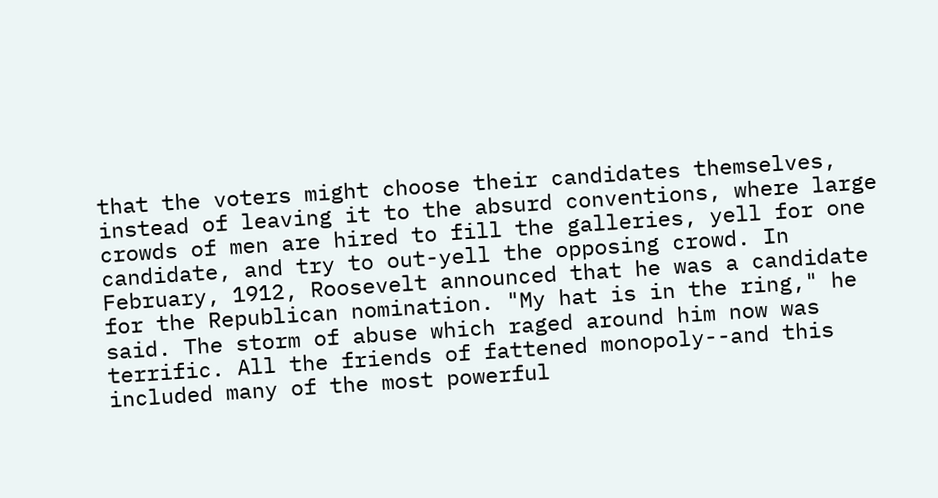that the voters might choose their candidates themselves, instead of leaving it to the absurd conventions, where large crowds of men are hired to fill the galleries, yell for one candidate, and try to out-yell the opposing crowd. In February, 1912, Roosevelt announced that he was a candidate for the Republican nomination. "My hat is in the ring," he said. The storm of abuse which raged around him now was terrific. All the friends of fattened monopoly--and this included many of the most powerful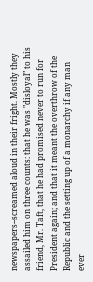newspapers--screamed aloud in their fright. Mostly they assailed him on three counts: that he was "disloyal" to his friend, Mr. Taft, that he had promised never to run for President again; and that it meant the overthrow of the Republic and the setting up of a monarchy if any man ever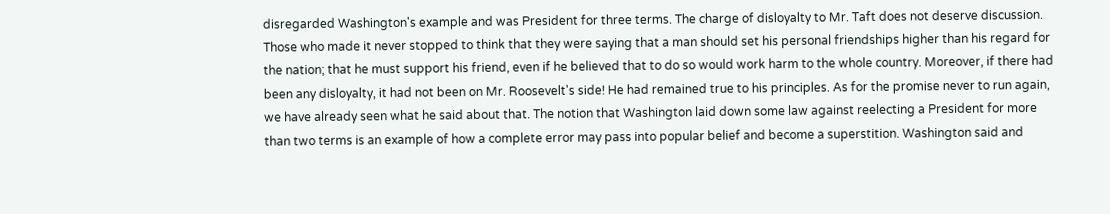disregarded Washington's example and was President for three terms. The charge of disloyalty to Mr. Taft does not deserve discussion. Those who made it never stopped to think that they were saying that a man should set his personal friendships higher than his regard for the nation; that he must support his friend, even if he believed that to do so would work harm to the whole country. Moreover, if there had been any disloyalty, it had not been on Mr. Roosevelt's side! He had remained true to his principles. As for the promise never to run again, we have already seen what he said about that. The notion that Washington laid down some law against reelecting a President for more than two terms is an example of how a complete error may pass into popular belief and become a superstition. Washington said and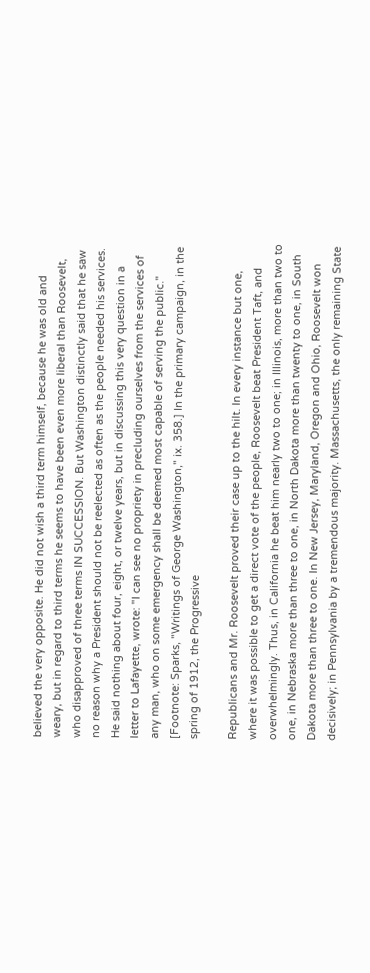believed the very opposite. He did not wish a third term himself, because he was old and weary, but in regard to third terms he seems to have been even more liberal than Roosevelt, who disapproved of three terms IN SUCCESSION. But Washington distinctly said that he saw no reason why a President should not be reelected as often as the people needed his services. He said nothing about four, eight, or twelve years, but in discussing this very question in a letter to Lafayette, wrote: "I can see no propriety in precluding ourselves from the services of any man, who on some emergency shall be deemed most capable of serving the public." [Footnote: Sparks, "Writings of George Washington," ix. 358.] In the primary campaign, in the spring of 1912, the Progressive

Republicans and Mr. Roosevelt proved their case up to the hilt. In every instance but one, where it was possible to get a direct vote of the people, Roosevelt beat President Taft, and overwhelmingly. Thus, in California he beat him nearly two to one; in Illinois, more than two to one, in Nebraska more than three to one, in North Dakota more than twenty to one, in South Dakota more than three to one. In New Jersey, Maryland, Oregon and Ohio, Roosevelt won decisively; in Pennsylvania by a tremendous majority. Massachusetts, the only remaining State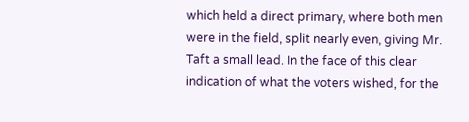which held a direct primary, where both men were in the field, split nearly even, giving Mr. Taft a small lead. In the face of this clear indication of what the voters wished, for the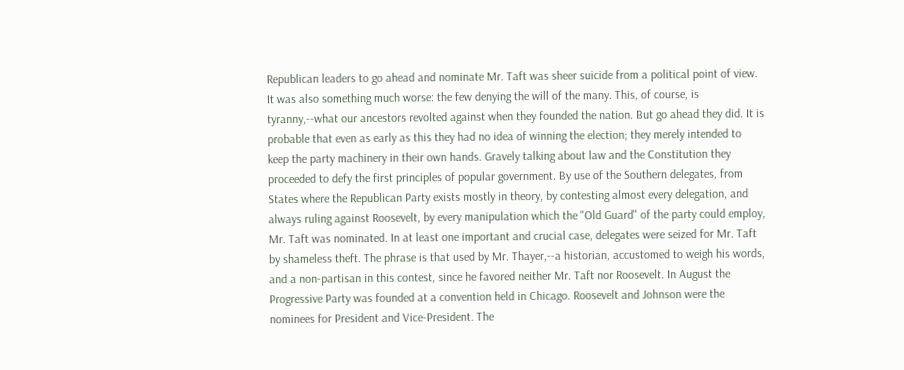Republican leaders to go ahead and nominate Mr. Taft was sheer suicide from a political point of view. It was also something much worse: the few denying the will of the many. This, of course, is tyranny,--what our ancestors revolted against when they founded the nation. But go ahead they did. It is probable that even as early as this they had no idea of winning the election; they merely intended to keep the party machinery in their own hands. Gravely talking about law and the Constitution they proceeded to defy the first principles of popular government. By use of the Southern delegates, from States where the Republican Party exists mostly in theory, by contesting almost every delegation, and always ruling against Roosevelt, by every manipulation which the "Old Guard" of the party could employ, Mr. Taft was nominated. In at least one important and crucial case, delegates were seized for Mr. Taft by shameless theft. The phrase is that used by Mr. Thayer,--a historian, accustomed to weigh his words, and a non-partisan in this contest, since he favored neither Mr. Taft nor Roosevelt. In August the Progressive Party was founded at a convention held in Chicago. Roosevelt and Johnson were the nominees for President and Vice-President. The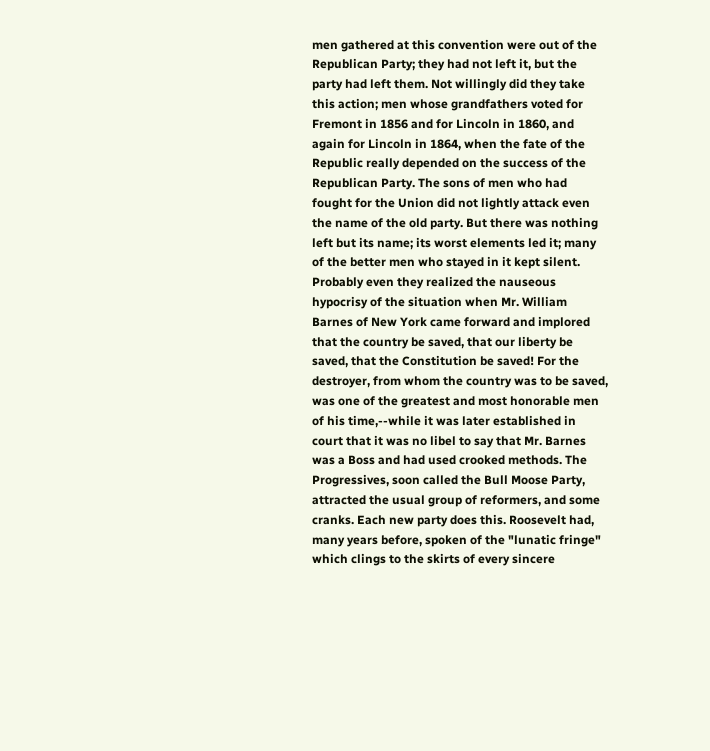men gathered at this convention were out of the Republican Party; they had not left it, but the party had left them. Not willingly did they take this action; men whose grandfathers voted for Fremont in 1856 and for Lincoln in 1860, and again for Lincoln in 1864, when the fate of the Republic really depended on the success of the Republican Party. The sons of men who had fought for the Union did not lightly attack even the name of the old party. But there was nothing left but its name; its worst elements led it; many of the better men who stayed in it kept silent. Probably even they realized the nauseous hypocrisy of the situation when Mr. William Barnes of New York came forward and implored that the country be saved, that our liberty be saved, that the Constitution be saved! For the destroyer, from whom the country was to be saved, was one of the greatest and most honorable men of his time,--while it was later established in court that it was no libel to say that Mr. Barnes was a Boss and had used crooked methods. The Progressives, soon called the Bull Moose Party, attracted the usual group of reformers, and some cranks. Each new party does this. Roosevelt had, many years before, spoken of the "lunatic fringe" which clings to the skirts of every sincere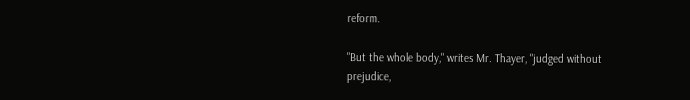reform.

"But the whole body," writes Mr. Thayer, "judged without prejudice,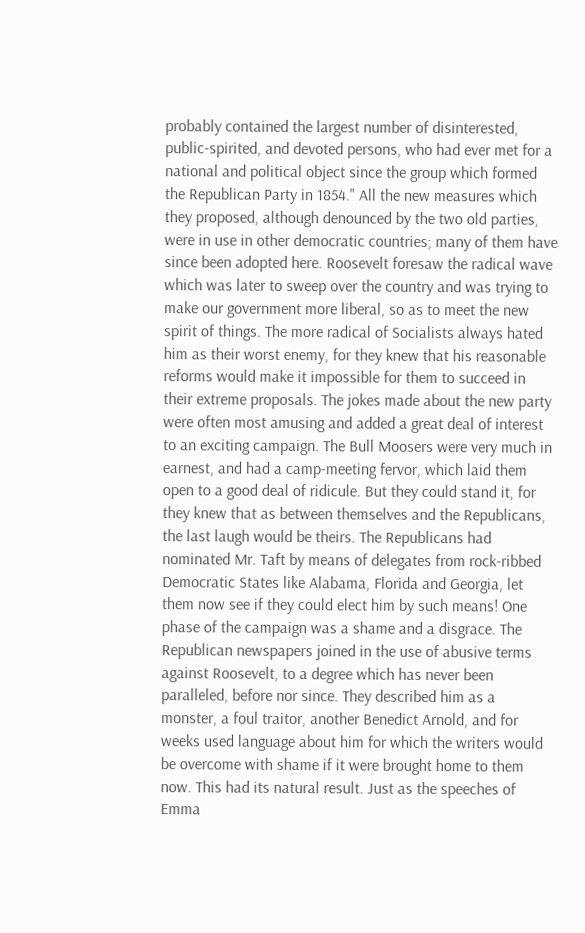probably contained the largest number of disinterested, public-spirited, and devoted persons, who had ever met for a national and political object since the group which formed the Republican Party in 1854." All the new measures which they proposed, although denounced by the two old parties, were in use in other democratic countries; many of them have since been adopted here. Roosevelt foresaw the radical wave which was later to sweep over the country and was trying to make our government more liberal, so as to meet the new spirit of things. The more radical of Socialists always hated him as their worst enemy, for they knew that his reasonable reforms would make it impossible for them to succeed in their extreme proposals. The jokes made about the new party were often most amusing and added a great deal of interest to an exciting campaign. The Bull Moosers were very much in earnest, and had a camp-meeting fervor, which laid them open to a good deal of ridicule. But they could stand it, for they knew that as between themselves and the Republicans, the last laugh would be theirs. The Republicans had nominated Mr. Taft by means of delegates from rock-ribbed Democratic States like Alabama, Florida and Georgia, let them now see if they could elect him by such means! One phase of the campaign was a shame and a disgrace. The Republican newspapers joined in the use of abusive terms against Roosevelt, to a degree which has never been paralleled, before nor since. They described him as a monster, a foul traitor, another Benedict Arnold, and for weeks used language about him for which the writers would be overcome with shame if it were brought home to them now. This had its natural result. Just as the speeches of Emma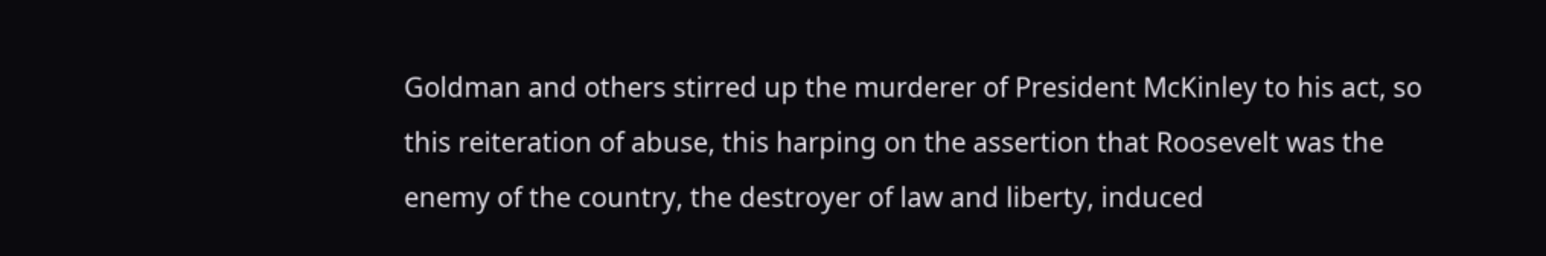Goldman and others stirred up the murderer of President McKinley to his act, so this reiteration of abuse, this harping on the assertion that Roosevelt was the enemy of the country, the destroyer of law and liberty, induced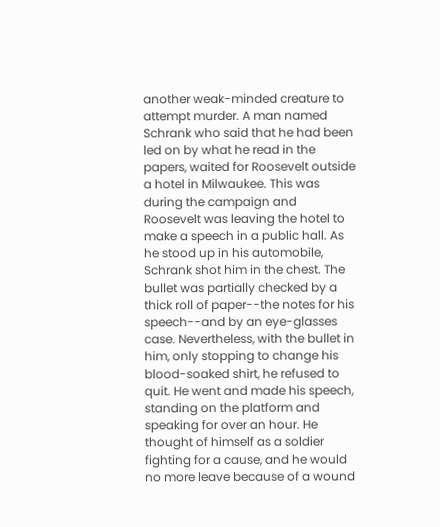another weak-minded creature to attempt murder. A man named Schrank who said that he had been led on by what he read in the papers, waited for Roosevelt outside a hotel in Milwaukee. This was during the campaign and Roosevelt was leaving the hotel to make a speech in a public hall. As he stood up in his automobile, Schrank shot him in the chest. The bullet was partially checked by a thick roll of paper--the notes for his speech--and by an eye-glasses case. Nevertheless, with the bullet in him, only stopping to change his blood-soaked shirt, he refused to quit. He went and made his speech, standing on the platform and speaking for over an hour. He thought of himself as a soldier fighting for a cause, and he would no more leave because of a wound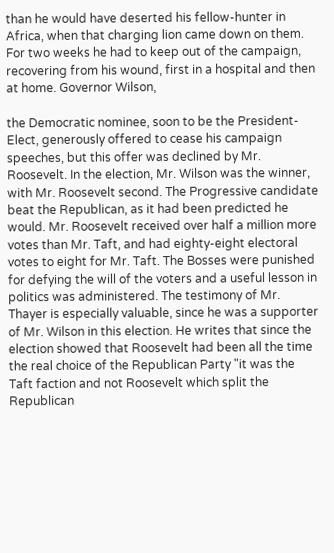than he would have deserted his fellow-hunter in Africa, when that charging lion came down on them. For two weeks he had to keep out of the campaign, recovering from his wound, first in a hospital and then at home. Governor Wilson,

the Democratic nominee, soon to be the President-Elect, generously offered to cease his campaign speeches, but this offer was declined by Mr. Roosevelt. In the election, Mr. Wilson was the winner, with Mr. Roosevelt second. The Progressive candidate beat the Republican, as it had been predicted he would. Mr. Roosevelt received over half a million more votes than Mr. Taft, and had eighty-eight electoral votes to eight for Mr. Taft. The Bosses were punished for defying the will of the voters and a useful lesson in politics was administered. The testimony of Mr. Thayer is especially valuable, since he was a supporter of Mr. Wilson in this election. He writes that since the election showed that Roosevelt had been all the time the real choice of the Republican Party "it was the Taft faction and not Roosevelt which split the Republican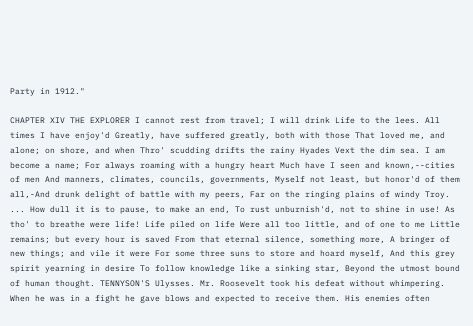Party in 1912."

CHAPTER XIV THE EXPLORER I cannot rest from travel; I will drink Life to the lees. All times I have enjoy'd Greatly, have suffered greatly, both with those That loved me, and alone; on shore, and when Thro' scudding drifts the rainy Hyades Vext the dim sea. I am become a name; For always roaming with a hungry heart Much have I seen and known,--cities of men And manners, climates, councils, governments, Myself not least, but honor'd of them all,-And drunk delight of battle with my peers, Far on the ringing plains of windy Troy. ... How dull it is to pause, to make an end, To rust unburnish'd, not to shine in use! As tho' to breathe were life! Life piled on life Were all too little, and of one to me Little remains; but every hour is saved From that eternal silence, something more, A bringer of new things; and vile it were For some three suns to store and hoard myself, And this grey spirit yearning in desire To follow knowledge like a sinking star, Beyond the utmost bound of human thought. TENNYSON'S Ulysses. Mr. Roosevelt took his defeat without whimpering. When he was in a fight he gave blows and expected to receive them. His enemies often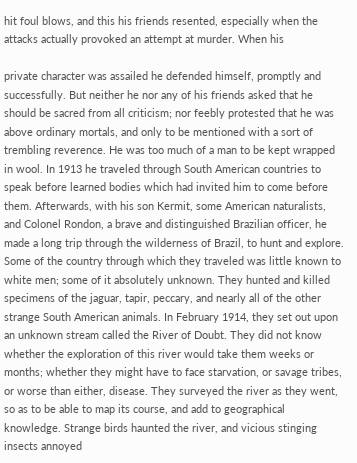hit foul blows, and this his friends resented, especially when the attacks actually provoked an attempt at murder. When his

private character was assailed he defended himself, promptly and successfully. But neither he nor any of his friends asked that he should be sacred from all criticism; nor feebly protested that he was above ordinary mortals, and only to be mentioned with a sort of trembling reverence. He was too much of a man to be kept wrapped in wool. In 1913 he traveled through South American countries to speak before learned bodies which had invited him to come before them. Afterwards, with his son Kermit, some American naturalists, and Colonel Rondon, a brave and distinguished Brazilian officer, he made a long trip through the wilderness of Brazil, to hunt and explore. Some of the country through which they traveled was little known to white men; some of it absolutely unknown. They hunted and killed specimens of the jaguar, tapir, peccary, and nearly all of the other strange South American animals. In February 1914, they set out upon an unknown stream called the River of Doubt. They did not know whether the exploration of this river would take them weeks or months; whether they might have to face starvation, or savage tribes, or worse than either, disease. They surveyed the river as they went, so as to be able to map its course, and add to geographical knowledge. Strange birds haunted the river, and vicious stinging insects annoyed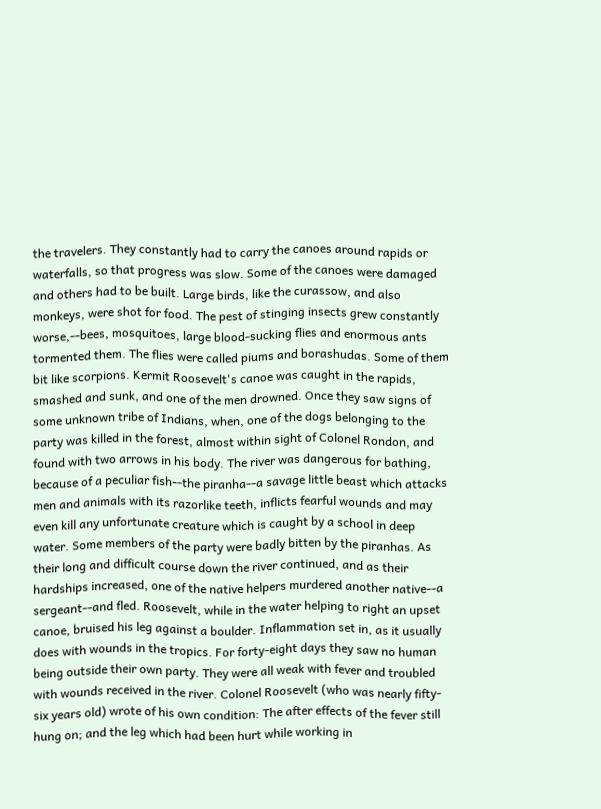the travelers. They constantly had to carry the canoes around rapids or waterfalls, so that progress was slow. Some of the canoes were damaged and others had to be built. Large birds, like the curassow, and also monkeys, were shot for food. The pest of stinging insects grew constantly worse,--bees, mosquitoes, large blood-sucking flies and enormous ants tormented them. The flies were called piums and borashudas. Some of them bit like scorpions. Kermit Roosevelt's canoe was caught in the rapids, smashed and sunk, and one of the men drowned. Once they saw signs of some unknown tribe of Indians, when, one of the dogs belonging to the party was killed in the forest, almost within sight of Colonel Rondon, and found with two arrows in his body. The river was dangerous for bathing, because of a peculiar fish--the piranha--a savage little beast which attacks men and animals with its razorlike teeth, inflicts fearful wounds and may even kill any unfortunate creature which is caught by a school in deep water. Some members of the party were badly bitten by the piranhas. As their long and difficult course down the river continued, and as their hardships increased, one of the native helpers murdered another native--a sergeant--and fled. Roosevelt, while in the water helping to right an upset canoe, bruised his leg against a boulder. Inflammation set in, as it usually does with wounds in the tropics. For forty-eight days they saw no human being outside their own party. They were all weak with fever and troubled with wounds received in the river. Colonel Roosevelt (who was nearly fifty-six years old) wrote of his own condition: The after effects of the fever still hung on; and the leg which had been hurt while working in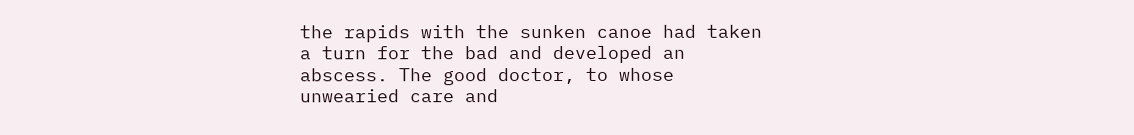the rapids with the sunken canoe had taken a turn for the bad and developed an abscess. The good doctor, to whose unwearied care and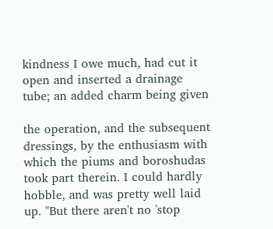kindness I owe much, had cut it open and inserted a drainage tube; an added charm being given

the operation, and the subsequent dressings, by the enthusiasm with which the piums and boroshudas took part therein. I could hardly hobble, and was pretty well laid up. "But there aren't no 'stop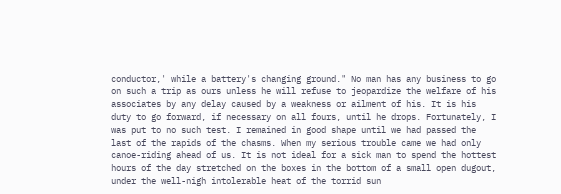conductor,' while a battery's changing ground." No man has any business to go on such a trip as ours unless he will refuse to jeopardize the welfare of his associates by any delay caused by a weakness or ailment of his. It is his duty to go forward, if necessary on all fours, until he drops. Fortunately, I was put to no such test. I remained in good shape until we had passed the last of the rapids of the chasms. When my serious trouble came we had only canoe-riding ahead of us. It is not ideal for a sick man to spend the hottest hours of the day stretched on the boxes in the bottom of a small open dugout, under the well-nigh intolerable heat of the torrid sun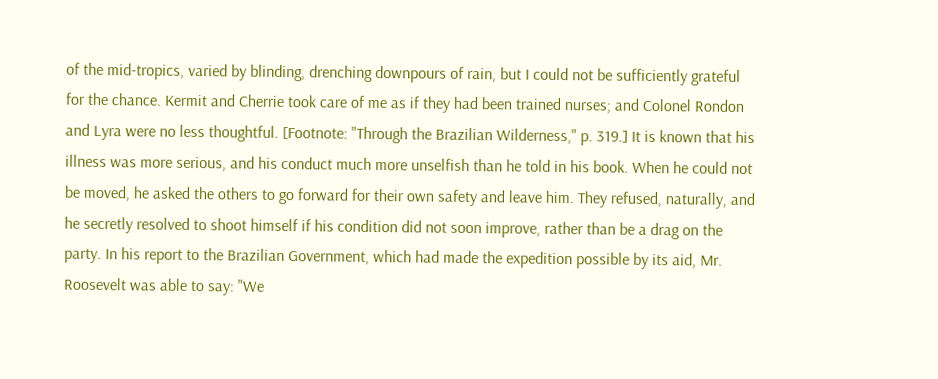of the mid-tropics, varied by blinding, drenching downpours of rain, but I could not be sufficiently grateful for the chance. Kermit and Cherrie took care of me as if they had been trained nurses; and Colonel Rondon and Lyra were no less thoughtful. [Footnote: "Through the Brazilian Wilderness," p. 319.] It is known that his illness was more serious, and his conduct much more unselfish than he told in his book. When he could not be moved, he asked the others to go forward for their own safety and leave him. They refused, naturally, and he secretly resolved to shoot himself if his condition did not soon improve, rather than be a drag on the party. In his report to the Brazilian Government, which had made the expedition possible by its aid, Mr. Roosevelt was able to say: "We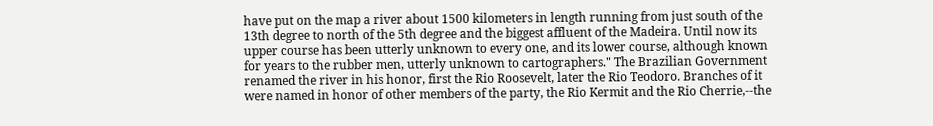have put on the map a river about 1500 kilometers in length running from just south of the 13th degree to north of the 5th degree and the biggest affluent of the Madeira. Until now its upper course has been utterly unknown to every one, and its lower course, although known for years to the rubber men, utterly unknown to cartographers." The Brazilian Government renamed the river in his honor, first the Rio Roosevelt, later the Rio Teodoro. Branches of it were named in honor of other members of the party, the Rio Kermit and the Rio Cherrie,--the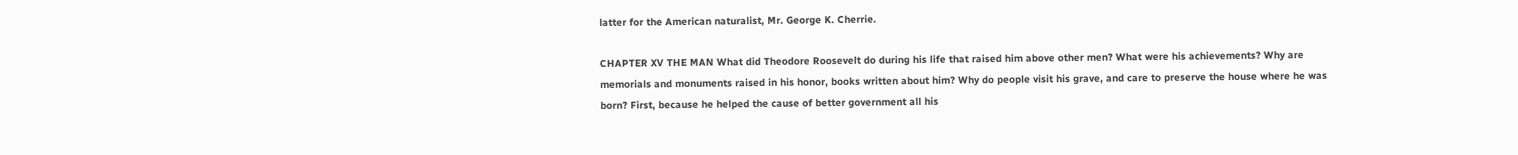latter for the American naturalist, Mr. George K. Cherrie.

CHAPTER XV THE MAN What did Theodore Roosevelt do during his life that raised him above other men? What were his achievements? Why are memorials and monuments raised in his honor, books written about him? Why do people visit his grave, and care to preserve the house where he was born? First, because he helped the cause of better government all his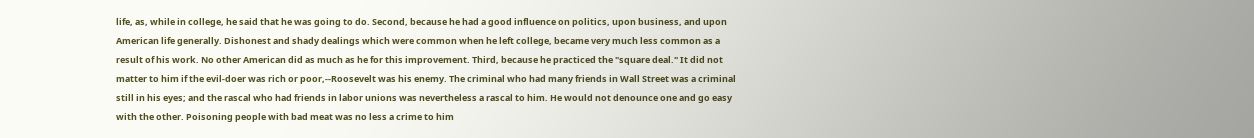life, as, while in college, he said that he was going to do. Second, because he had a good influence on politics, upon business, and upon American life generally. Dishonest and shady dealings which were common when he left college, became very much less common as a result of his work. No other American did as much as he for this improvement. Third, because he practiced the "square deal." It did not matter to him if the evil-doer was rich or poor,--Roosevelt was his enemy. The criminal who had many friends in Wall Street was a criminal still in his eyes; and the rascal who had friends in labor unions was nevertheless a rascal to him. He would not denounce one and go easy with the other. Poisoning people with bad meat was no less a crime to him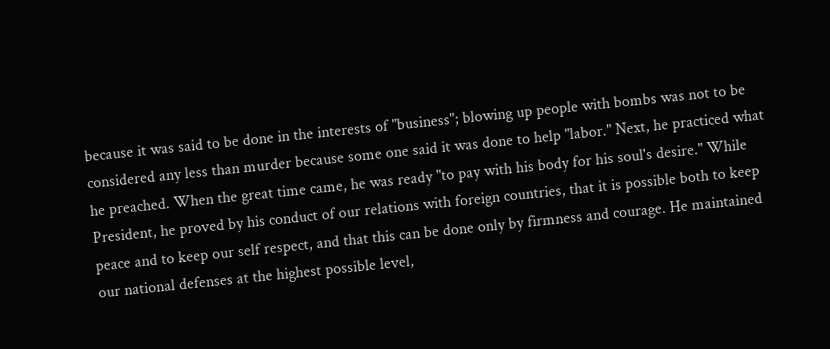because it was said to be done in the interests of "business"; blowing up people with bombs was not to be considered any less than murder because some one said it was done to help "labor." Next, he practiced what he preached. When the great time came, he was ready "to pay with his body for his soul's desire." While President, he proved by his conduct of our relations with foreign countries, that it is possible both to keep peace and to keep our self respect, and that this can be done only by firmness and courage. He maintained our national defenses at the highest possible level,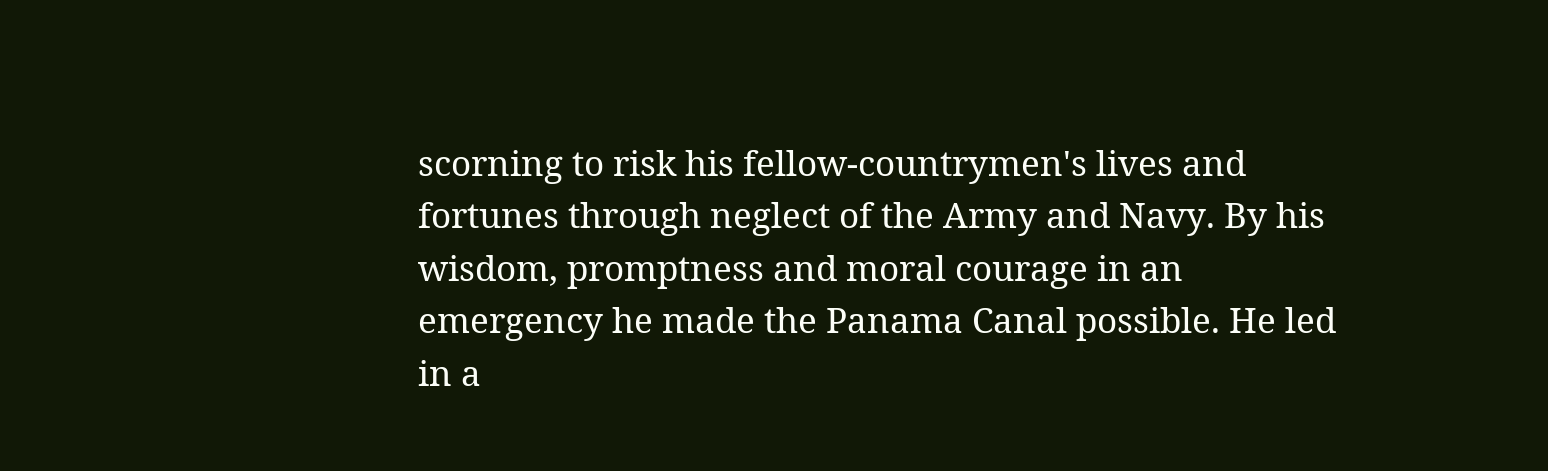scorning to risk his fellow-countrymen's lives and fortunes through neglect of the Army and Navy. By his wisdom, promptness and moral courage in an emergency he made the Panama Canal possible. He led in a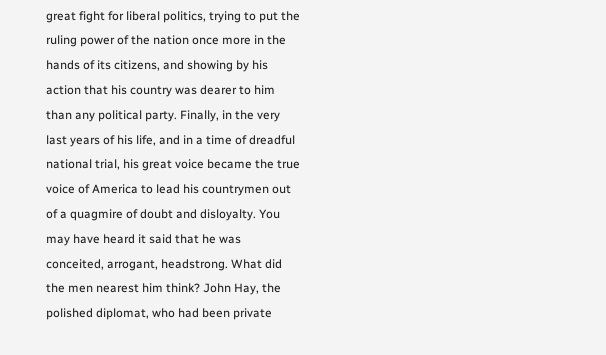great fight for liberal politics, trying to put the ruling power of the nation once more in the hands of its citizens, and showing by his action that his country was dearer to him than any political party. Finally, in the very last years of his life, and in a time of dreadful national trial, his great voice became the true voice of America to lead his countrymen out of a quagmire of doubt and disloyalty. You may have heard it said that he was conceited, arrogant, headstrong. What did the men nearest him think? John Hay, the polished diplomat, who had been private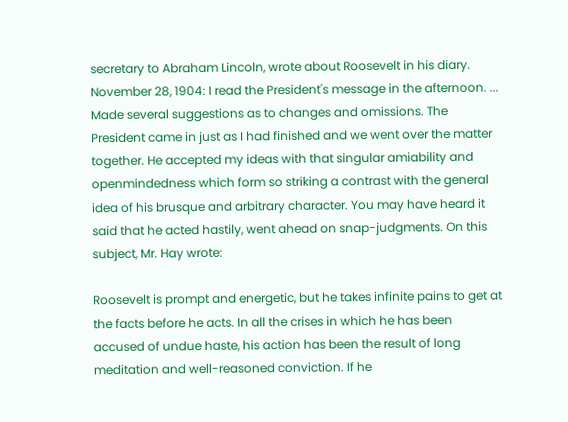secretary to Abraham Lincoln, wrote about Roosevelt in his diary. November 28, 1904: I read the President's message in the afternoon. ... Made several suggestions as to changes and omissions. The President came in just as I had finished and we went over the matter together. He accepted my ideas with that singular amiability and openmindedness which form so striking a contrast with the general idea of his brusque and arbitrary character. You may have heard it said that he acted hastily, went ahead on snap-judgments. On this subject, Mr. Hay wrote:

Roosevelt is prompt and energetic, but he takes infinite pains to get at the facts before he acts. In all the crises in which he has been accused of undue haste, his action has been the result of long meditation and well-reasoned conviction. If he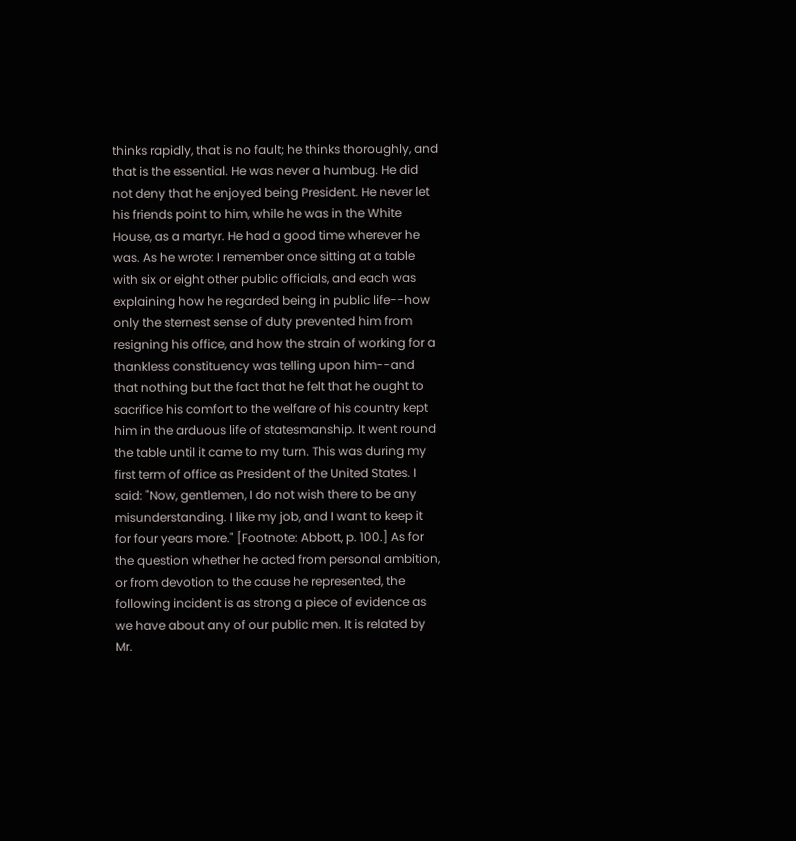thinks rapidly, that is no fault; he thinks thoroughly, and that is the essential. He was never a humbug. He did not deny that he enjoyed being President. He never let his friends point to him, while he was in the White House, as a martyr. He had a good time wherever he was. As he wrote: I remember once sitting at a table with six or eight other public officials, and each was explaining how he regarded being in public life--how only the sternest sense of duty prevented him from resigning his office, and how the strain of working for a thankless constituency was telling upon him--and that nothing but the fact that he felt that he ought to sacrifice his comfort to the welfare of his country kept him in the arduous life of statesmanship. It went round the table until it came to my turn. This was during my first term of office as President of the United States. I said: "Now, gentlemen, I do not wish there to be any misunderstanding. I like my job, and I want to keep it for four years more." [Footnote: Abbott, p. 100.] As for the question whether he acted from personal ambition, or from devotion to the cause he represented, the following incident is as strong a piece of evidence as we have about any of our public men. It is related by Mr.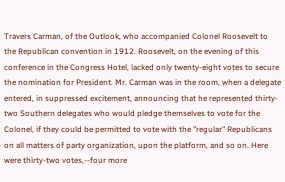Travers Carman, of the Outlook, who accompanied Colonel Roosevelt to the Republican convention in 1912. Roosevelt, on the evening of this conference in the Congress Hotel, lacked only twenty-eight votes to secure the nomination for President. Mr. Carman was in the room, when a delegate entered, in suppressed excitement, announcing that he represented thirty-two Southern delegates who would pledge themselves to vote for the Colonel, if they could be permitted to vote with the "regular" Republicans on all matters of party organization, upon the platform, and so on. Here were thirty-two votes,--four more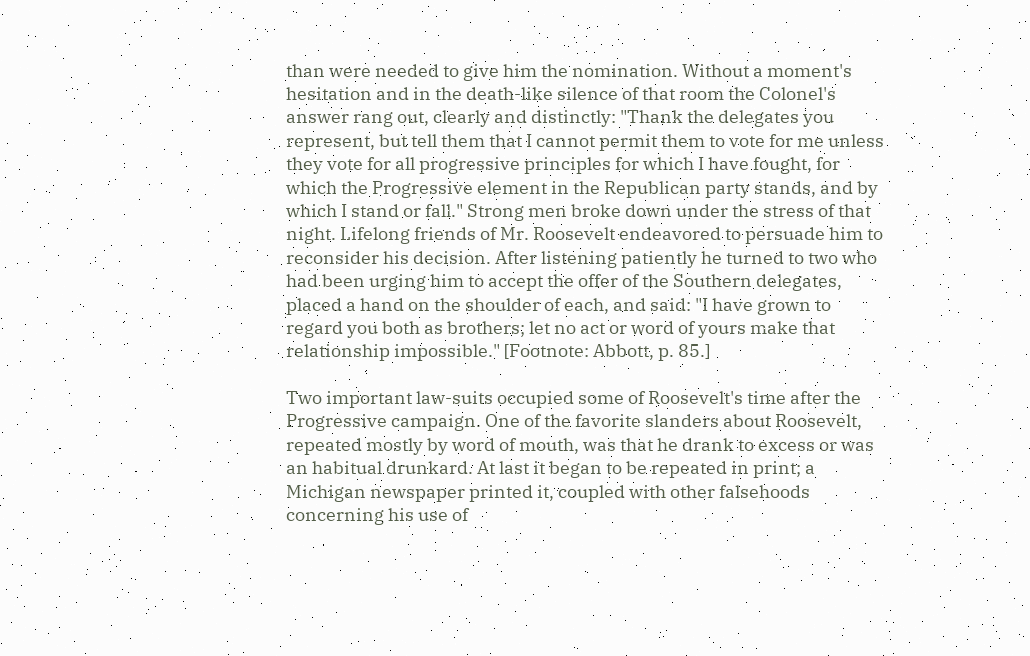than were needed to give him the nomination. Without a moment's hesitation and in the death-like silence of that room the Colonel's answer rang out, clearly and distinctly: "Thank the delegates you represent, but tell them that I cannot permit them to vote for me unless they vote for all progressive principles for which I have fought, for which the Progressive element in the Republican party stands, and by which I stand or fall." Strong men broke down under the stress of that night. Lifelong friends of Mr. Roosevelt endeavored to persuade him to reconsider his decision. After listening patiently he turned to two who had been urging him to accept the offer of the Southern delegates, placed a hand on the shoulder of each, and said: "I have grown to regard you both as brothers; let no act or word of yours make that relationship impossible." [Footnote: Abbott, p. 85.]

Two important law-suits occupied some of Roosevelt's time after the Progressive campaign. One of the favorite slanders about Roosevelt, repeated mostly by word of mouth, was that he drank to excess or was an habitual drunkard. At last it began to be repeated in print; a Michigan newspaper printed it, coupled with other falsehoods concerning his use of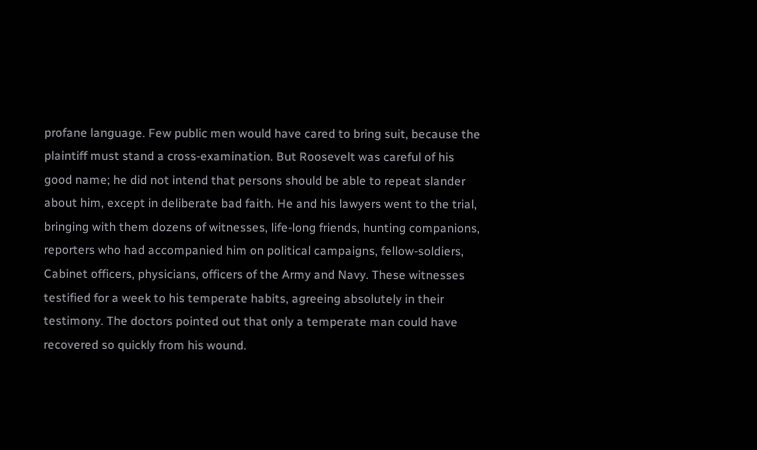profane language. Few public men would have cared to bring suit, because the plaintiff must stand a cross-examination. But Roosevelt was careful of his good name; he did not intend that persons should be able to repeat slander about him, except in deliberate bad faith. He and his lawyers went to the trial, bringing with them dozens of witnesses, life-long friends, hunting companions, reporters who had accompanied him on political campaigns, fellow-soldiers, Cabinet officers, physicians, officers of the Army and Navy. These witnesses testified for a week to his temperate habits, agreeing absolutely in their testimony. The doctors pointed out that only a temperate man could have recovered so quickly from his wound.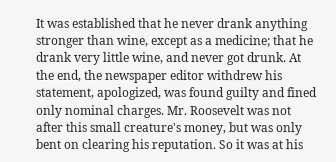It was established that he never drank anything stronger than wine, except as a medicine; that he drank very little wine, and never got drunk. At the end, the newspaper editor withdrew his statement, apologized, was found guilty and fined only nominal charges. Mr. Roosevelt was not after this small creature's money, but was only bent on clearing his reputation. So it was at his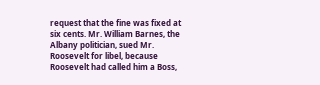request that the fine was fixed at six cents. Mr. William Barnes, the Albany politician, sued Mr. Roosevelt for libel, because Roosevelt had called him a Boss,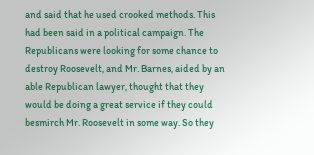and said that he used crooked methods. This had been said in a political campaign. The Republicans were looking for some chance to destroy Roosevelt, and Mr. Barnes, aided by an able Republican lawyer, thought that they would be doing a great service if they could besmirch Mr. Roosevelt in some way. So they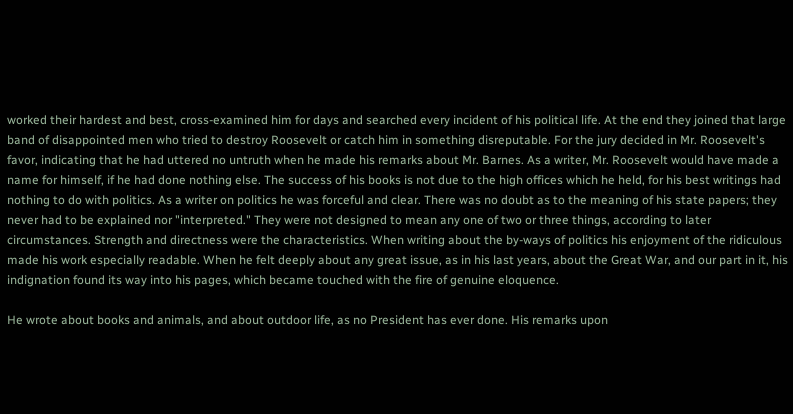worked their hardest and best, cross-examined him for days and searched every incident of his political life. At the end they joined that large band of disappointed men who tried to destroy Roosevelt or catch him in something disreputable. For the jury decided in Mr. Roosevelt's favor, indicating that he had uttered no untruth when he made his remarks about Mr. Barnes. As a writer, Mr. Roosevelt would have made a name for himself, if he had done nothing else. The success of his books is not due to the high offices which he held, for his best writings had nothing to do with politics. As a writer on politics he was forceful and clear. There was no doubt as to the meaning of his state papers; they never had to be explained nor "interpreted." They were not designed to mean any one of two or three things, according to later circumstances. Strength and directness were the characteristics. When writing about the by-ways of politics his enjoyment of the ridiculous made his work especially readable. When he felt deeply about any great issue, as in his last years, about the Great War, and our part in it, his indignation found its way into his pages, which became touched with the fire of genuine eloquence.

He wrote about books and animals, and about outdoor life, as no President has ever done. His remarks upon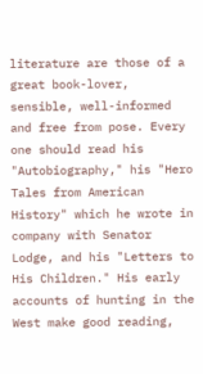literature are those of a great book-lover, sensible, well-informed and free from pose. Every one should read his "Autobiography," his "Hero Tales from American History" which he wrote in company with Senator Lodge, and his "Letters to His Children." His early accounts of hunting in the West make good reading,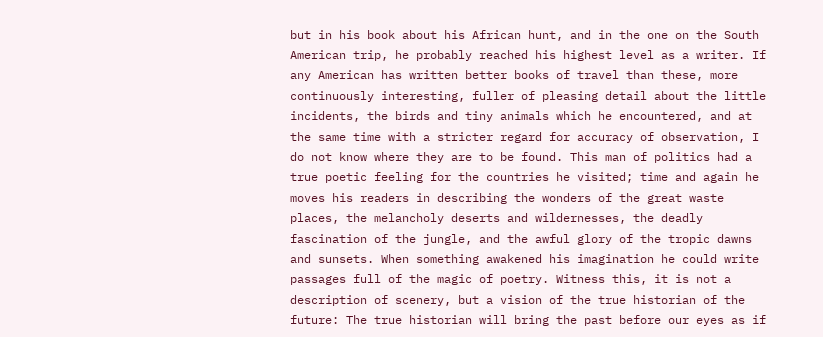but in his book about his African hunt, and in the one on the South American trip, he probably reached his highest level as a writer. If any American has written better books of travel than these, more continuously interesting, fuller of pleasing detail about the little incidents, the birds and tiny animals which he encountered, and at the same time with a stricter regard for accuracy of observation, I do not know where they are to be found. This man of politics had a true poetic feeling for the countries he visited; time and again he moves his readers in describing the wonders of the great waste places, the melancholy deserts and wildernesses, the deadly fascination of the jungle, and the awful glory of the tropic dawns and sunsets. When something awakened his imagination he could write passages full of the magic of poetry. Witness this, it is not a description of scenery, but a vision of the true historian of the future: The true historian will bring the past before our eyes as if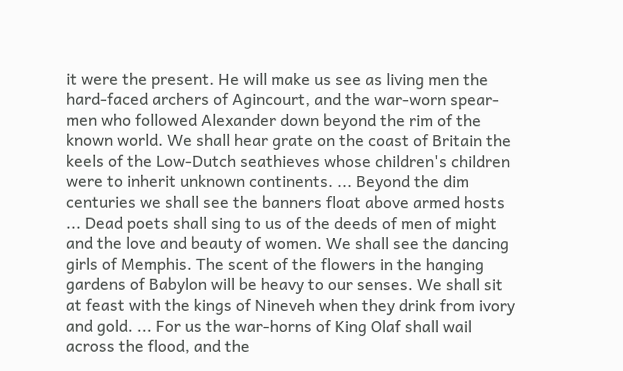it were the present. He will make us see as living men the hard-faced archers of Agincourt, and the war-worn spear-men who followed Alexander down beyond the rim of the known world. We shall hear grate on the coast of Britain the keels of the Low-Dutch seathieves whose children's children were to inherit unknown continents. ... Beyond the dim centuries we shall see the banners float above armed hosts ... Dead poets shall sing to us of the deeds of men of might and the love and beauty of women. We shall see the dancing girls of Memphis. The scent of the flowers in the hanging gardens of Babylon will be heavy to our senses. We shall sit at feast with the kings of Nineveh when they drink from ivory and gold. ... For us the war-horns of King Olaf shall wail across the flood, and the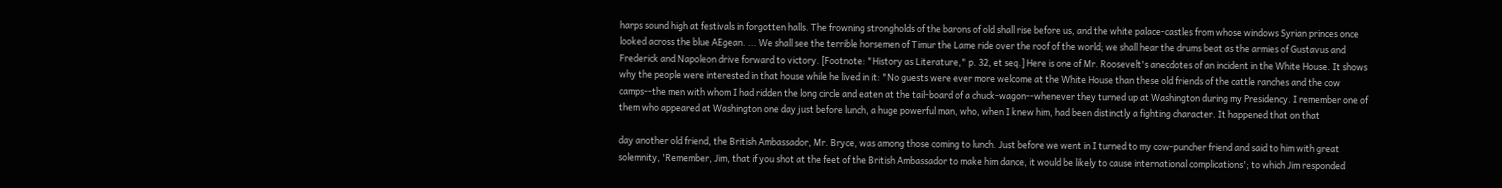harps sound high at festivals in forgotten halls. The frowning strongholds of the barons of old shall rise before us, and the white palace-castles from whose windows Syrian princes once looked across the blue AEgean. ... We shall see the terrible horsemen of Timur the Lame ride over the roof of the world; we shall hear the drums beat as the armies of Gustavus and Frederick and Napoleon drive forward to victory. [Footnote: "History as Literature," p. 32, et seq.] Here is one of Mr. Roosevelt's anecdotes of an incident in the White House. It shows why the people were interested in that house while he lived in it: "No guests were ever more welcome at the White House than these old friends of the cattle ranches and the cow camps--the men with whom I had ridden the long circle and eaten at the tail-board of a chuck-wagon--whenever they turned up at Washington during my Presidency. I remember one of them who appeared at Washington one day just before lunch, a huge powerful man, who, when I knew him, had been distinctly a fighting character. It happened that on that

day another old friend, the British Ambassador, Mr. Bryce, was among those coming to lunch. Just before we went in I turned to my cow-puncher friend and said to him with great solemnity, 'Remember, Jim, that if you shot at the feet of the British Ambassador to make him dance, it would be likely to cause international complications'; to which Jim responded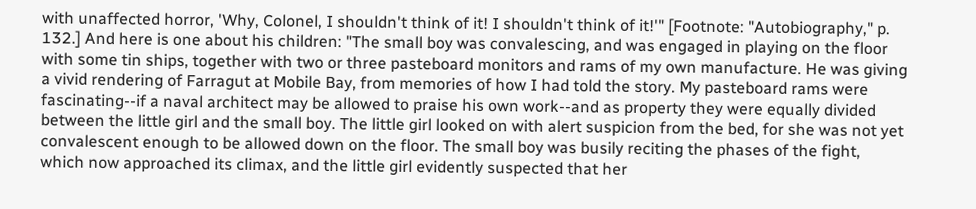with unaffected horror, 'Why, Colonel, I shouldn't think of it! I shouldn't think of it!'" [Footnote: "Autobiography," p. 132.] And here is one about his children: "The small boy was convalescing, and was engaged in playing on the floor with some tin ships, together with two or three pasteboard monitors and rams of my own manufacture. He was giving a vivid rendering of Farragut at Mobile Bay, from memories of how I had told the story. My pasteboard rams were fascinating--if a naval architect may be allowed to praise his own work--and as property they were equally divided between the little girl and the small boy. The little girl looked on with alert suspicion from the bed, for she was not yet convalescent enough to be allowed down on the floor. The small boy was busily reciting the phases of the fight, which now approached its climax, and the little girl evidently suspected that her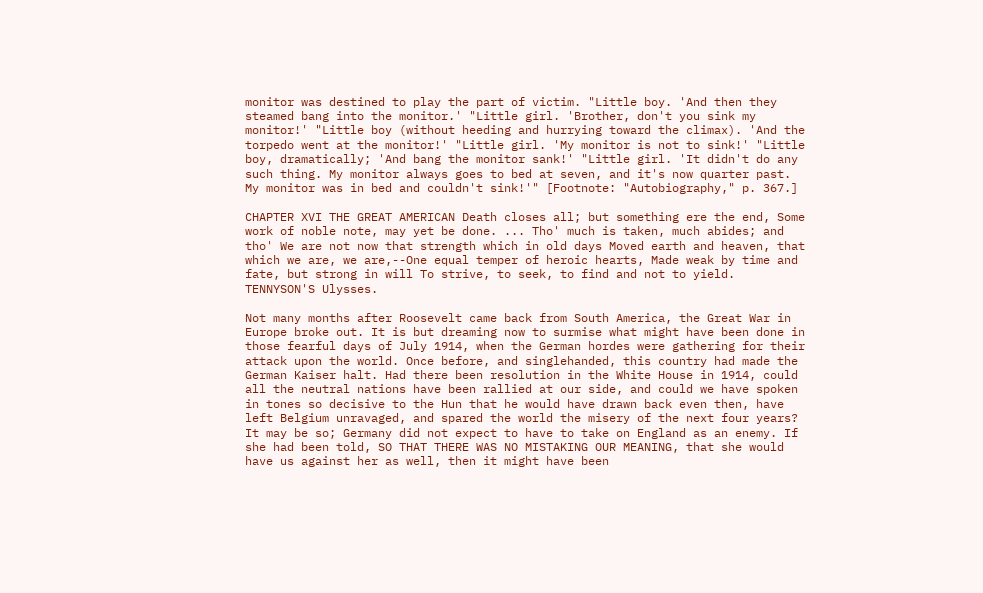monitor was destined to play the part of victim. "Little boy. 'And then they steamed bang into the monitor.' "Little girl. 'Brother, don't you sink my monitor!' "Little boy (without heeding and hurrying toward the climax). 'And the torpedo went at the monitor!' "Little girl. 'My monitor is not to sink!' "Little boy, dramatically; 'And bang the monitor sank!' "Little girl. 'It didn't do any such thing. My monitor always goes to bed at seven, and it's now quarter past. My monitor was in bed and couldn't sink!'" [Footnote: "Autobiography," p. 367.]

CHAPTER XVI THE GREAT AMERICAN Death closes all; but something ere the end, Some work of noble note, may yet be done. ... Tho' much is taken, much abides; and tho' We are not now that strength which in old days Moved earth and heaven, that which we are, we are,--One equal temper of heroic hearts, Made weak by time and fate, but strong in will To strive, to seek, to find and not to yield. TENNYSON'S Ulysses.

Not many months after Roosevelt came back from South America, the Great War in Europe broke out. It is but dreaming now to surmise what might have been done in those fearful days of July 1914, when the German hordes were gathering for their attack upon the world. Once before, and singlehanded, this country had made the German Kaiser halt. Had there been resolution in the White House in 1914, could all the neutral nations have been rallied at our side, and could we have spoken in tones so decisive to the Hun that he would have drawn back even then, have left Belgium unravaged, and spared the world the misery of the next four years? It may be so; Germany did not expect to have to take on England as an enemy. If she had been told, SO THAT THERE WAS NO MISTAKING OUR MEANING, that she would have us against her as well, then it might have been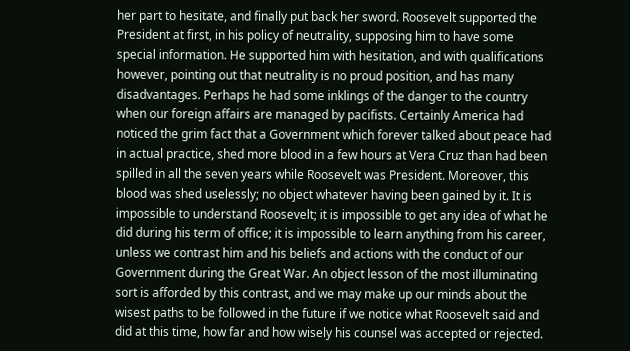her part to hesitate, and finally put back her sword. Roosevelt supported the President at first, in his policy of neutrality, supposing him to have some special information. He supported him with hesitation, and with qualifications however, pointing out that neutrality is no proud position, and has many disadvantages. Perhaps he had some inklings of the danger to the country when our foreign affairs are managed by pacifists. Certainly America had noticed the grim fact that a Government which forever talked about peace had in actual practice, shed more blood in a few hours at Vera Cruz than had been spilled in all the seven years while Roosevelt was President. Moreover, this blood was shed uselessly; no object whatever having been gained by it. It is impossible to understand Roosevelt; it is impossible to get any idea of what he did during his term of office; it is impossible to learn anything from his career, unless we contrast him and his beliefs and actions with the conduct of our Government during the Great War. An object lesson of the most illuminating sort is afforded by this contrast, and we may make up our minds about the wisest paths to be followed in the future if we notice what Roosevelt said and did at this time, how far and how wisely his counsel was accepted or rejected.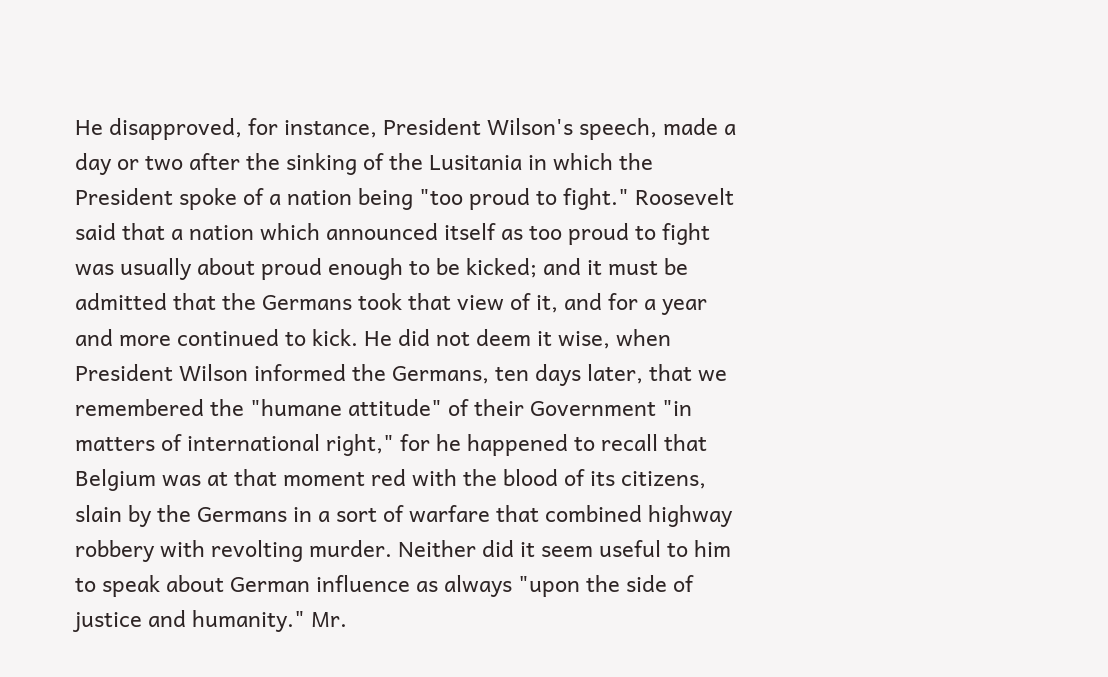He disapproved, for instance, President Wilson's speech, made a day or two after the sinking of the Lusitania in which the President spoke of a nation being "too proud to fight." Roosevelt said that a nation which announced itself as too proud to fight was usually about proud enough to be kicked; and it must be admitted that the Germans took that view of it, and for a year and more continued to kick. He did not deem it wise, when President Wilson informed the Germans, ten days later, that we remembered the "humane attitude" of their Government "in matters of international right," for he happened to recall that Belgium was at that moment red with the blood of its citizens, slain by the Germans in a sort of warfare that combined highway robbery with revolting murder. Neither did it seem useful to him to speak about German influence as always "upon the side of justice and humanity." Mr.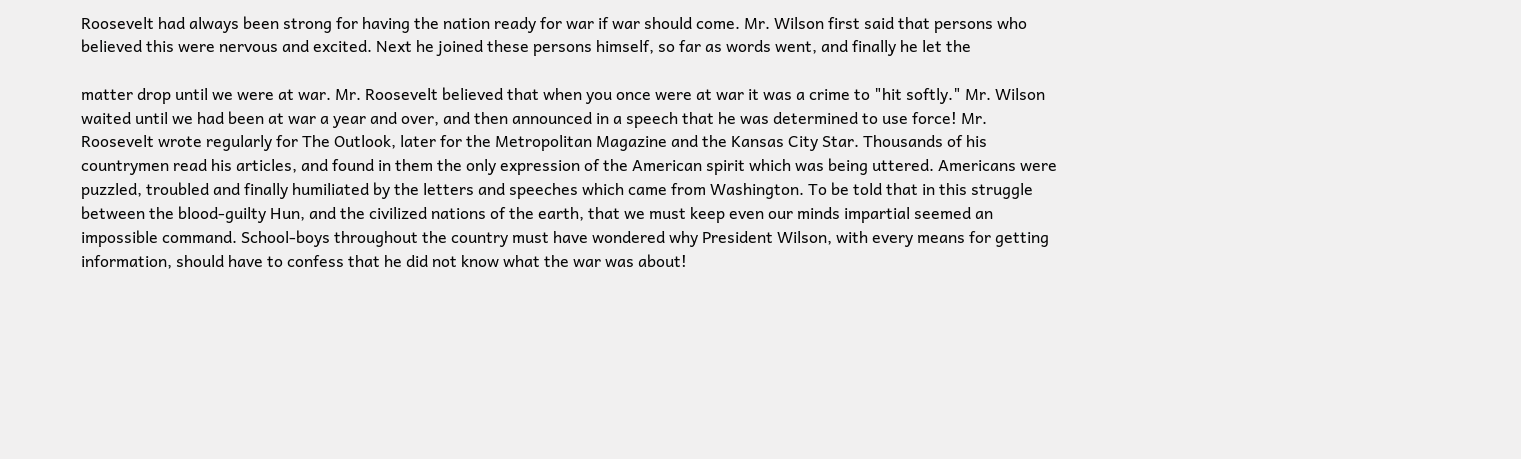Roosevelt had always been strong for having the nation ready for war if war should come. Mr. Wilson first said that persons who believed this were nervous and excited. Next he joined these persons himself, so far as words went, and finally he let the

matter drop until we were at war. Mr. Roosevelt believed that when you once were at war it was a crime to "hit softly." Mr. Wilson waited until we had been at war a year and over, and then announced in a speech that he was determined to use force! Mr. Roosevelt wrote regularly for The Outlook, later for the Metropolitan Magazine and the Kansas City Star. Thousands of his countrymen read his articles, and found in them the only expression of the American spirit which was being uttered. Americans were puzzled, troubled and finally humiliated by the letters and speeches which came from Washington. To be told that in this struggle between the blood-guilty Hun, and the civilized nations of the earth, that we must keep even our minds impartial seemed an impossible command. School-boys throughout the country must have wondered why President Wilson, with every means for getting information, should have to confess that he did not know what the war was about!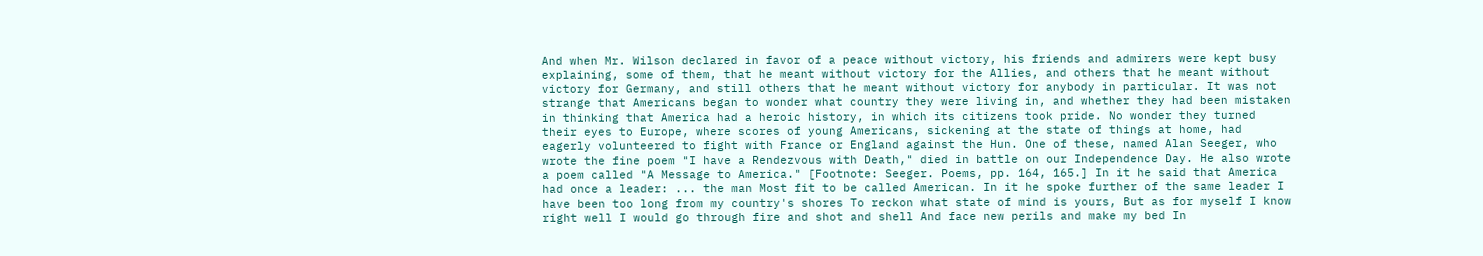And when Mr. Wilson declared in favor of a peace without victory, his friends and admirers were kept busy explaining, some of them, that he meant without victory for the Allies, and others that he meant without victory for Germany, and still others that he meant without victory for anybody in particular. It was not strange that Americans began to wonder what country they were living in, and whether they had been mistaken in thinking that America had a heroic history, in which its citizens took pride. No wonder they turned their eyes to Europe, where scores of young Americans, sickening at the state of things at home, had eagerly volunteered to fight with France or England against the Hun. One of these, named Alan Seeger, who wrote the fine poem "I have a Rendezvous with Death," died in battle on our Independence Day. He also wrote a poem called "A Message to America." [Footnote: Seeger. Poems, pp. 164, 165.] In it he said that America had once a leader: ... the man Most fit to be called American. In it he spoke further of the same leader I have been too long from my country's shores To reckon what state of mind is yours, But as for myself I know right well I would go through fire and shot and shell And face new perils and make my bed In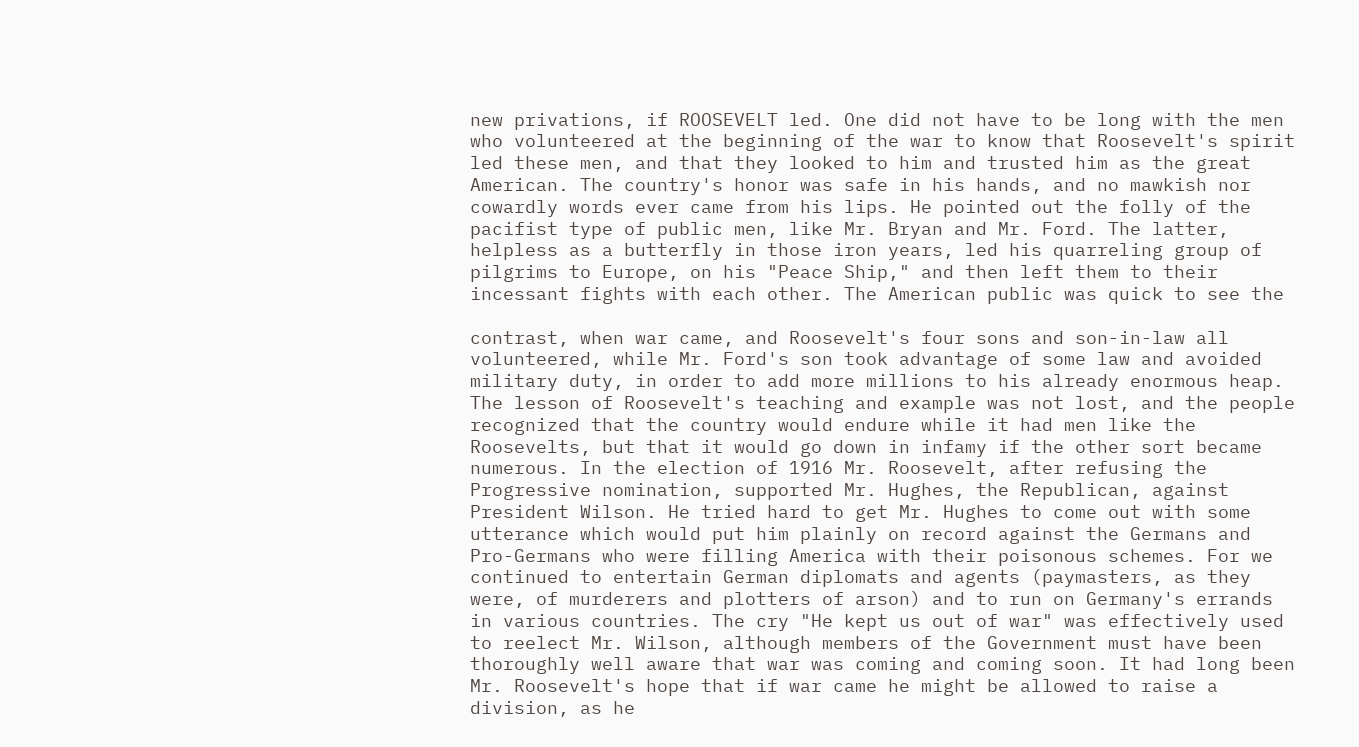new privations, if ROOSEVELT led. One did not have to be long with the men who volunteered at the beginning of the war to know that Roosevelt's spirit led these men, and that they looked to him and trusted him as the great American. The country's honor was safe in his hands, and no mawkish nor cowardly words ever came from his lips. He pointed out the folly of the pacifist type of public men, like Mr. Bryan and Mr. Ford. The latter, helpless as a butterfly in those iron years, led his quarreling group of pilgrims to Europe, on his "Peace Ship," and then left them to their incessant fights with each other. The American public was quick to see the

contrast, when war came, and Roosevelt's four sons and son-in-law all volunteered, while Mr. Ford's son took advantage of some law and avoided military duty, in order to add more millions to his already enormous heap. The lesson of Roosevelt's teaching and example was not lost, and the people recognized that the country would endure while it had men like the Roosevelts, but that it would go down in infamy if the other sort became numerous. In the election of 1916 Mr. Roosevelt, after refusing the Progressive nomination, supported Mr. Hughes, the Republican, against President Wilson. He tried hard to get Mr. Hughes to come out with some utterance which would put him plainly on record against the Germans and Pro-Germans who were filling America with their poisonous schemes. For we continued to entertain German diplomats and agents (paymasters, as they were, of murderers and plotters of arson) and to run on Germany's errands in various countries. The cry "He kept us out of war" was effectively used to reelect Mr. Wilson, although members of the Government must have been thoroughly well aware that war was coming and coming soon. It had long been Mr. Roosevelt's hope that if war came he might be allowed to raise a division, as he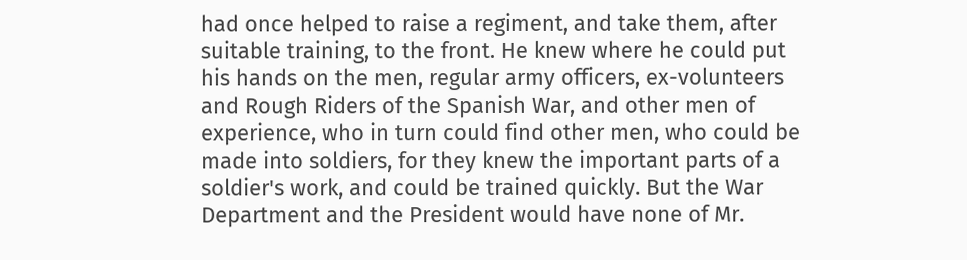had once helped to raise a regiment, and take them, after suitable training, to the front. He knew where he could put his hands on the men, regular army officers, ex-volunteers and Rough Riders of the Spanish War, and other men of experience, who in turn could find other men, who could be made into soldiers, for they knew the important parts of a soldier's work, and could be trained quickly. But the War Department and the President would have none of Mr.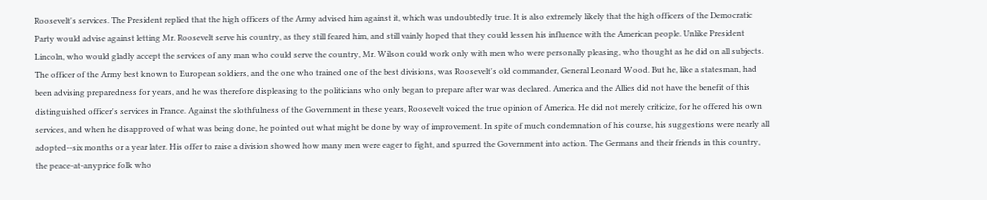Roosevelt's services. The President replied that the high officers of the Army advised him against it, which was undoubtedly true. It is also extremely likely that the high officers of the Democratic Party would advise against letting Mr. Roosevelt serve his country, as they still feared him, and still vainly hoped that they could lessen his influence with the American people. Unlike President Lincoln, who would gladly accept the services of any man who could serve the country, Mr. Wilson could work only with men who were personally pleasing, who thought as he did on all subjects. The officer of the Army best known to European soldiers, and the one who trained one of the best divisions, was Roosevelt's old commander, General Leonard Wood. But he, like a statesman, had been advising preparedness for years, and he was therefore displeasing to the politicians who only began to prepare after war was declared. America and the Allies did not have the benefit of this distinguished officer's services in France. Against the slothfulness of the Government in these years, Roosevelt voiced the true opinion of America. He did not merely criticize, for he offered his own services, and when he disapproved of what was being done, he pointed out what might be done by way of improvement. In spite of much condemnation of his course, his suggestions were nearly all adopted--six months or a year later. His offer to raise a division showed how many men were eager to fight, and spurred the Government into action. The Germans and their friends in this country, the peace-at-anyprice folk who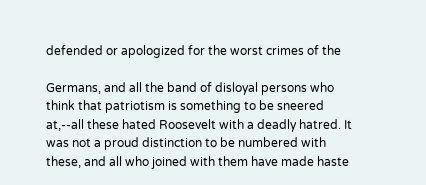defended or apologized for the worst crimes of the

Germans, and all the band of disloyal persons who think that patriotism is something to be sneered at,--all these hated Roosevelt with a deadly hatred. It was not a proud distinction to be numbered with these, and all who joined with them have made haste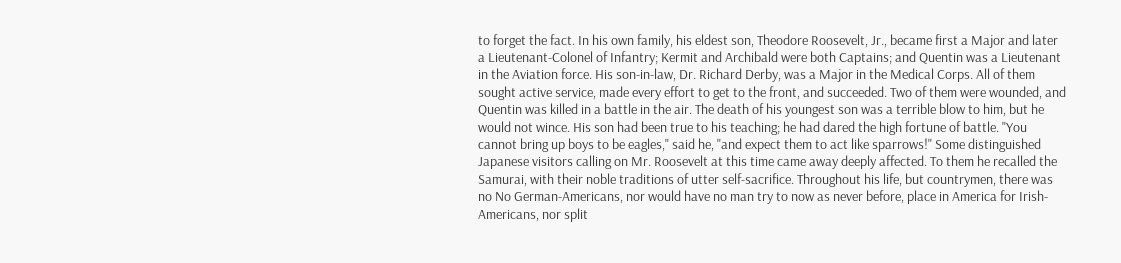to forget the fact. In his own family, his eldest son, Theodore Roosevelt, Jr., became first a Major and later a Lieutenant-Colonel of Infantry; Kermit and Archibald were both Captains; and Quentin was a Lieutenant in the Aviation force. His son-in-law, Dr. Richard Derby, was a Major in the Medical Corps. All of them sought active service, made every effort to get to the front, and succeeded. Two of them were wounded, and Quentin was killed in a battle in the air. The death of his youngest son was a terrible blow to him, but he would not wince. His son had been true to his teaching; he had dared the high fortune of battle. "You cannot bring up boys to be eagles," said he, "and expect them to act like sparrows!" Some distinguished Japanese visitors calling on Mr. Roosevelt at this time came away deeply affected. To them he recalled the Samurai, with their noble traditions of utter self-sacrifice. Throughout his life, but countrymen, there was no No German-Americans, nor would have no man try to now as never before, place in America for Irish-Americans, nor split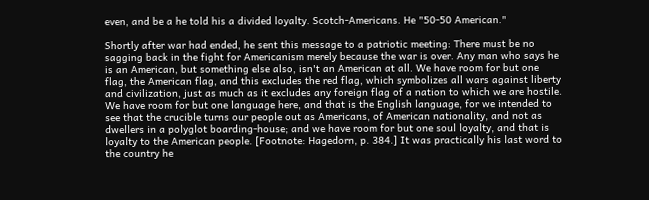even, and be a he told his a divided loyalty. Scotch-Americans. He "50-50 American."

Shortly after war had ended, he sent this message to a patriotic meeting: There must be no sagging back in the fight for Americanism merely because the war is over. Any man who says he is an American, but something else also, isn't an American at all. We have room for but one flag, the American flag, and this excludes the red flag, which symbolizes all wars against liberty and civilization, just as much as it excludes any foreign flag of a nation to which we are hostile. We have room for but one language here, and that is the English language, for we intended to see that the crucible turns our people out as Americans, of American nationality, and not as dwellers in a polyglot boarding-house; and we have room for but one soul loyalty, and that is loyalty to the American people. [Footnote: Hagedorn, p. 384.] It was practically his last word to the country he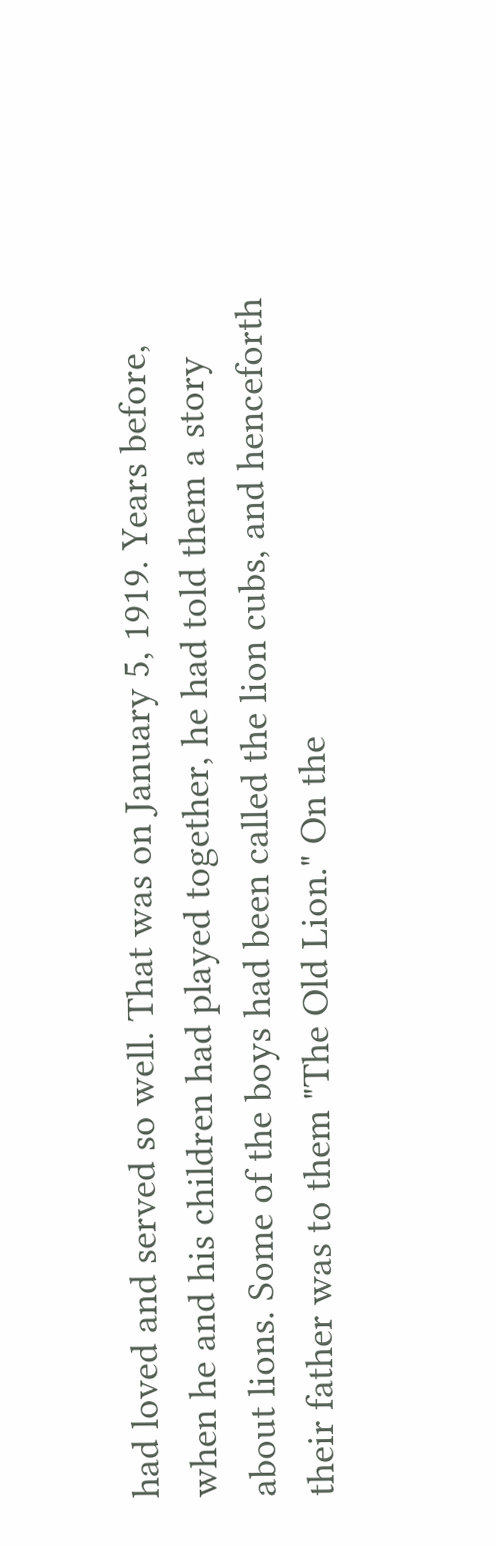had loved and served so well. That was on January 5, 1919. Years before, when he and his children had played together, he had told them a story about lions. Some of the boys had been called the lion cubs, and henceforth their father was to them "The Old Lion." On the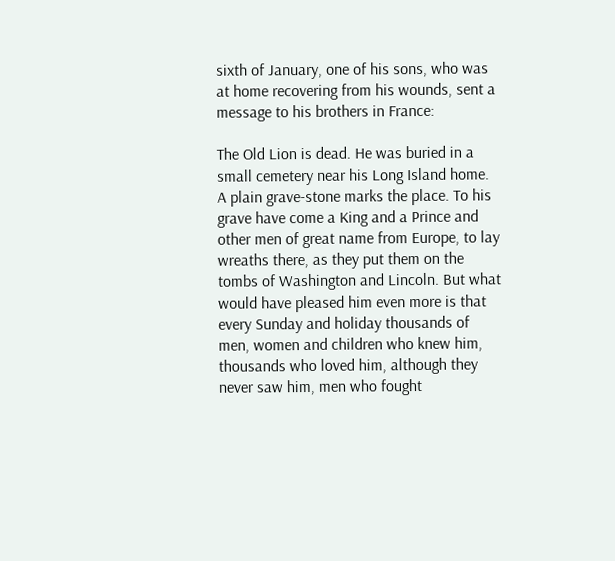sixth of January, one of his sons, who was at home recovering from his wounds, sent a message to his brothers in France:

The Old Lion is dead. He was buried in a small cemetery near his Long Island home. A plain grave-stone marks the place. To his grave have come a King and a Prince and other men of great name from Europe, to lay wreaths there, as they put them on the tombs of Washington and Lincoln. But what would have pleased him even more is that every Sunday and holiday thousands of men, women and children who knew him, thousands who loved him, although they never saw him, men who fought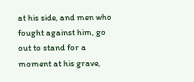at his side, and men who fought against him, go out to stand for a moment at his grave,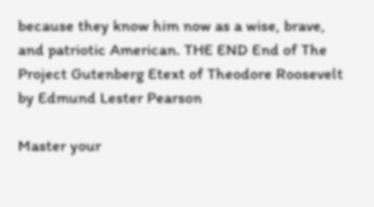because they know him now as a wise, brave, and patriotic American. THE END End of The Project Gutenberg Etext of Theodore Roosevelt by Edmund Lester Pearson

Master your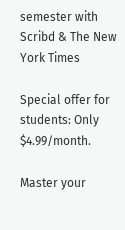semester with Scribd & The New York Times

Special offer for students: Only $4.99/month.

Master your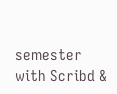semester with Scribd &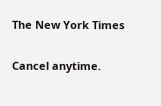The New York Times

Cancel anytime.